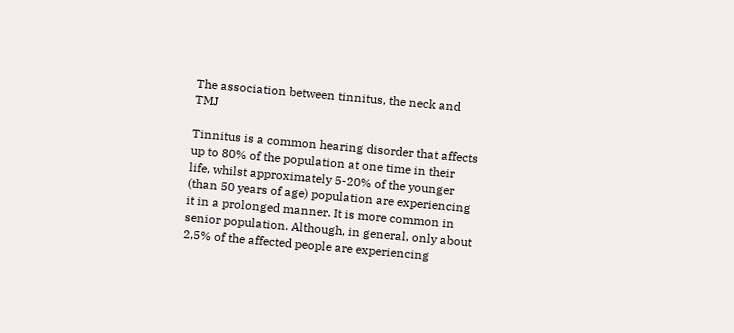The association between tinnitus, the neck and TMJ

Tinnitus is a common hearing disorder that affects up to 80% of the population at one time in their life, whilst approximately 5-20% of the younger (than 50 years of age) population are experiencing it in a prolonged manner. It is more common in senior population. Although, in general, only about 2,5% of the affected people are experiencing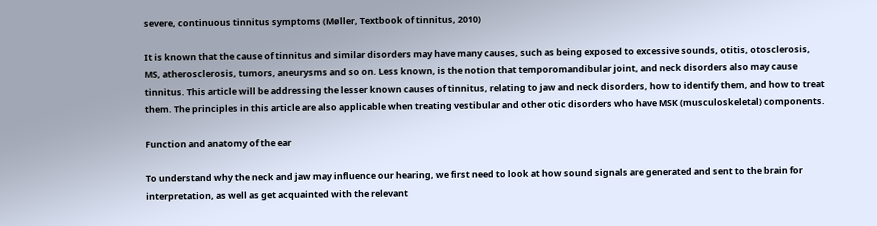severe, continuous tinnitus symptoms (Møller, Textbook of tinnitus, 2010)

It is known that the cause of tinnitus and similar disorders may have many causes, such as being exposed to excessive sounds, otitis, otosclerosis, MS, atherosclerosis, tumors, aneurysms and so on. Less known, is the notion that temporomandibular joint, and neck disorders also may cause tinnitus. This article will be addressing the lesser known causes of tinnitus, relating to jaw and neck disorders, how to identify them, and how to treat them. The principles in this article are also applicable when treating vestibular and other otic disorders who have MSK (musculoskeletal) components.

Function and anatomy of the ear

To understand why the neck and jaw may influence our hearing, we first need to look at how sound signals are generated and sent to the brain for interpretation, as well as get acquainted with the relevant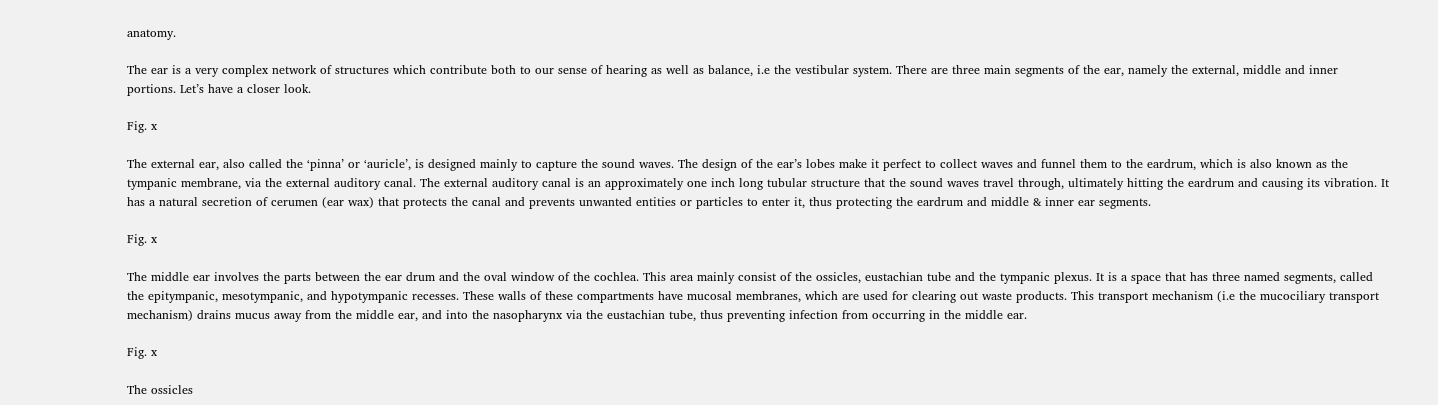anatomy.

The ear is a very complex network of structures which contribute both to our sense of hearing as well as balance, i.e the vestibular system. There are three main segments of the ear, namely the external, middle and inner portions. Let’s have a closer look.

Fig. x

The external ear, also called the ‘pinna’ or ‘auricle’, is designed mainly to capture the sound waves. The design of the ear’s lobes make it perfect to collect waves and funnel them to the eardrum, which is also known as the tympanic membrane, via the external auditory canal. The external auditory canal is an approximately one inch long tubular structure that the sound waves travel through, ultimately hitting the eardrum and causing its vibration. It has a natural secretion of cerumen (ear wax) that protects the canal and prevents unwanted entities or particles to enter it, thus protecting the eardrum and middle & inner ear segments.

Fig. x

The middle ear involves the parts between the ear drum and the oval window of the cochlea. This area mainly consist of the ossicles, eustachian tube and the tympanic plexus. It is a space that has three named segments, called the epitympanic, mesotympanic, and hypotympanic recesses. These walls of these compartments have mucosal membranes, which are used for clearing out waste products. This transport mechanism (i.e the mucociliary transport mechanism) drains mucus away from the middle ear, and into the nasopharynx via the eustachian tube, thus preventing infection from occurring in the middle ear.

Fig. x

The ossicles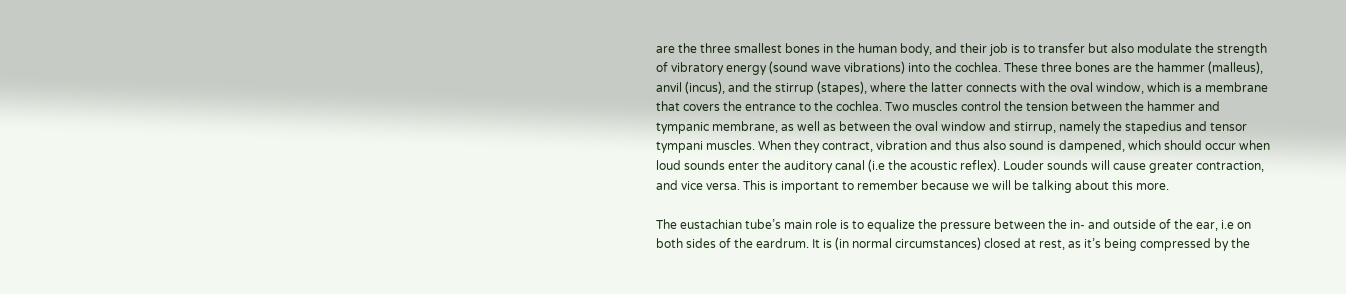are the three smallest bones in the human body, and their job is to transfer but also modulate the strength of vibratory energy (sound wave vibrations) into the cochlea. These three bones are the hammer (malleus), anvil (incus), and the stirrup (stapes), where the latter connects with the oval window, which is a membrane that covers the entrance to the cochlea. Two muscles control the tension between the hammer and tympanic membrane, as well as between the oval window and stirrup, namely the stapedius and tensor tympani muscles. When they contract, vibration and thus also sound is dampened, which should occur when loud sounds enter the auditory canal (i.e the acoustic reflex). Louder sounds will cause greater contraction, and vice versa. This is important to remember because we will be talking about this more.

The eustachian tube’s main role is to equalize the pressure between the in- and outside of the ear, i.e on both sides of the eardrum. It is (in normal circumstances) closed at rest, as it’s being compressed by the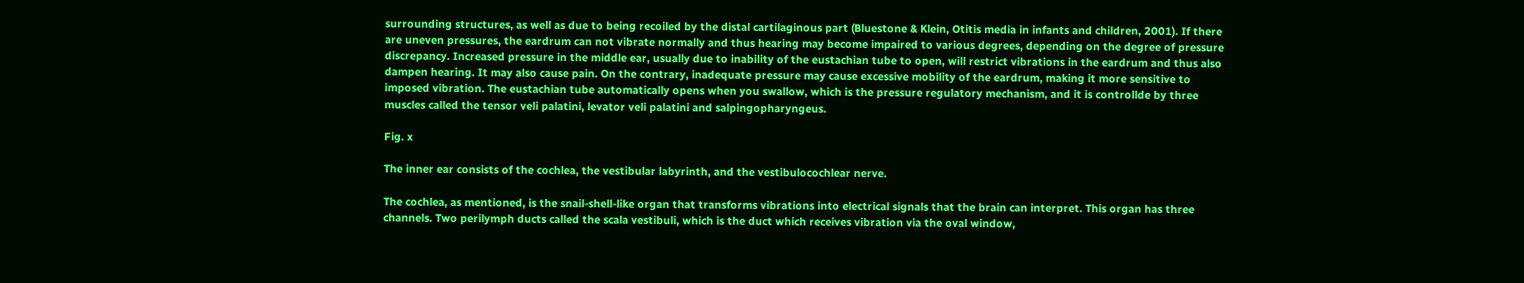surrounding structures, as well as due to being recoiled by the distal cartilaginous part (Bluestone & Klein, Otitis media in infants and children, 2001). If there are uneven pressures, the eardrum can not vibrate normally and thus hearing may become impaired to various degrees, depending on the degree of pressure discrepancy. Increased pressure in the middle ear, usually due to inability of the eustachian tube to open, will restrict vibrations in the eardrum and thus also dampen hearing. It may also cause pain. On the contrary, inadequate pressure may cause excessive mobility of the eardrum, making it more sensitive to imposed vibration. The eustachian tube automatically opens when you swallow, which is the pressure regulatory mechanism, and it is controllde by three muscles called the tensor veli palatini, levator veli palatini and salpingopharyngeus.

Fig. x

The inner ear consists of the cochlea, the vestibular labyrinth, and the vestibulocochlear nerve.

The cochlea, as mentioned, is the snail-shell-like organ that transforms vibrations into electrical signals that the brain can interpret. This organ has three channels. Two perilymph ducts called the scala vestibuli, which is the duct which receives vibration via the oval window,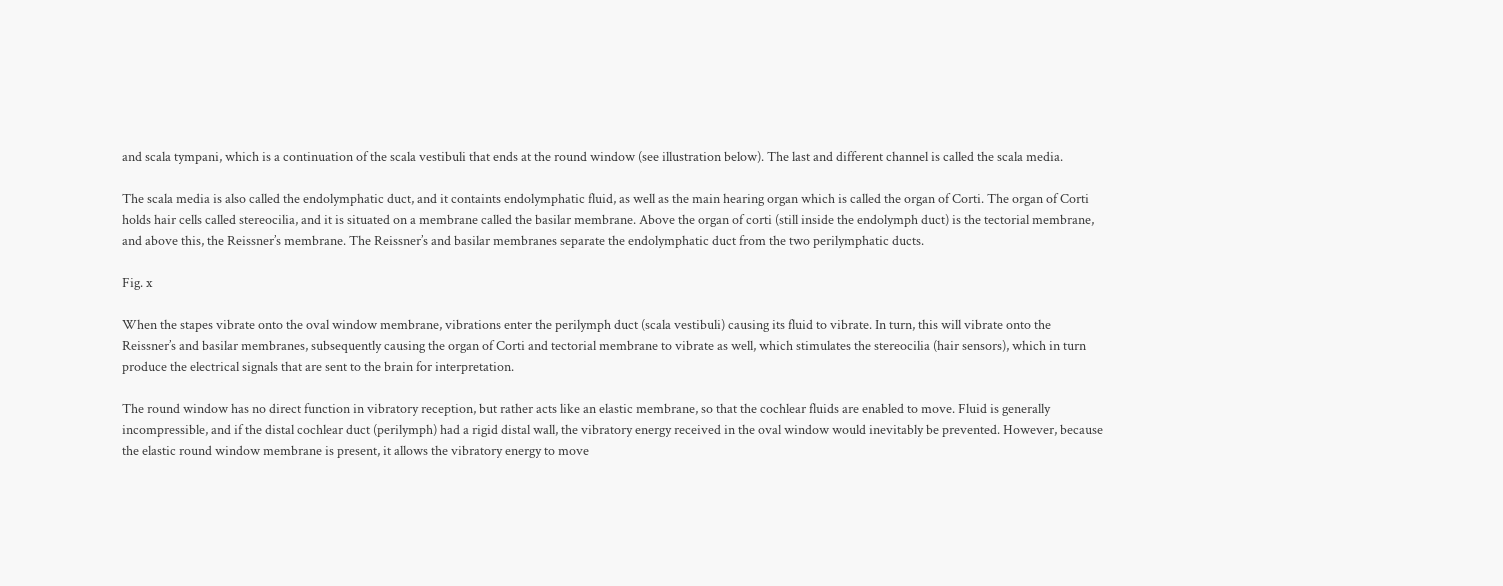and scala tympani, which is a continuation of the scala vestibuli that ends at the round window (see illustration below). The last and different channel is called the scala media.

The scala media is also called the endolymphatic duct, and it containts endolymphatic fluid, as well as the main hearing organ which is called the organ of Corti. The organ of Corti holds hair cells called stereocilia, and it is situated on a membrane called the basilar membrane. Above the organ of corti (still inside the endolymph duct) is the tectorial membrane, and above this, the Reissner’s membrane. The Reissner’s and basilar membranes separate the endolymphatic duct from the two perilymphatic ducts.

Fig. x

When the stapes vibrate onto the oval window membrane, vibrations enter the perilymph duct (scala vestibuli) causing its fluid to vibrate. In turn, this will vibrate onto the Reissner’s and basilar membranes, subsequently causing the organ of Corti and tectorial membrane to vibrate as well, which stimulates the stereocilia (hair sensors), which in turn produce the electrical signals that are sent to the brain for interpretation.

The round window has no direct function in vibratory reception, but rather acts like an elastic membrane, so that the cochlear fluids are enabled to move. Fluid is generally incompressible, and if the distal cochlear duct (perilymph) had a rigid distal wall, the vibratory energy received in the oval window would inevitably be prevented. However, because the elastic round window membrane is present, it allows the vibratory energy to move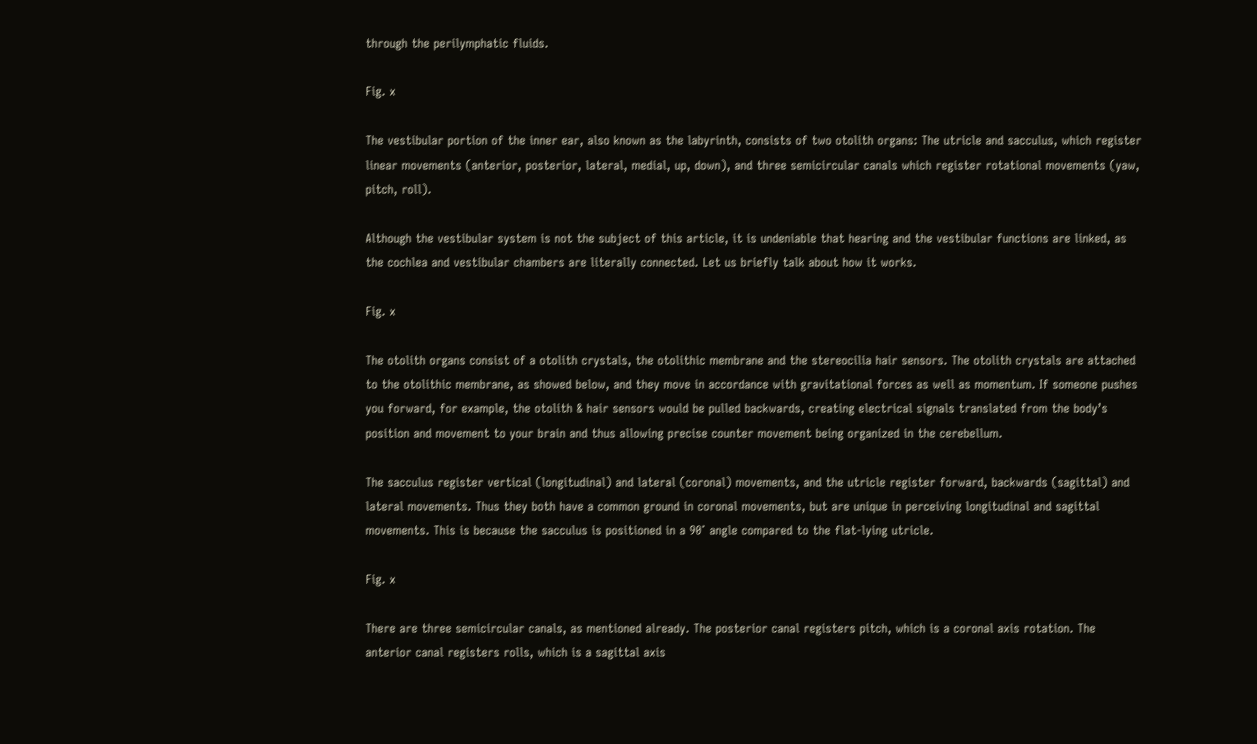through the perilymphatic fluids.

Fig. x

The vestibular portion of the inner ear, also known as the labyrinth, consists of two otolith organs: The utricle and sacculus, which register linear movements (anterior, posterior, lateral, medial, up, down), and three semicircular canals which register rotational movements (yaw, pitch, roll).

Although the vestibular system is not the subject of this article, it is undeniable that hearing and the vestibular functions are linked, as the cochlea and vestibular chambers are literally connected. Let us briefly talk about how it works.

Fig. x

The otolith organs consist of a otolith crystals, the otolithic membrane and the stereocilia hair sensors. The otolith crystals are attached to the otolithic membrane, as showed below, and they move in accordance with gravitational forces as well as momentum. If someone pushes you forward, for example, the otolith & hair sensors would be pulled backwards, creating electrical signals translated from the body’s position and movement to your brain and thus allowing precise counter movement being organized in the cerebellum.

The sacculus register vertical (longitudinal) and lateral (coronal) movements, and the utricle register forward, backwards (sagittal) and lateral movements. Thus they both have a common ground in coronal movements, but are unique in perceiving longitudinal and sagittal movements. This is because the sacculus is positioned in a 90˚ angle compared to the flat-lying utricle.

Fig. x

There are three semicircular canals, as mentioned already. The posterior canal registers pitch, which is a coronal axis rotation. The anterior canal registers rolls, which is a sagittal axis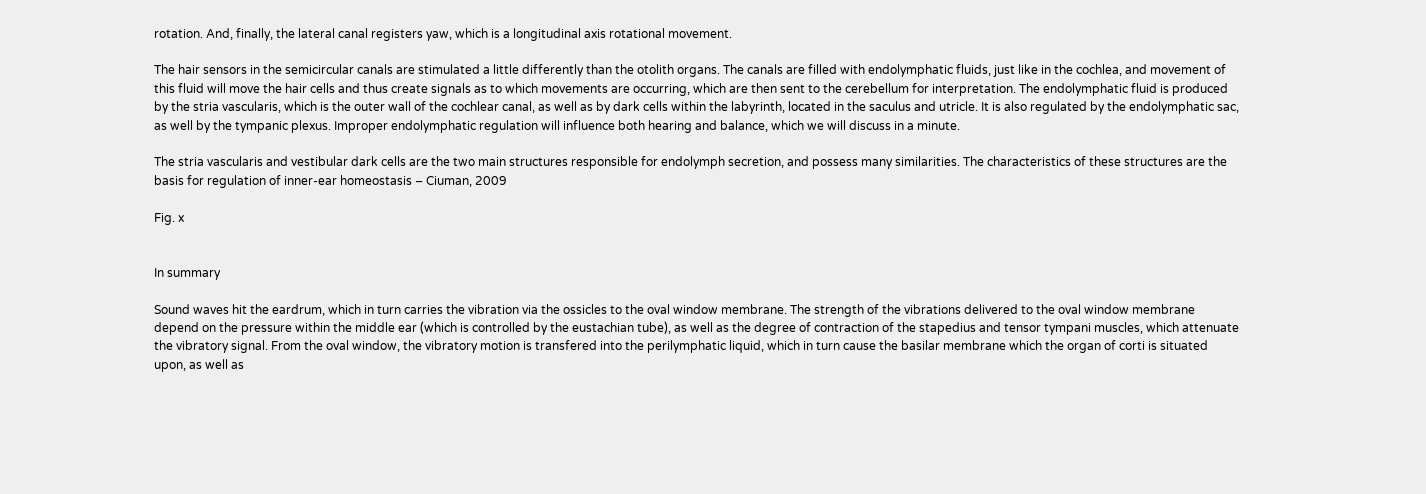rotation. And, finally, the lateral canal registers yaw, which is a longitudinal axis rotational movement.

The hair sensors in the semicircular canals are stimulated a little differently than the otolith organs. The canals are filled with endolymphatic fluids, just like in the cochlea, and movement of this fluid will move the hair cells and thus create signals as to which movements are occurring, which are then sent to the cerebellum for interpretation. The endolymphatic fluid is produced by the stria vascularis, which is the outer wall of the cochlear canal, as well as by dark cells within the labyrinth, located in the saculus and utricle. It is also regulated by the endolymphatic sac, as well by the tympanic plexus. Improper endolymphatic regulation will influence both hearing and balance, which we will discuss in a minute.

The stria vascularis and vestibular dark cells are the two main structures responsible for endolymph secretion, and possess many similarities. The characteristics of these structures are the basis for regulation of inner-ear homeostasis – Ciuman, 2009

Fig. x


In summary

Sound waves hit the eardrum, which in turn carries the vibration via the ossicles to the oval window membrane. The strength of the vibrations delivered to the oval window membrane depend on the pressure within the middle ear (which is controlled by the eustachian tube), as well as the degree of contraction of the stapedius and tensor tympani muscles, which attenuate the vibratory signal. From the oval window, the vibratory motion is transfered into the perilymphatic liquid, which in turn cause the basilar membrane which the organ of corti is situated upon, as well as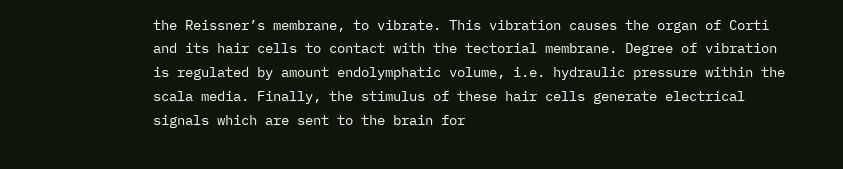the Reissner’s membrane, to vibrate. This vibration causes the organ of Corti and its hair cells to contact with the tectorial membrane. Degree of vibration is regulated by amount endolymphatic volume, i.e. hydraulic pressure within the scala media. Finally, the stimulus of these hair cells generate electrical signals which are sent to the brain for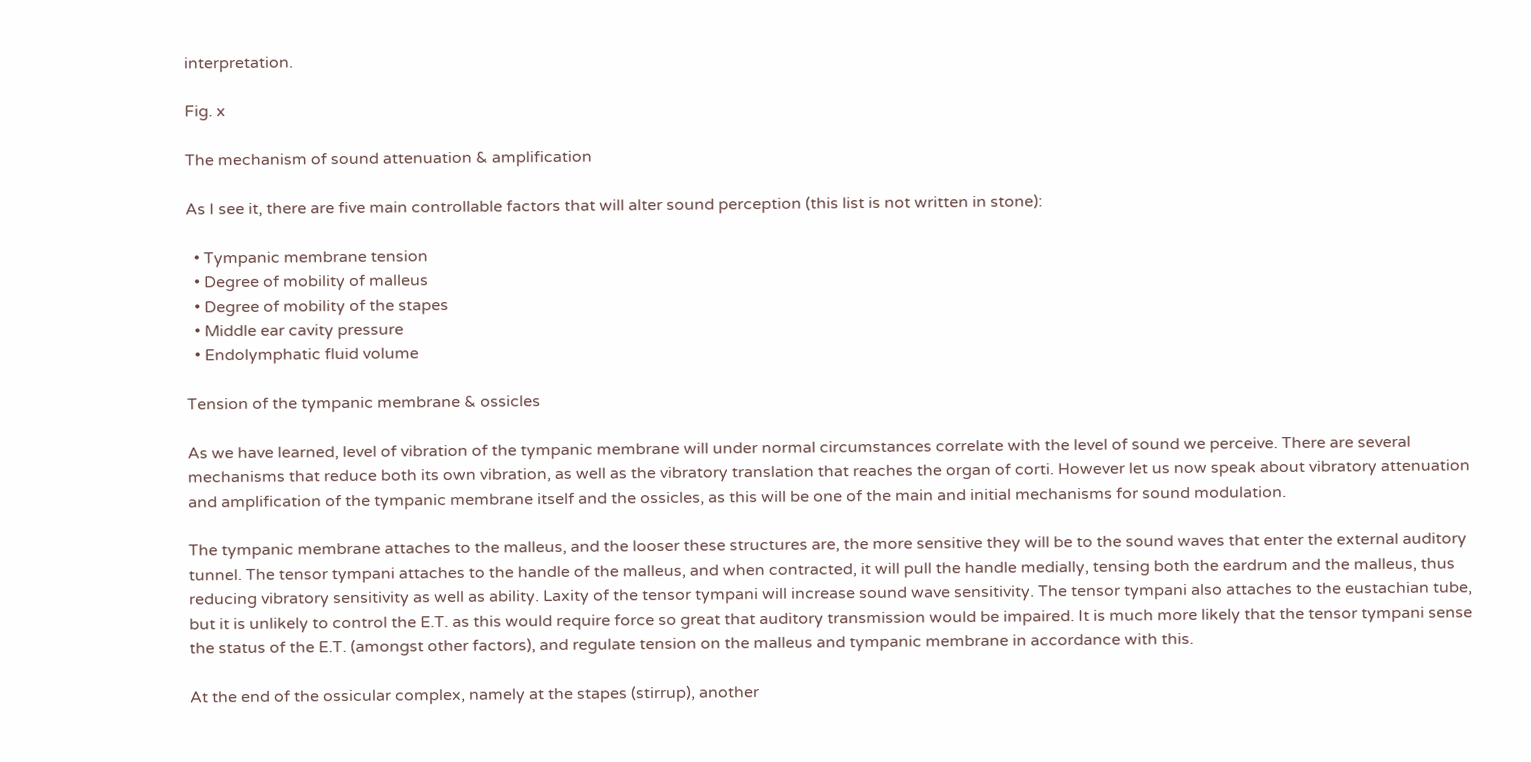interpretation.

Fig. x

The mechanism of sound attenuation & amplification

As I see it, there are five main controllable factors that will alter sound perception (this list is not written in stone):

  • Tympanic membrane tension
  • Degree of mobility of malleus
  • Degree of mobility of the stapes
  • Middle ear cavity pressure
  • Endolymphatic fluid volume

Tension of the tympanic membrane & ossicles

As we have learned, level of vibration of the tympanic membrane will under normal circumstances correlate with the level of sound we perceive. There are several mechanisms that reduce both its own vibration, as well as the vibratory translation that reaches the organ of corti. However let us now speak about vibratory attenuation and amplification of the tympanic membrane itself and the ossicles, as this will be one of the main and initial mechanisms for sound modulation.

The tympanic membrane attaches to the malleus, and the looser these structures are, the more sensitive they will be to the sound waves that enter the external auditory tunnel. The tensor tympani attaches to the handle of the malleus, and when contracted, it will pull the handle medially, tensing both the eardrum and the malleus, thus reducing vibratory sensitivity as well as ability. Laxity of the tensor tympani will increase sound wave sensitivity. The tensor tympani also attaches to the eustachian tube, but it is unlikely to control the E.T. as this would require force so great that auditory transmission would be impaired. It is much more likely that the tensor tympani sense the status of the E.T. (amongst other factors), and regulate tension on the malleus and tympanic membrane in accordance with this.

At the end of the ossicular complex, namely at the stapes (stirrup), another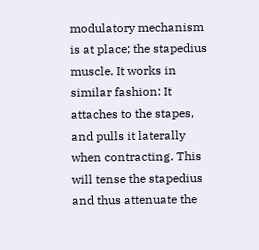modulatory mechanism is at place; the stapedius muscle. It works in similar fashion: It attaches to the stapes, and pulls it laterally when contracting. This will tense the stapedius and thus attenuate the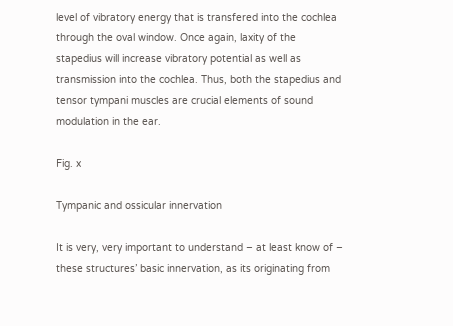level of vibratory energy that is transfered into the cochlea through the oval window. Once again, laxity of the stapedius will increase vibratory potential as well as transmission into the cochlea. Thus, both the stapedius and tensor tympani muscles are crucial elements of sound modulation in the ear.

Fig. x

Tympanic and ossicular innervation

It is very, very important to understand – at least know of – these structures’ basic innervation, as its originating from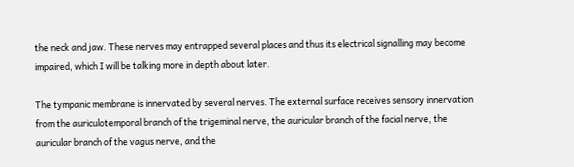the neck and jaw. These nerves may entrapped several places and thus its electrical signalling may become impaired, which I will be talking more in depth about later.

The tympanic membrane is innervated by several nerves. The external surface receives sensory innervation from the auriculotemporal branch of the trigeminal nerve, the auricular branch of the facial nerve, the auricular branch of the vagus nerve, and the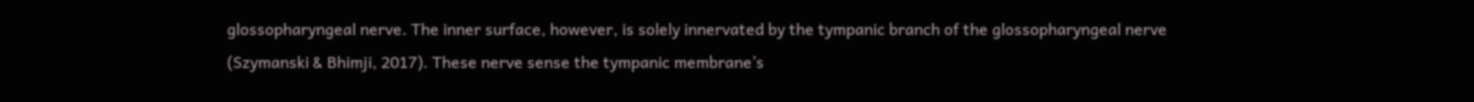glossopharyngeal nerve. The inner surface, however, is solely innervated by the tympanic branch of the glossopharyngeal nerve (Szymanski & Bhimji, 2017). These nerve sense the tympanic membrane’s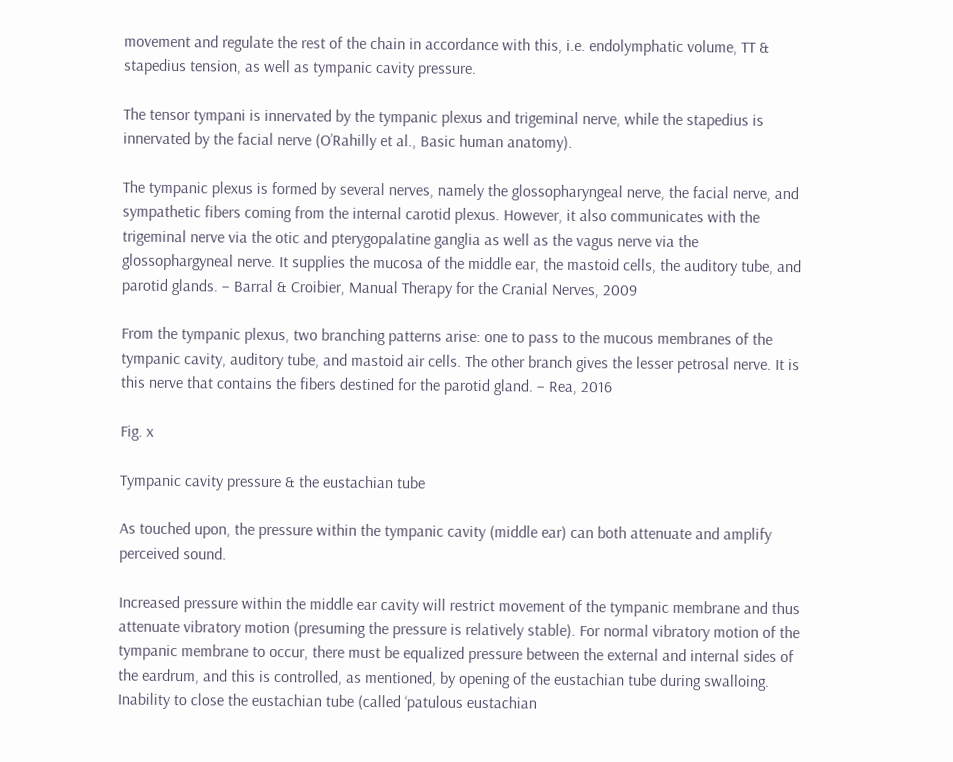movement and regulate the rest of the chain in accordance with this, i.e. endolymphatic volume, TT & stapedius tension, as well as tympanic cavity pressure.

The tensor tympani is innervated by the tympanic plexus and trigeminal nerve, while the stapedius is innervated by the facial nerve (O’Rahilly et al., Basic human anatomy).

The tympanic plexus is formed by several nerves, namely the glossopharyngeal nerve, the facial nerve, and sympathetic fibers coming from the internal carotid plexus. However, it also communicates with the trigeminal nerve via the otic and pterygopalatine ganglia as well as the vagus nerve via the glossophargyneal nerve. It supplies the mucosa of the middle ear, the mastoid cells, the auditory tube, and parotid glands. – Barral & Croibier, Manual Therapy for the Cranial Nerves, 2009

From the tympanic plexus, two branching patterns arise: one to pass to the mucous membranes of the tympanic cavity, auditory tube, and mastoid air cells. The other branch gives the lesser petrosal nerve. It is this nerve that contains the fibers destined for the parotid gland. – Rea, 2016

Fig. x

Tympanic cavity pressure & the eustachian tube

As touched upon, the pressure within the tympanic cavity (middle ear) can both attenuate and amplify perceived sound.

Increased pressure within the middle ear cavity will restrict movement of the tympanic membrane and thus attenuate vibratory motion (presuming the pressure is relatively stable). For normal vibratory motion of the tympanic membrane to occur, there must be equalized pressure between the external and internal sides of the eardrum, and this is controlled, as mentioned, by opening of the eustachian tube during swalloing. Inability to close the eustachian tube (called ‘patulous eustachian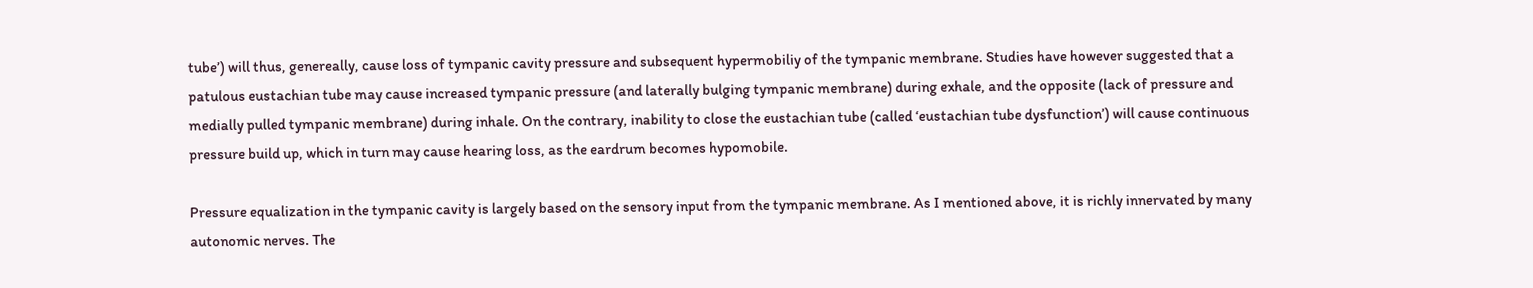tube’) will thus, genereally, cause loss of tympanic cavity pressure and subsequent hypermobiliy of the tympanic membrane. Studies have however suggested that a patulous eustachian tube may cause increased tympanic pressure (and laterally bulging tympanic membrane) during exhale, and the opposite (lack of pressure and medially pulled tympanic membrane) during inhale. On the contrary, inability to close the eustachian tube (called ‘eustachian tube dysfunction’) will cause continuous pressure build up, which in turn may cause hearing loss, as the eardrum becomes hypomobile.

Pressure equalization in the tympanic cavity is largely based on the sensory input from the tympanic membrane. As I mentioned above, it is richly innervated by many autonomic nerves. The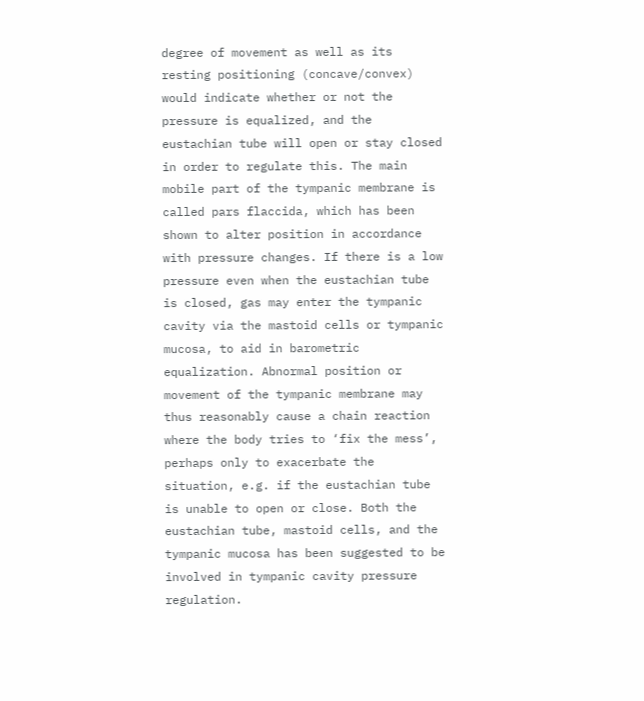degree of movement as well as its resting positioning (concave/convex) would indicate whether or not the pressure is equalized, and the eustachian tube will open or stay closed in order to regulate this. The main mobile part of the tympanic membrane is called pars flaccida, which has been shown to alter position in accordance with pressure changes. If there is a low pressure even when the eustachian tube is closed, gas may enter the tympanic cavity via the mastoid cells or tympanic mucosa, to aid in barometric equalization. Abnormal position or movement of the tympanic membrane may thus reasonably cause a chain reaction where the body tries to ‘fix the mess’, perhaps only to exacerbate the situation, e.g. if the eustachian tube is unable to open or close. Both the eustachian tube, mastoid cells, and the tympanic mucosa has been suggested to be involved in tympanic cavity pressure regulation.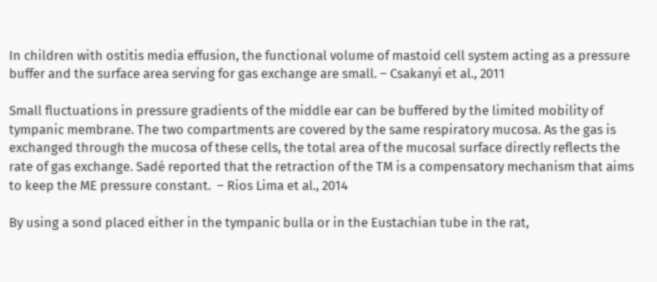In children with ostitis media effusion, the functional volume of mastoid cell system acting as a pressure buffer and the surface area serving for gas exchange are small. – Csakanyi et al., 2011

Small fluctuations in pressure gradients of the middle ear can be buffered by the limited mobility of tympanic membrane. The two compartments are covered by the same respiratory mucosa. As the gas is exchanged through the mucosa of these cells, the total area of the mucosal surface directly reflects the rate of gas exchange. Sadé reported that the retraction of the TM is a compensatory mechanism that aims to keep the ME pressure constant.  – Rios Lima et al., 2014

By using a sond placed either in the tympanic bulla or in the Eustachian tube in the rat,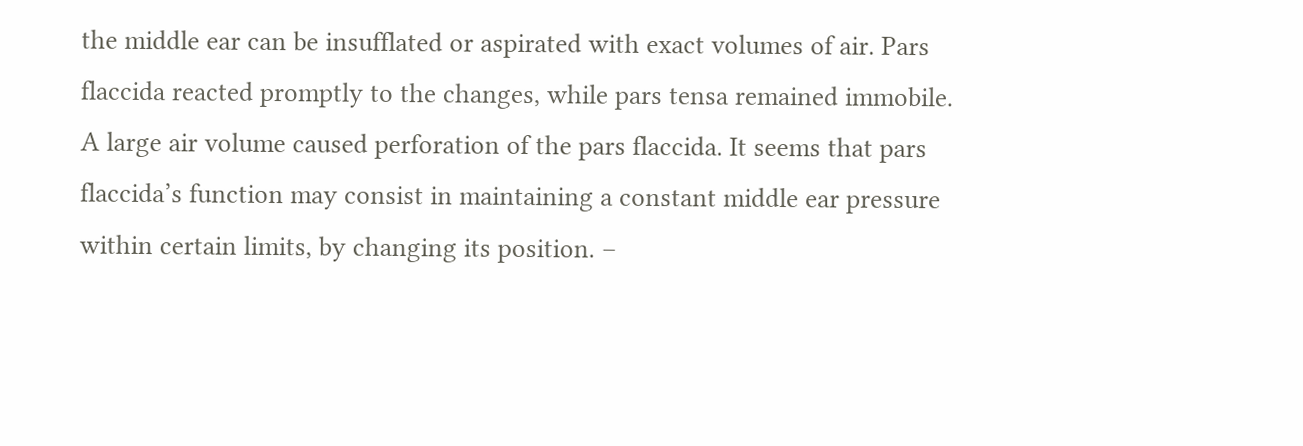the middle ear can be insufflated or aspirated with exact volumes of air. Pars flaccida reacted promptly to the changes, while pars tensa remained immobile. A large air volume caused perforation of the pars flaccida. It seems that pars flaccida’s function may consist in maintaining a constant middle ear pressure within certain limits, by changing its position. –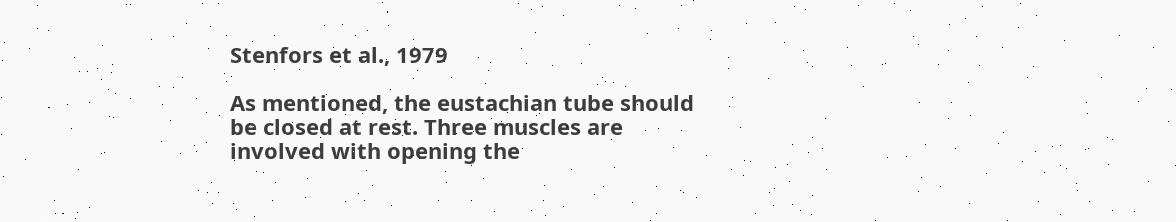Stenfors et al., 1979

As mentioned, the eustachian tube should be closed at rest. Three muscles are involved with opening the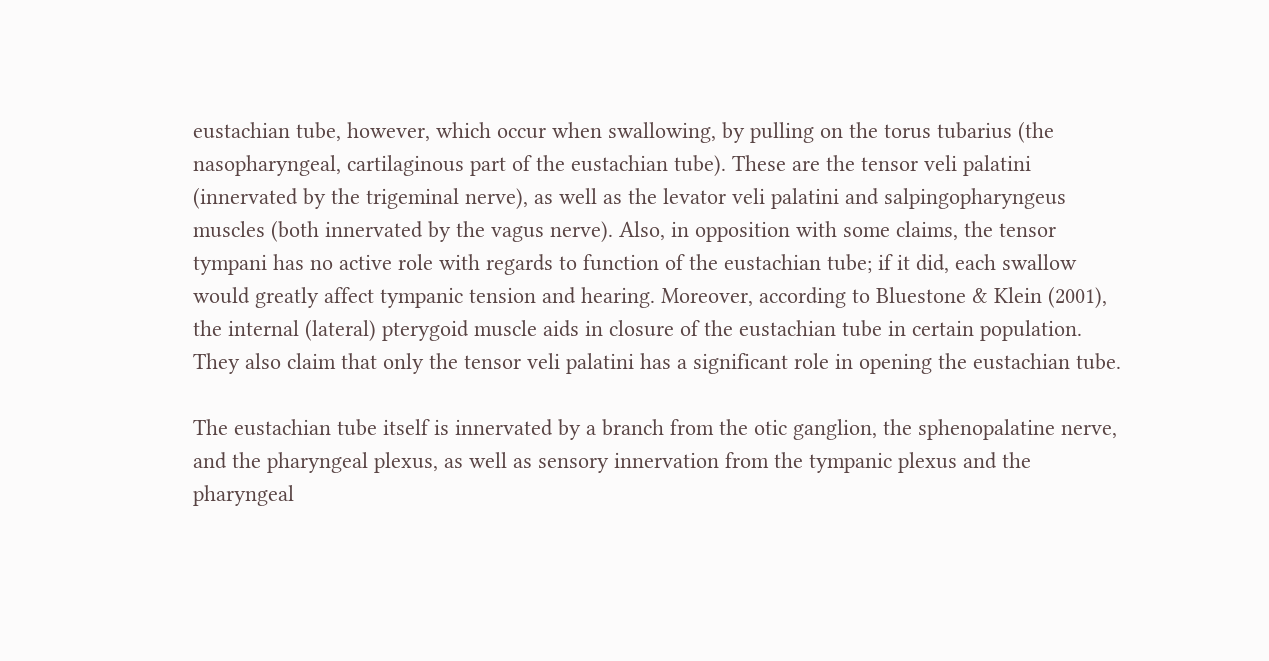eustachian tube, however, which occur when swallowing, by pulling on the torus tubarius (the nasopharyngeal, cartilaginous part of the eustachian tube). These are the tensor veli palatini (innervated by the trigeminal nerve), as well as the levator veli palatini and salpingopharyngeus muscles (both innervated by the vagus nerve). Also, in opposition with some claims, the tensor tympani has no active role with regards to function of the eustachian tube; if it did, each swallow would greatly affect tympanic tension and hearing. Moreover, according to Bluestone & Klein (2001), the internal (lateral) pterygoid muscle aids in closure of the eustachian tube in certain population. They also claim that only the tensor veli palatini has a significant role in opening the eustachian tube.

The eustachian tube itself is innervated by a branch from the otic ganglion, the sphenopalatine nerve, and the pharyngeal plexus, as well as sensory innervation from the tympanic plexus and the pharyngeal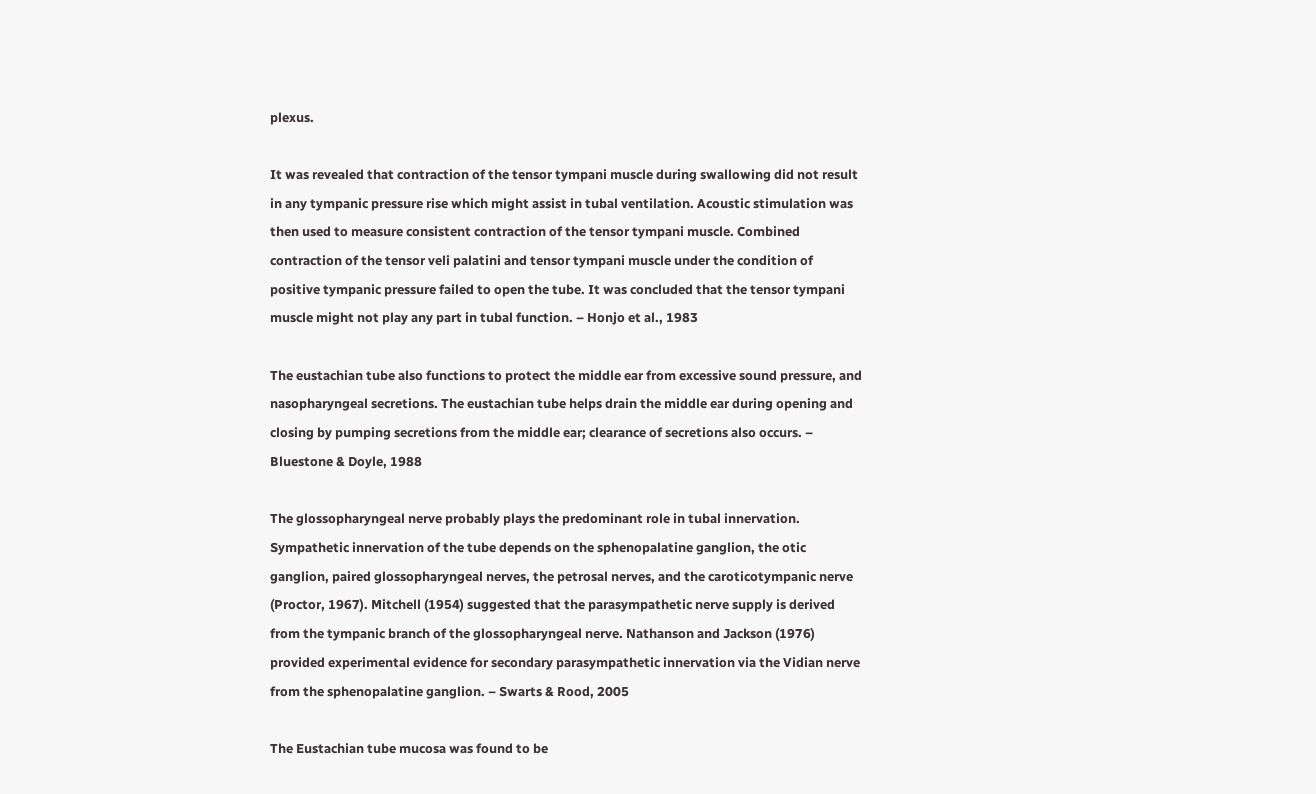plexus.

It was revealed that contraction of the tensor tympani muscle during swallowing did not result in any tympanic pressure rise which might assist in tubal ventilation. Acoustic stimulation was then used to measure consistent contraction of the tensor tympani muscle. Combined contraction of the tensor veli palatini and tensor tympani muscle under the condition of positive tympanic pressure failed to open the tube. It was concluded that the tensor tympani muscle might not play any part in tubal function. – Honjo et al., 1983

The eustachian tube also functions to protect the middle ear from excessive sound pressure, and nasopharyngeal secretions. The eustachian tube helps drain the middle ear during opening and closing by pumping secretions from the middle ear; clearance of secretions also occurs. – Bluestone & Doyle, 1988

The glossopharyngeal nerve probably plays the predominant role in tubal innervation. Sympathetic innervation of the tube depends on the sphenopalatine ganglion, the otic ganglion, paired glossopharyngeal nerves, the petrosal nerves, and the caroticotympanic nerve (Proctor, 1967). Mitchell (1954) suggested that the parasympathetic nerve supply is derived from the tympanic branch of the glossopharyngeal nerve. Nathanson and Jackson (1976) provided experimental evidence for secondary parasympathetic innervation via the Vidian nerve from the sphenopalatine ganglion. – Swarts & Rood, 2005

The Eustachian tube mucosa was found to be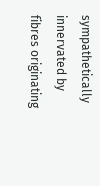sympathetically innervated by fibres originating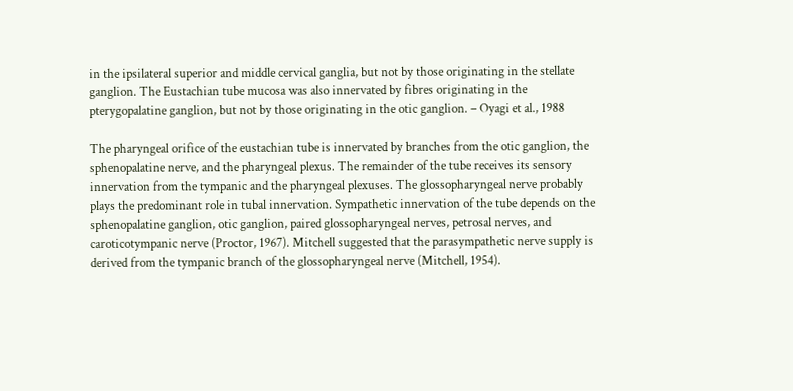in the ipsilateral superior and middle cervical ganglia, but not by those originating in the stellate ganglion. The Eustachian tube mucosa was also innervated by fibres originating in the pterygopalatine ganglion, but not by those originating in the otic ganglion. – Oyagi et al., 1988

The pharyngeal orifice of the eustachian tube is innervated by branches from the otic ganglion, the sphenopalatine nerve, and the pharyngeal plexus. The remainder of the tube receives its sensory innervation from the tympanic and the pharyngeal plexuses. The glossopharyngeal nerve probably plays the predominant role in tubal innervation. Sympathetic innervation of the tube depends on the sphenopalatine ganglion, otic ganglion, paired glossopharyngeal nerves, petrosal nerves, and caroticotympanic nerve (Proctor, 1967). Mitchell suggested that the parasympathetic nerve supply is derived from the tympanic branch of the glossopharyngeal nerve (Mitchell, 1954).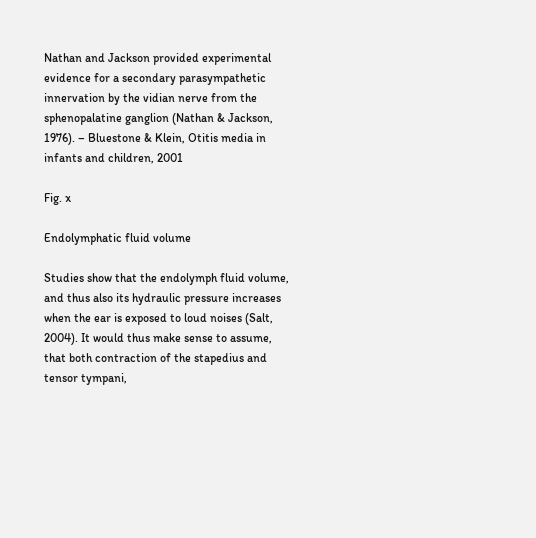Nathan and Jackson provided experimental evidence for a secondary parasympathetic innervation by the vidian nerve from the sphenopalatine ganglion (Nathan & Jackson, 1976). – Bluestone & Klein, Otitis media in infants and children, 2001

Fig. x

Endolymphatic fluid volume

Studies show that the endolymph fluid volume, and thus also its hydraulic pressure increases when the ear is exposed to loud noises (Salt, 2004). It would thus make sense to assume, that both contraction of the stapedius and tensor tympani,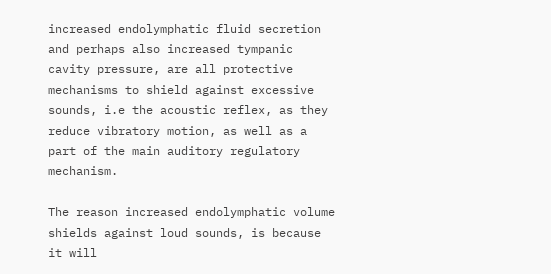increased endolymphatic fluid secretion and perhaps also increased tympanic cavity pressure, are all protective mechanisms to shield against excessive sounds, i.e the acoustic reflex, as they reduce vibratory motion, as well as a part of the main auditory regulatory mechanism.

The reason increased endolymphatic volume shields against loud sounds, is because it will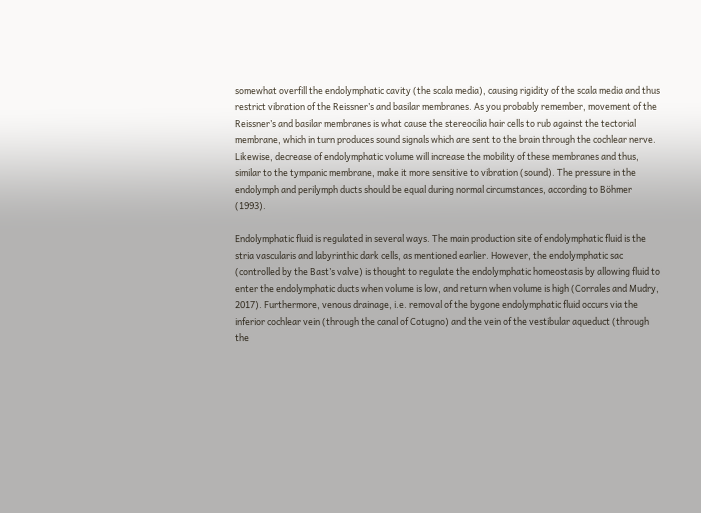somewhat overfill the endolymphatic cavity (the scala media), causing rigidity of the scala media and thus restrict vibration of the Reissner’s and basilar membranes. As you probably remember, movement of the Reissner’s and basilar membranes is what cause the stereocilia hair cells to rub against the tectorial membrane, which in turn produces sound signals which are sent to the brain through the cochlear nerve. Likewise, decrease of endolymphatic volume will increase the mobility of these membranes and thus, similar to the tympanic membrane, make it more sensitive to vibration (sound). The pressure in the endolymph and perilymph ducts should be equal during normal circumstances, according to Böhmer (1993).

Endolymphatic fluid is regulated in several ways. The main production site of endolymphatic fluid is the stria vascularis and labyrinthic dark cells, as mentioned earlier. However, the endolymphatic sac (controlled by the Bast’s valve) is thought to regulate the endolymphatic homeostasis by allowing fluid to enter the endolymphatic ducts when volume is low, and return when volume is high (Corrales and Mudry, 2017). Furthermore, venous drainage, i.e. removal of the bygone endolymphatic fluid occurs via the inferior cochlear vein (through the canal of Cotugno) and the vein of the vestibular aqueduct (through the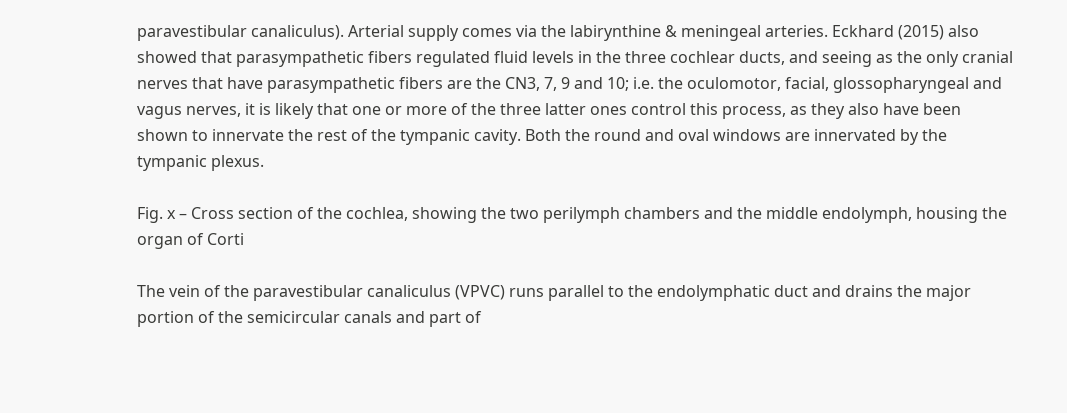paravestibular canaliculus). Arterial supply comes via the labirynthine & meningeal arteries. Eckhard (2015) also showed that parasympathetic fibers regulated fluid levels in the three cochlear ducts, and seeing as the only cranial nerves that have parasympathetic fibers are the CN3, 7, 9 and 10; i.e. the oculomotor, facial, glossopharyngeal and vagus nerves, it is likely that one or more of the three latter ones control this process, as they also have been shown to innervate the rest of the tympanic cavity. Both the round and oval windows are innervated by the tympanic plexus.

Fig. x – Cross section of the cochlea, showing the two perilymph chambers and the middle endolymph, housing the organ of Corti

The vein of the paravestibular canaliculus (VPVC) runs parallel to the endolymphatic duct and drains the major portion of the semicircular canals and part of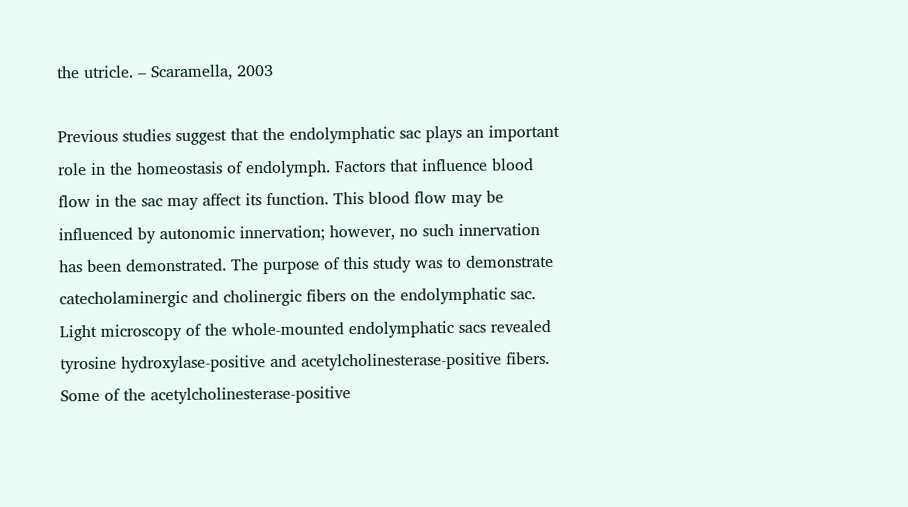the utricle. – Scaramella, 2003

Previous studies suggest that the endolymphatic sac plays an important role in the homeostasis of endolymph. Factors that influence blood flow in the sac may affect its function. This blood flow may be influenced by autonomic innervation; however, no such innervation has been demonstrated. The purpose of this study was to demonstrate catecholaminergic and cholinergic fibers on the endolymphatic sac. Light microscopy of the whole-mounted endolymphatic sacs revealed tyrosine hydroxylase-positive and acetylcholinesterase-positive fibers. Some of the acetylcholinesterase-positive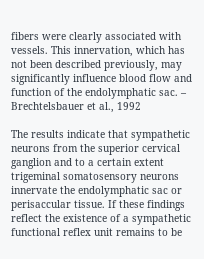fibers were clearly associated with vessels. This innervation, which has not been described previously, may significantly influence blood flow and function of the endolymphatic sac. – Brechtelsbauer et al., 1992

The results indicate that sympathetic neurons from the superior cervical ganglion and to a certain extent trigeminal somatosensory neurons innervate the endolymphatic sac or perisaccular tissue. If these findings reflect the existence of a sympathetic functional reflex unit remains to be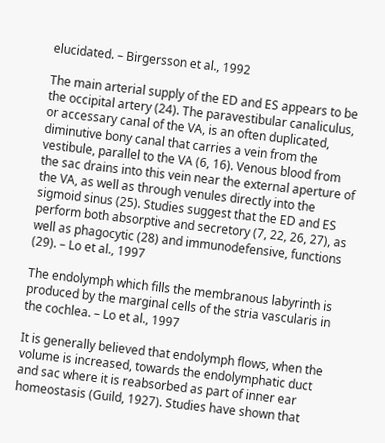elucidated. – Birgersson et al., 1992

The main arterial supply of the ED and ES appears to be the occipital artery (24). The paravestibular canaliculus, or accessary canal of the VA, is an often duplicated, diminutive bony canal that carries a vein from the vestibule, parallel to the VA (6, 16). Venous blood from the sac drains into this vein near the external aperture of the VA, as well as through venules directly into the sigmoid sinus (25). Studies suggest that the ED and ES perform both absorptive and secretory (7, 22, 26, 27), as well as phagocytic (28) and immunodefensive, functions (29). – Lo et al., 1997

The endolymph which fills the membranous labyrinth is produced by the marginal cells of the stria vascularis in the cochlea. – Lo et al., 1997

It is generally believed that endolymph flows, when the volume is increased, towards the endolymphatic duct and sac where it is reabsorbed as part of inner ear homeostasis (Guild, 1927). Studies have shown that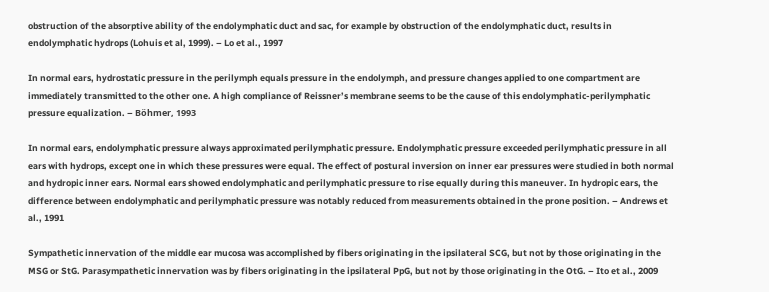obstruction of the absorptive ability of the endolymphatic duct and sac, for example by obstruction of the endolymphatic duct, results in endolymphatic hydrops (Lohuis et al, 1999). – Lo et al., 1997

In normal ears, hydrostatic pressure in the perilymph equals pressure in the endolymph, and pressure changes applied to one compartment are immediately transmitted to the other one. A high compliance of Reissner’s membrane seems to be the cause of this endolymphatic-perilymphatic pressure equalization. – Böhmer, 1993

In normal ears, endolymphatic pressure always approximated perilymphatic pressure. Endolymphatic pressure exceeded perilymphatic pressure in all ears with hydrops, except one in which these pressures were equal. The effect of postural inversion on inner ear pressures were studied in both normal and hydropic inner ears. Normal ears showed endolymphatic and perilymphatic pressure to rise equally during this maneuver. In hydropic ears, the difference between endolymphatic and perilymphatic pressure was notably reduced from measurements obtained in the prone position. – Andrews et al., 1991

Sympathetic innervation of the middle ear mucosa was accomplished by fibers originating in the ipsilateral SCG, but not by those originating in the MSG or StG. Parasympathetic innervation was by fibers originating in the ipsilateral PpG, but not by those originating in the OtG. – Ito et al., 2009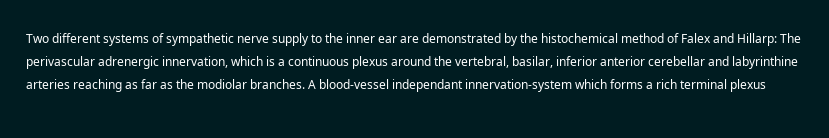Two different systems of sympathetic nerve supply to the inner ear are demonstrated by the histochemical method of Falex and Hillarp: The perivascular adrenergic innervation, which is a continuous plexus around the vertebral, basilar, inferior anterior cerebellar and labyrinthine arteries reaching as far as the modiolar branches. A blood-vessel independant innervation-system which forms a rich terminal plexus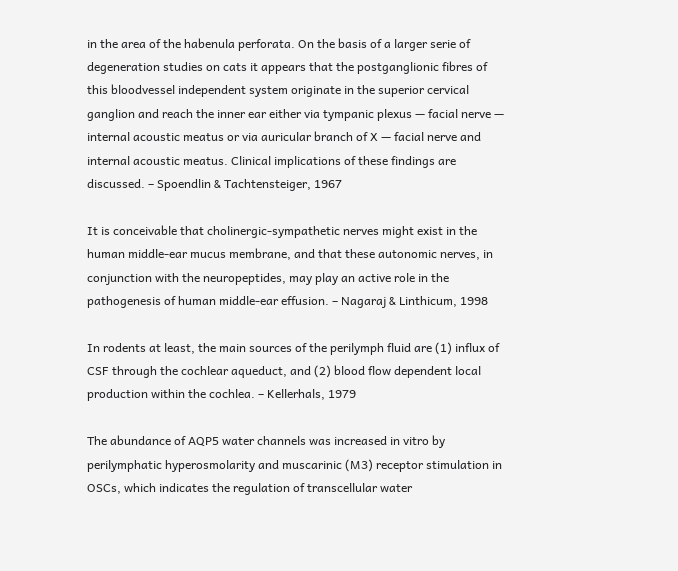in the area of the habenula perforata. On the basis of a larger serie of degeneration studies on cats it appears that the postganglionic fibres of this bloodvessel independent system originate in the superior cervical ganglion and reach the inner ear either via tympanic plexus — facial nerve — internal acoustic meatus or via auricular branch of X — facial nerve and internal acoustic meatus. Clinical implications of these findings are discussed. – Spoendlin & Tachtensteiger, 1967

It is conceivable that cholinergic-sympathetic nerves might exist in the human middle-ear mucus membrane, and that these autonomic nerves, in conjunction with the neuropeptides, may play an active role in the pathogenesis of human middle-ear effusion. – Nagaraj & Linthicum, 1998

In rodents at least, the main sources of the perilymph fluid are (1) influx of CSF through the cochlear aqueduct, and (2) blood flow dependent local production within the cochlea. – Kellerhals, 1979

The abundance of AQP5 water channels was increased in vitro by perilymphatic hyperosmolarity and muscarinic (M3) receptor stimulation in OSCs, which indicates the regulation of transcellular water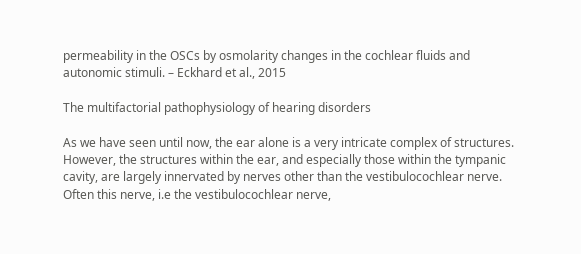permeability in the OSCs by osmolarity changes in the cochlear fluids and autonomic stimuli. – Eckhard et al., 2015

The multifactorial pathophysiology of hearing disorders

As we have seen until now, the ear alone is a very intricate complex of structures. However, the structures within the ear, and especially those within the tympanic cavity, are largely innervated by nerves other than the vestibulocochlear nerve. Often this nerve, i.e the vestibulocochlear nerve,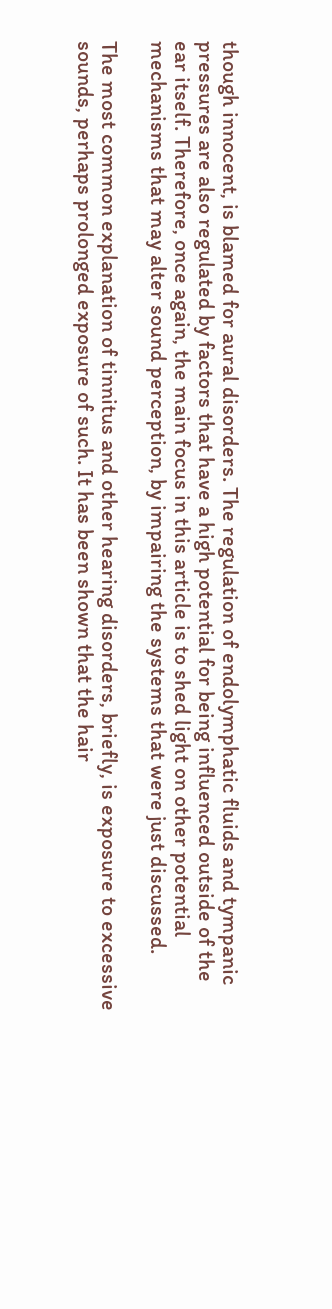though innocent, is blamed for aural disorders. The regulation of endolymphatic fluids and tympanic pressures are also regulated by factors that have a high potential for being influenced outside of the ear itself. Therefore, once again, the main focus in this article is to shed light on other potential mechanisms that may alter sound perception, by impairing the systems that were just discussed.

The most common explanation of tinnitus and other hearing disorders, briefly, is exposure to excessive sounds, perhaps prolonged exposure of such. It has been shown that the hair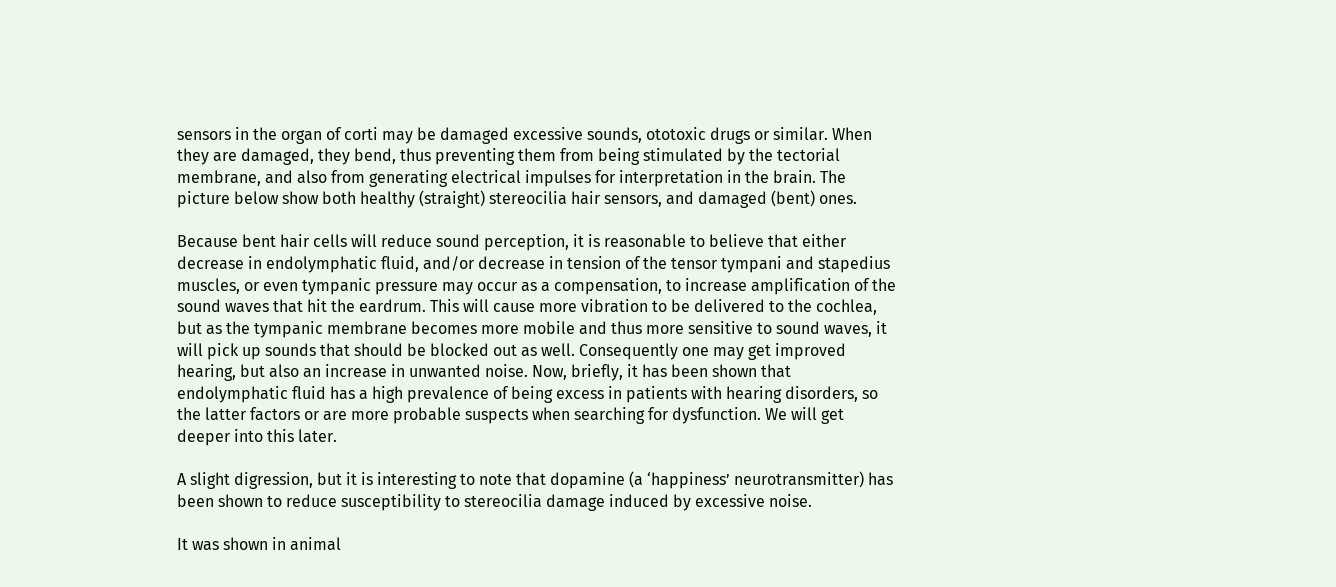sensors in the organ of corti may be damaged excessive sounds, ototoxic drugs or similar. When they are damaged, they bend, thus preventing them from being stimulated by the tectorial membrane, and also from generating electrical impulses for interpretation in the brain. The picture below show both healthy (straight) stereocilia hair sensors, and damaged (bent) ones.

Because bent hair cells will reduce sound perception, it is reasonable to believe that either decrease in endolymphatic fluid, and/or decrease in tension of the tensor tympani and stapedius muscles, or even tympanic pressure may occur as a compensation, to increase amplification of the sound waves that hit the eardrum. This will cause more vibration to be delivered to the cochlea, but as the tympanic membrane becomes more mobile and thus more sensitive to sound waves, it will pick up sounds that should be blocked out as well. Consequently one may get improved hearing, but also an increase in unwanted noise. Now, briefly, it has been shown that endolymphatic fluid has a high prevalence of being excess in patients with hearing disorders, so the latter factors or are more probable suspects when searching for dysfunction. We will get deeper into this later.

A slight digression, but it is interesting to note that dopamine (a ‘happiness’ neurotransmitter) has been shown to reduce susceptibility to stereocilia damage induced by excessive noise.

It was shown in animal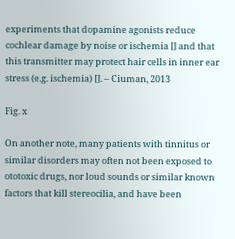experiments that dopamine agonists reduce cochlear damage by noise or ischemia [] and that this transmitter may protect hair cells in inner ear stress (e.g. ischemia) []. – Ciuman, 2013

Fig. x

On another note, many patients with tinnitus or similar disorders may often not been exposed to ototoxic drugs, nor loud sounds or similar known factors that kill stereocilia, and have been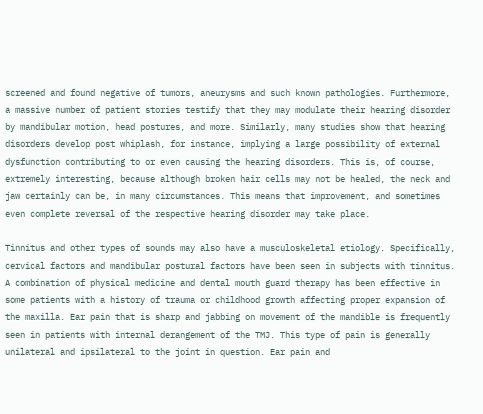screened and found negative of tumors, aneurysms and such known pathologies. Furthermore, a massive number of patient stories testify that they may modulate their hearing disorder by mandibular motion, head postures, and more. Similarly, many studies show that hearing disorders develop post whiplash, for instance, implying a large possibility of external dysfunction contributing to or even causing the hearing disorders. This is, of course, extremely interesting, because although broken hair cells may not be healed, the neck and jaw certainly can be, in many circumstances. This means that improvement, and sometimes even complete reversal of the respective hearing disorder may take place.

Tinnitus and other types of sounds may also have a musculoskeletal etiology. Specifically, cervical factors and mandibular postural factors have been seen in subjects with tinnitus. A combination of physical medicine and dental mouth guard therapy has been effective in some patients with a history of trauma or childhood growth affecting proper expansion of the maxilla. Ear pain that is sharp and jabbing on movement of the mandible is frequently seen in patients with internal derangement of the TMJ. This type of pain is generally unilateral and ipsilateral to the joint in question. Ear pain and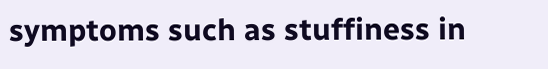symptoms such as stuffiness in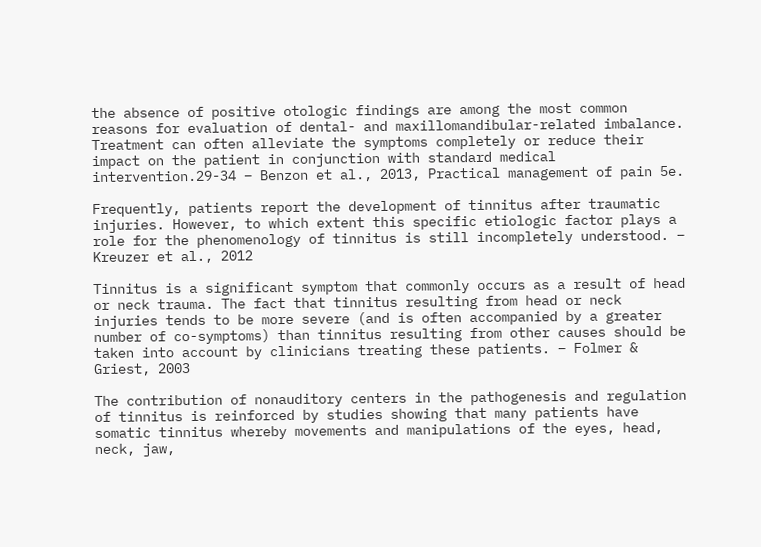the absence of positive otologic findings are among the most common reasons for evaluation of dental- and maxillomandibular-related imbalance. Treatment can often alleviate the symptoms completely or reduce their impact on the patient in conjunction with standard medical intervention.29-34 – Benzon et al., 2013, Practical management of pain 5e.

Frequently, patients report the development of tinnitus after traumatic injuries. However, to which extent this specific etiologic factor plays a role for the phenomenology of tinnitus is still incompletely understood. – Kreuzer et al., 2012

Tinnitus is a significant symptom that commonly occurs as a result of head or neck trauma. The fact that tinnitus resulting from head or neck injuries tends to be more severe (and is often accompanied by a greater number of co-symptoms) than tinnitus resulting from other causes should be taken into account by clinicians treating these patients. – Folmer & Griest, 2003

The contribution of nonauditory centers in the pathogenesis and regulation of tinnitus is reinforced by studies showing that many patients have somatic tinnitus whereby movements and manipulations of the eyes, head, neck, jaw,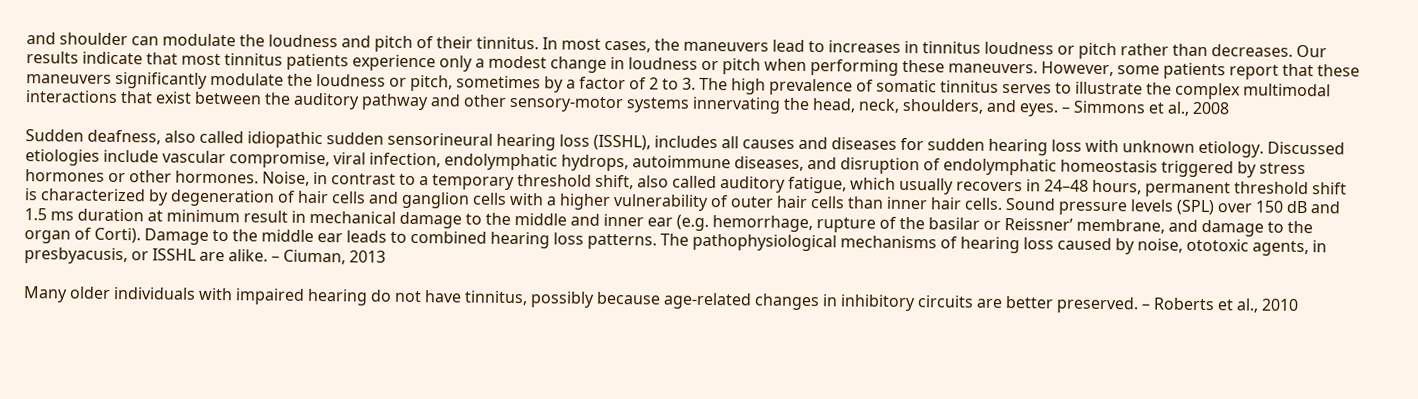and shoulder can modulate the loudness and pitch of their tinnitus. In most cases, the maneuvers lead to increases in tinnitus loudness or pitch rather than decreases. Our results indicate that most tinnitus patients experience only a modest change in loudness or pitch when performing these maneuvers. However, some patients report that these maneuvers significantly modulate the loudness or pitch, sometimes by a factor of 2 to 3. The high prevalence of somatic tinnitus serves to illustrate the complex multimodal interactions that exist between the auditory pathway and other sensory-motor systems innervating the head, neck, shoulders, and eyes. – Simmons et al., 2008

Sudden deafness, also called idiopathic sudden sensorineural hearing loss (ISSHL), includes all causes and diseases for sudden hearing loss with unknown etiology. Discussed etiologies include vascular compromise, viral infection, endolymphatic hydrops, autoimmune diseases, and disruption of endolymphatic homeostasis triggered by stress hormones or other hormones. Noise, in contrast to a temporary threshold shift, also called auditory fatigue, which usually recovers in 24–48 hours, permanent threshold shift is characterized by degeneration of hair cells and ganglion cells with a higher vulnerability of outer hair cells than inner hair cells. Sound pressure levels (SPL) over 150 dB and 1.5 ms duration at minimum result in mechanical damage to the middle and inner ear (e.g. hemorrhage, rupture of the basilar or Reissner’ membrane, and damage to the organ of Corti). Damage to the middle ear leads to combined hearing loss patterns. The pathophysiological mechanisms of hearing loss caused by noise, ototoxic agents, in presbyacusis, or ISSHL are alike. – Ciuman, 2013

Many older individuals with impaired hearing do not have tinnitus, possibly because age-related changes in inhibitory circuits are better preserved. – Roberts et al., 2010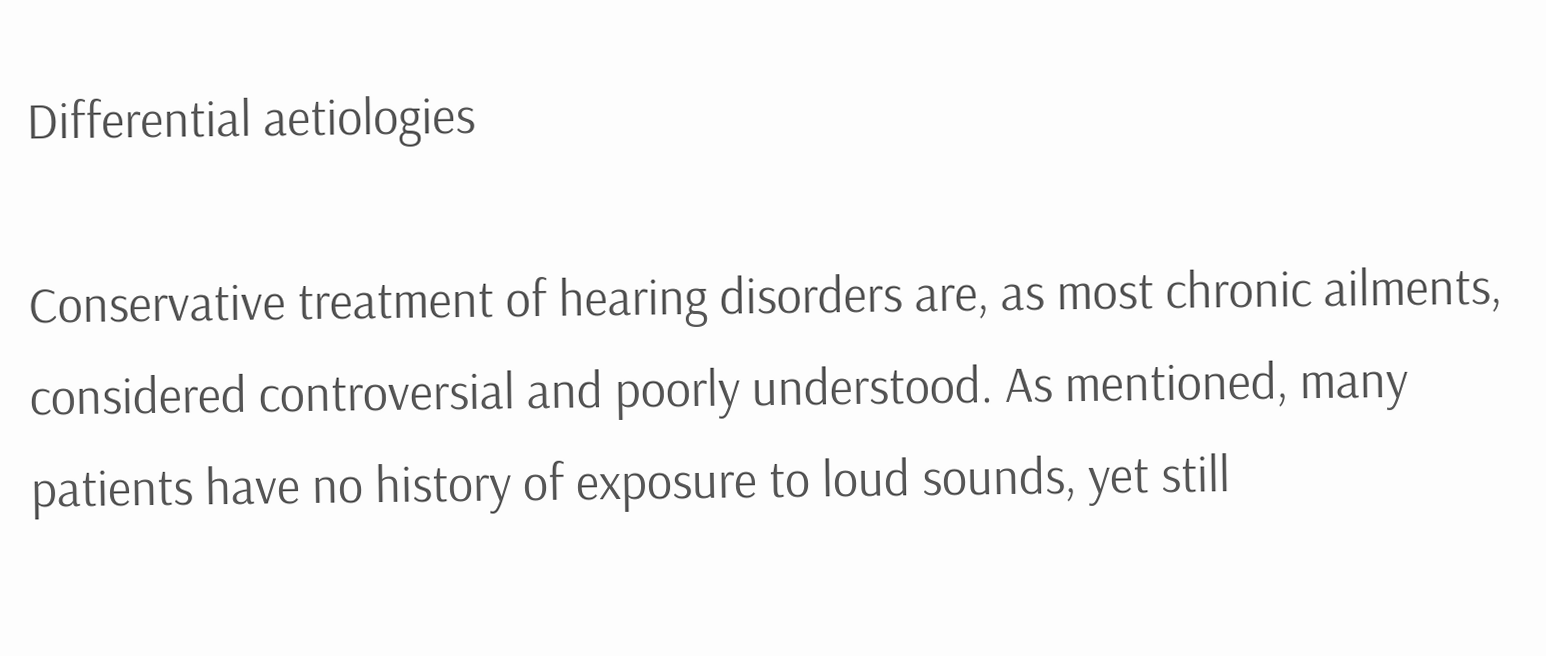Differential aetiologies

Conservative treatment of hearing disorders are, as most chronic ailments, considered controversial and poorly understood. As mentioned, many patients have no history of exposure to loud sounds, yet still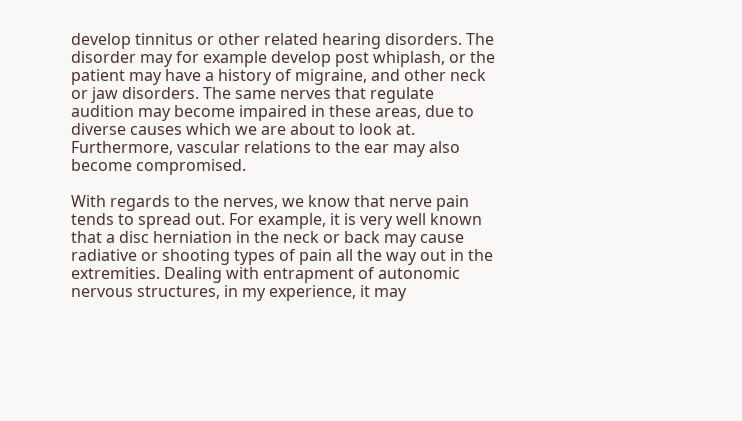develop tinnitus or other related hearing disorders. The disorder may for example develop post whiplash, or the patient may have a history of migraine, and other neck or jaw disorders. The same nerves that regulate audition may become impaired in these areas, due to diverse causes which we are about to look at. Furthermore, vascular relations to the ear may also become compromised.

With regards to the nerves, we know that nerve pain tends to spread out. For example, it is very well known that a disc herniation in the neck or back may cause radiative or shooting types of pain all the way out in the extremities. Dealing with entrapment of autonomic nervous structures, in my experience, it may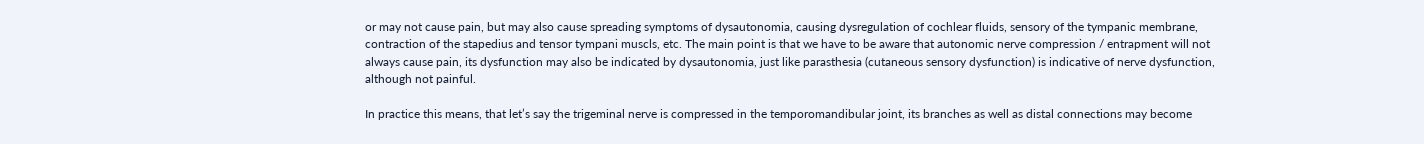or may not cause pain, but may also cause spreading symptoms of dysautonomia, causing dysregulation of cochlear fluids, sensory of the tympanic membrane, contraction of the stapedius and tensor tympani muscls, etc. The main point is that we have to be aware that autonomic nerve compression / entrapment will not always cause pain, its dysfunction may also be indicated by dysautonomia, just like parasthesia (cutaneous sensory dysfunction) is indicative of nerve dysfunction, although not painful.

In practice this means, that let’s say the trigeminal nerve is compressed in the temporomandibular joint, its branches as well as distal connections may become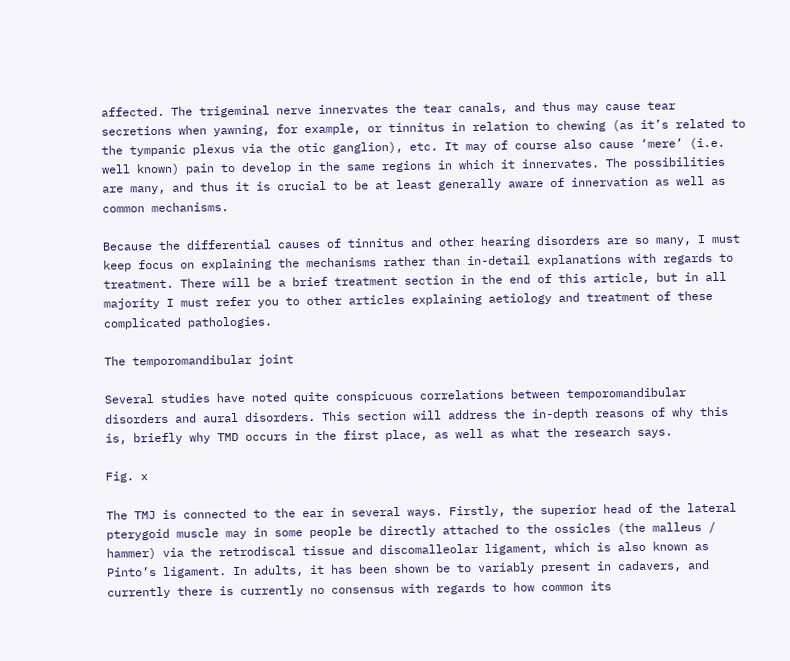affected. The trigeminal nerve innervates the tear canals, and thus may cause tear secretions when yawning, for example, or tinnitus in relation to chewing (as it’s related to the tympanic plexus via the otic ganglion), etc. It may of course also cause ‘mere’ (i.e. well known) pain to develop in the same regions in which it innervates. The possibilities are many, and thus it is crucial to be at least generally aware of innervation as well as common mechanisms.

Because the differential causes of tinnitus and other hearing disorders are so many, I must keep focus on explaining the mechanisms rather than in-detail explanations with regards to treatment. There will be a brief treatment section in the end of this article, but in all majority I must refer you to other articles explaining aetiology and treatment of these complicated pathologies.

The temporomandibular joint

Several studies have noted quite conspicuous correlations between temporomandibular disorders and aural disorders. This section will address the in-depth reasons of why this is, briefly why TMD occurs in the first place, as well as what the research says.

Fig. x

The TMJ is connected to the ear in several ways. Firstly, the superior head of the lateral pterygoid muscle may in some people be directly attached to the ossicles (the malleus / hammer) via the retrodiscal tissue and discomalleolar ligament, which is also known as Pinto’s ligament. In adults, it has been shown be to variably present in cadavers, and currently there is currently no consensus with regards to how common its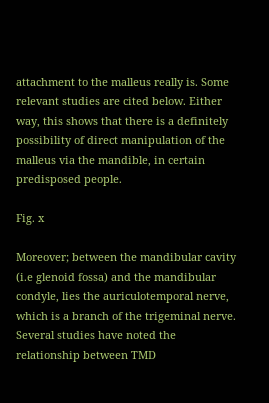attachment to the malleus really is. Some relevant studies are cited below. Either way, this shows that there is a definitely possibility of direct manipulation of the malleus via the mandible, in certain predisposed people.

Fig. x

Moreover; between the mandibular cavity (i.e glenoid fossa) and the mandibular condyle, lies the auriculotemporal nerve, which is a branch of the trigeminal nerve. Several studies have noted the relationship between TMD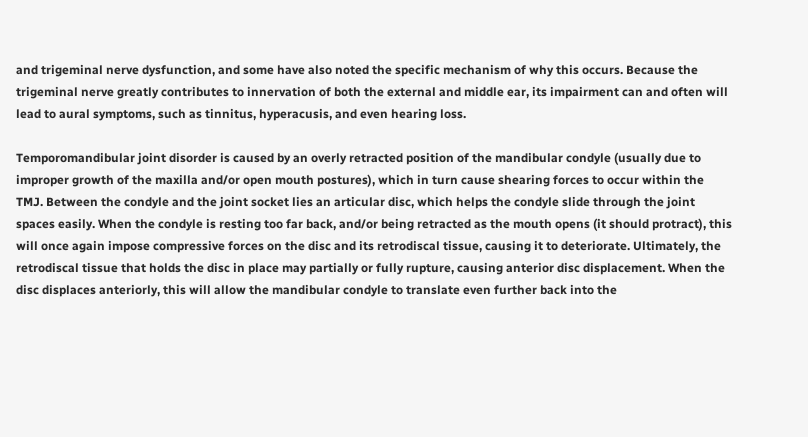and trigeminal nerve dysfunction, and some have also noted the specific mechanism of why this occurs. Because the trigeminal nerve greatly contributes to innervation of both the external and middle ear, its impairment can and often will lead to aural symptoms, such as tinnitus, hyperacusis, and even hearing loss.

Temporomandibular joint disorder is caused by an overly retracted position of the mandibular condyle (usually due to improper growth of the maxilla and/or open mouth postures), which in turn cause shearing forces to occur within the TMJ. Between the condyle and the joint socket lies an articular disc, which helps the condyle slide through the joint spaces easily. When the condyle is resting too far back, and/or being retracted as the mouth opens (it should protract), this will once again impose compressive forces on the disc and its retrodiscal tissue, causing it to deteriorate. Ultimately, the retrodiscal tissue that holds the disc in place may partially or fully rupture, causing anterior disc displacement. When the disc displaces anteriorly, this will allow the mandibular condyle to translate even further back into the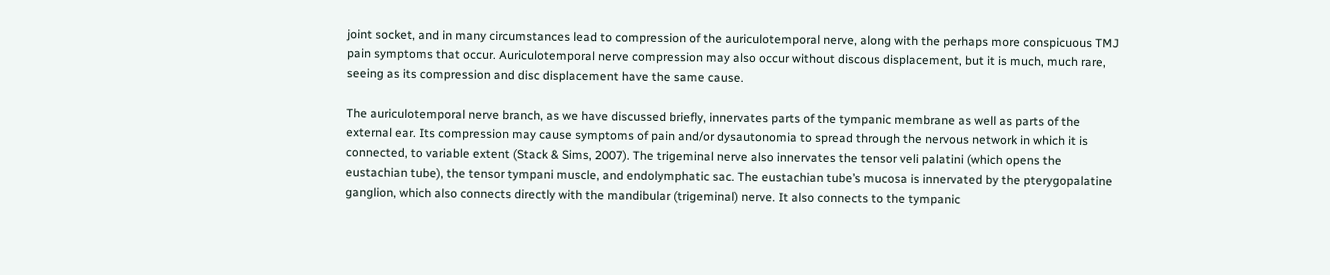joint socket, and in many circumstances lead to compression of the auriculotemporal nerve, along with the perhaps more conspicuous TMJ pain symptoms that occur. Auriculotemporal nerve compression may also occur without discous displacement, but it is much, much rare, seeing as its compression and disc displacement have the same cause.

The auriculotemporal nerve branch, as we have discussed briefly, innervates parts of the tympanic membrane as well as parts of the external ear. Its compression may cause symptoms of pain and/or dysautonomia to spread through the nervous network in which it is connected, to variable extent (Stack & Sims, 2007). The trigeminal nerve also innervates the tensor veli palatini (which opens the eustachian tube), the tensor tympani muscle, and endolymphatic sac. The eustachian tube’s mucosa is innervated by the pterygopalatine ganglion, which also connects directly with the mandibular (trigeminal) nerve. It also connects to the tympanic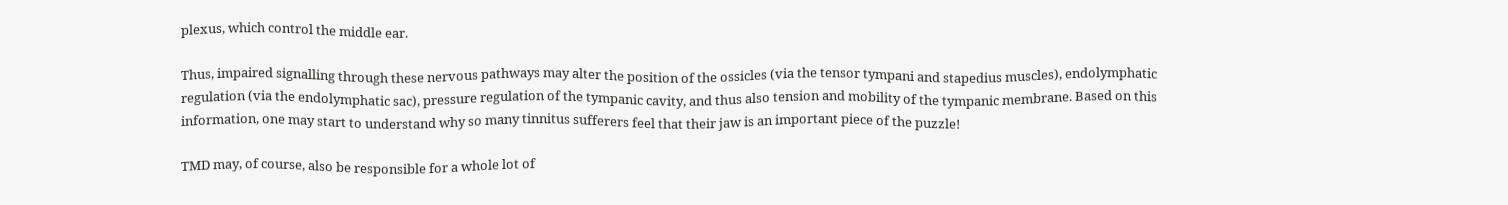plexus, which control the middle ear.

Thus, impaired signalling through these nervous pathways may alter the position of the ossicles (via the tensor tympani and stapedius muscles), endolymphatic regulation (via the endolymphatic sac), pressure regulation of the tympanic cavity, and thus also tension and mobility of the tympanic membrane. Based on this information, one may start to understand why so many tinnitus sufferers feel that their jaw is an important piece of the puzzle!

TMD may, of course, also be responsible for a whole lot of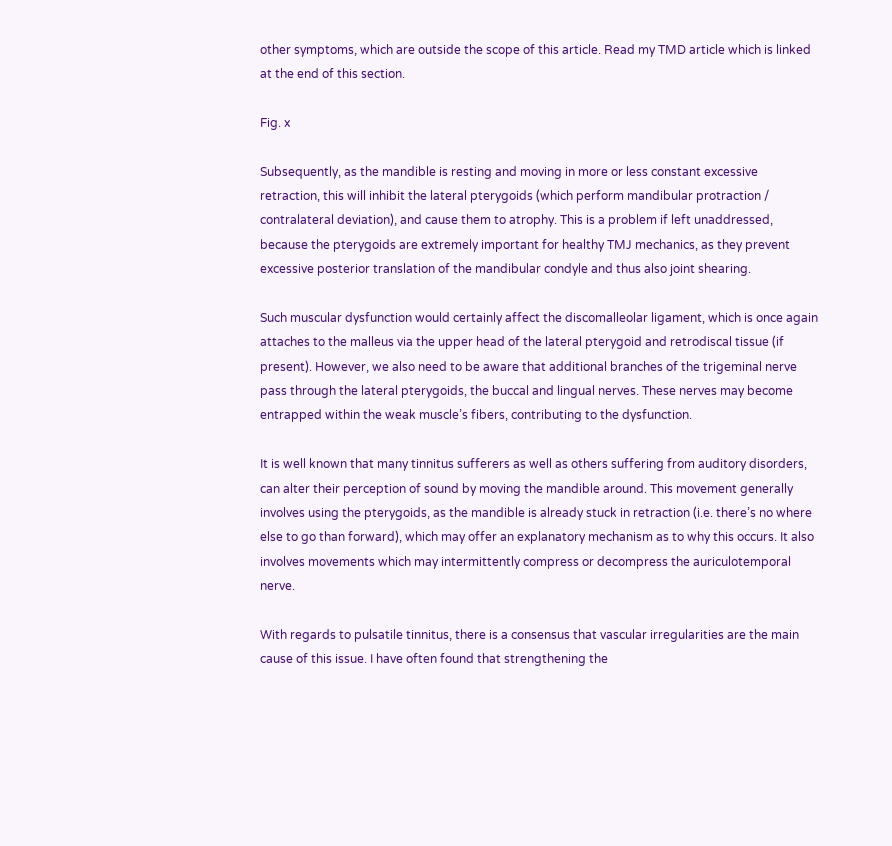other symptoms, which are outside the scope of this article. Read my TMD article which is linked at the end of this section.

Fig. x

Subsequently, as the mandible is resting and moving in more or less constant excessive retraction, this will inhibit the lateral pterygoids (which perform mandibular protraction / contralateral deviation), and cause them to atrophy. This is a problem if left unaddressed, because the pterygoids are extremely important for healthy TMJ mechanics, as they prevent excessive posterior translation of the mandibular condyle and thus also joint shearing.

Such muscular dysfunction would certainly affect the discomalleolar ligament, which is once again attaches to the malleus via the upper head of the lateral pterygoid and retrodiscal tissue (if present). However, we also need to be aware that additional branches of the trigeminal nerve pass through the lateral pterygoids, the buccal and lingual nerves. These nerves may become entrapped within the weak muscle’s fibers, contributing to the dysfunction.

It is well known that many tinnitus sufferers as well as others suffering from auditory disorders, can alter their perception of sound by moving the mandible around. This movement generally involves using the pterygoids, as the mandible is already stuck in retraction (i.e. there’s no where else to go than forward), which may offer an explanatory mechanism as to why this occurs. It also involves movements which may intermittently compress or decompress the auriculotemporal nerve.

With regards to pulsatile tinnitus, there is a consensus that vascular irregularities are the main cause of this issue. I have often found that strengthening the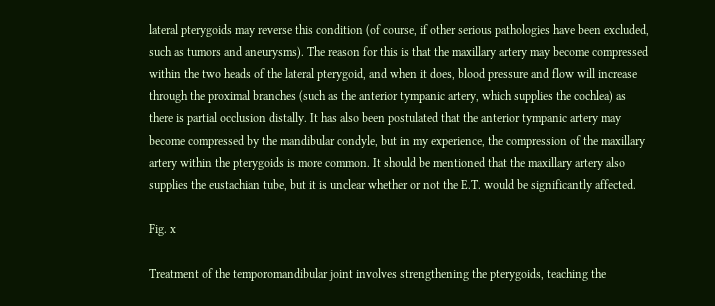lateral pterygoids may reverse this condition (of course, if other serious pathologies have been excluded, such as tumors and aneurysms). The reason for this is that the maxillary artery may become compressed within the two heads of the lateral pterygoid, and when it does, blood pressure and flow will increase through the proximal branches (such as the anterior tympanic artery, which supplies the cochlea) as there is partial occlusion distally. It has also been postulated that the anterior tympanic artery may become compressed by the mandibular condyle, but in my experience, the compression of the maxillary artery within the pterygoids is more common. It should be mentioned that the maxillary artery also supplies the eustachian tube, but it is unclear whether or not the E.T. would be significantly affected.

Fig. x

Treatment of the temporomandibular joint involves strengthening the pterygoids, teaching the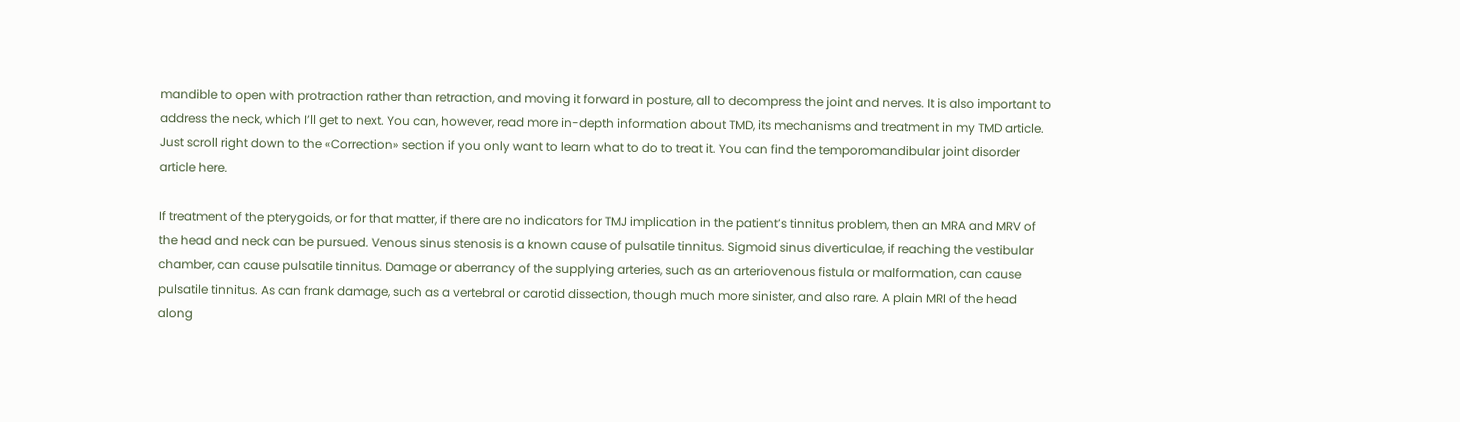mandible to open with protraction rather than retraction, and moving it forward in posture, all to decompress the joint and nerves. It is also important to address the neck, which I’ll get to next. You can, however, read more in-depth information about TMD, its mechanisms and treatment in my TMD article. Just scroll right down to the «Correction» section if you only want to learn what to do to treat it. You can find the temporomandibular joint disorder article here.

If treatment of the pterygoids, or for that matter, if there are no indicators for TMJ implication in the patient’s tinnitus problem, then an MRA and MRV of the head and neck can be pursued. Venous sinus stenosis is a known cause of pulsatile tinnitus. Sigmoid sinus diverticulae, if reaching the vestibular chamber, can cause pulsatile tinnitus. Damage or aberrancy of the supplying arteries, such as an arteriovenous fistula or malformation, can cause pulsatile tinnitus. As can frank damage, such as a vertebral or carotid dissection, though much more sinister, and also rare. A plain MRI of the head along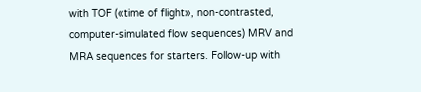with TOF («time of flight», non-contrasted, computer-simulated flow sequences) MRV and MRA sequences for starters. Follow-up with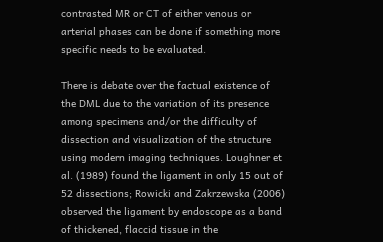contrasted MR or CT of either venous or arterial phases can be done if something more specific needs to be evaluated.

There is debate over the factual existence of the DML due to the variation of its presence among specimens and/or the difficulty of dissection and visualization of the structure using modern imaging techniques. Loughner et al. (1989) found the ligament in only 15 out of 52 dissections; Rowicki and Zakrzewska (2006) observed the ligament by endoscope as a band of thickened, flaccid tissue in the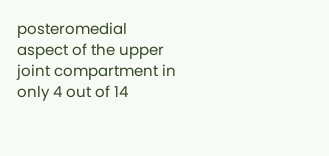posteromedial aspect of the upper joint compartment in only 4 out of 14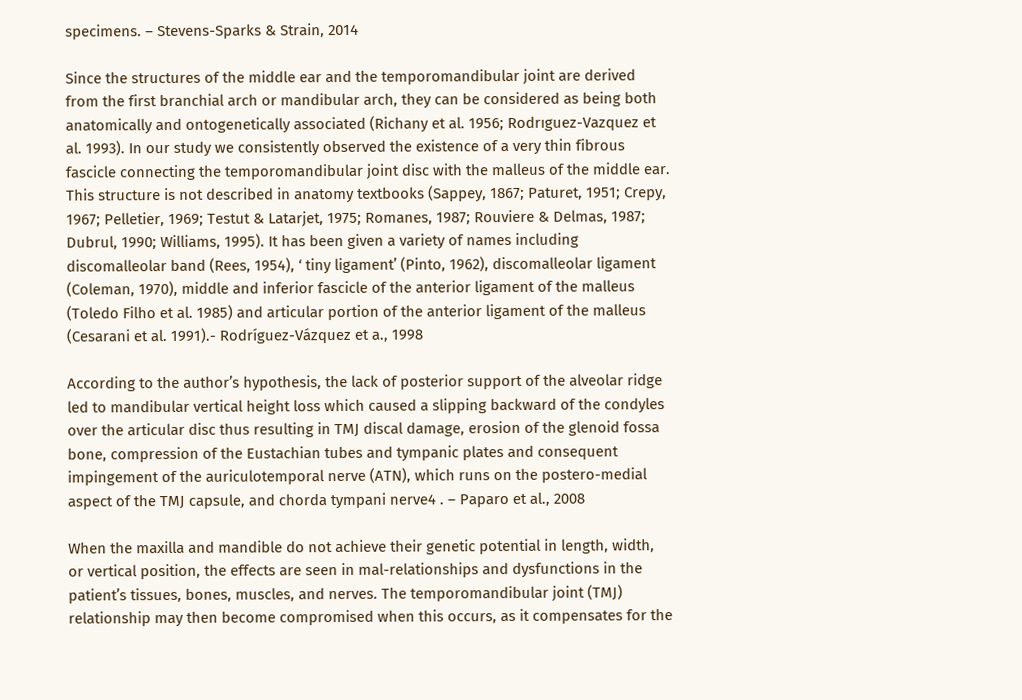specimens. – Stevens-Sparks & Strain, 2014

Since the structures of the middle ear and the temporomandibular joint are derived from the first branchial arch or mandibular arch, they can be considered as being both anatomically and ontogenetically associated (Richany et al. 1956; Rodrıguez-Vazquez et al. 1993). In our study we consistently observed the existence of a very thin fibrous fascicle connecting the temporomandibular joint disc with the malleus of the middle ear. This structure is not described in anatomy textbooks (Sappey, 1867; Paturet, 1951; Crepy, 1967; Pelletier, 1969; Testut & Latarjet, 1975; Romanes, 1987; Rouviere & Delmas, 1987; Dubrul, 1990; Williams, 1995). It has been given a variety of names including discomalleolar band (Rees, 1954), ‘ tiny ligament’ (Pinto, 1962), discomalleolar ligament (Coleman, 1970), middle and inferior fascicle of the anterior ligament of the malleus (Toledo Filho et al. 1985) and articular portion of the anterior ligament of the malleus (Cesarani et al. 1991).- Rodríguez-Vázquez et a., 1998

According to the author’s hypothesis, the lack of posterior support of the alveolar ridge led to mandibular vertical height loss which caused a slipping backward of the condyles over the articular disc thus resulting in TMJ discal damage, erosion of the glenoid fossa bone, compression of the Eustachian tubes and tympanic plates and consequent impingement of the auriculotemporal nerve (ATN), which runs on the postero-medial aspect of the TMJ capsule, and chorda tympani nerve4 . – Paparo et al., 2008

When the maxilla and mandible do not achieve their genetic potential in length, width, or vertical position, the effects are seen in mal-relationships and dysfunctions in the patient’s tissues, bones, muscles, and nerves. The temporomandibular joint (TMJ) relationship may then become compromised when this occurs, as it compensates for the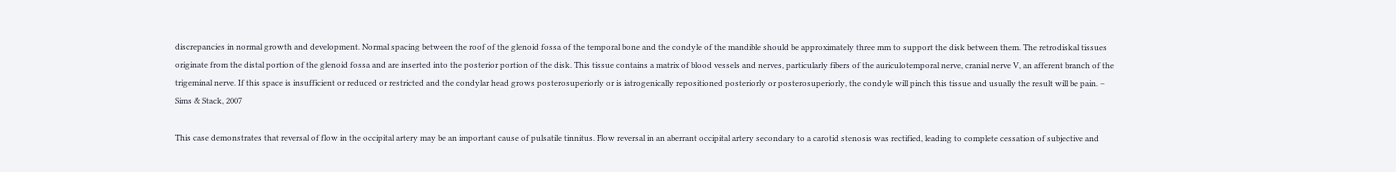discrepancies in normal growth and development. Normal spacing between the roof of the glenoid fossa of the temporal bone and the condyle of the mandible should be approximately three mm to support the disk between them. The retrodiskal tissues originate from the distal portion of the glenoid fossa and are inserted into the posterior portion of the disk. This tissue contains a matrix of blood vessels and nerves, particularly fibers of the auriculotemporal nerve, cranial nerve V, an afferent branch of the trigeminal nerve. If this space is insufficient or reduced or restricted and the condylar head grows posterosuperiorly or is iatrogenically repositioned posteriorly or posterosuperiorly, the condyle will pinch this tissue and usually the result will be pain. – Sims & Stack, 2007

This case demonstrates that reversal of flow in the occipital artery may be an important cause of pulsatile tinnitus. Flow reversal in an aberrant occipital artery secondary to a carotid stenosis was rectified, leading to complete cessation of subjective and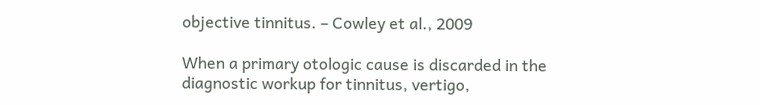objective tinnitus. – Cowley et al., 2009

When a primary otologic cause is discarded in the diagnostic workup for tinnitus, vertigo,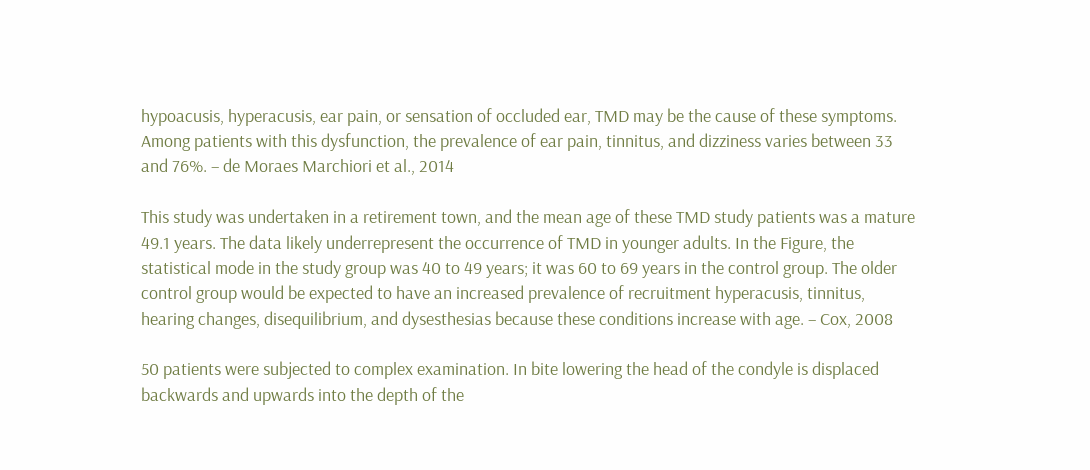hypoacusis, hyperacusis, ear pain, or sensation of occluded ear, TMD may be the cause of these symptoms. Among patients with this dysfunction, the prevalence of ear pain, tinnitus, and dizziness varies between 33 and 76%. – de Moraes Marchiori et al., 2014

This study was undertaken in a retirement town, and the mean age of these TMD study patients was a mature 49.1 years. The data likely underrepresent the occurrence of TMD in younger adults. In the Figure, the statistical mode in the study group was 40 to 49 years; it was 60 to 69 years in the control group. The older control group would be expected to have an increased prevalence of recruitment hyperacusis, tinnitus, hearing changes, disequilibrium, and dysesthesias because these conditions increase with age. – Cox, 2008

50 patients were subjected to complex examination. In bite lowering the head of the condyle is displaced backwards and upwards into the depth of the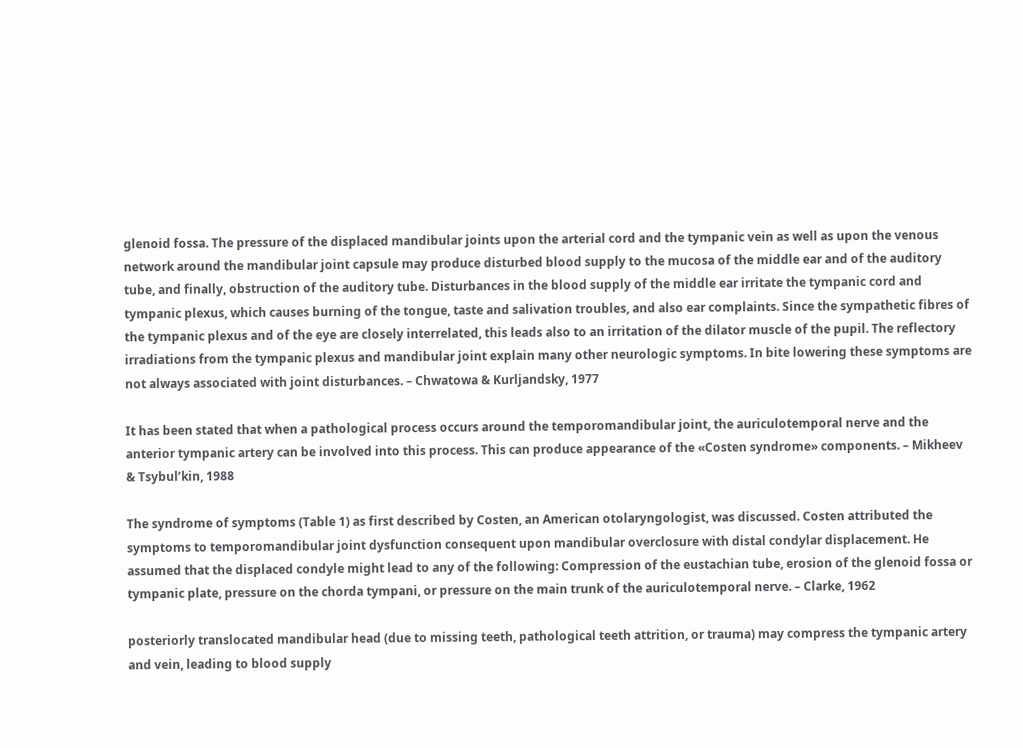glenoid fossa. The pressure of the displaced mandibular joints upon the arterial cord and the tympanic vein as well as upon the venous network around the mandibular joint capsule may produce disturbed blood supply to the mucosa of the middle ear and of the auditory tube, and finally, obstruction of the auditory tube. Disturbances in the blood supply of the middle ear irritate the tympanic cord and tympanic plexus, which causes burning of the tongue, taste and salivation troubles, and also ear complaints. Since the sympathetic fibres of the tympanic plexus and of the eye are closely interrelated, this leads also to an irritation of the dilator muscle of the pupil. The reflectory irradiations from the tympanic plexus and mandibular joint explain many other neurologic symptoms. In bite lowering these symptoms are not always associated with joint disturbances. – Chwatowa & Kurljandsky, 1977

It has been stated that when a pathological process occurs around the temporomandibular joint, the auriculotemporal nerve and the anterior tympanic artery can be involved into this process. This can produce appearance of the «Costen syndrome» components. – Mikheev & Tsybul’kin, 1988

The syndrome of symptoms (Table 1) as first described by Costen, an American otolaryngologist, was discussed. Costen attributed the symptoms to temporomandibular joint dysfunction consequent upon mandibular overclosure with distal condylar displacement. He assumed that the displaced condyle might lead to any of the following: Compression of the eustachian tube, erosion of the glenoid fossa or tympanic plate, pressure on the chorda tympani, or pressure on the main trunk of the auriculotemporal nerve. – Clarke, 1962

posteriorly translocated mandibular head (due to missing teeth, pathological teeth attrition, or trauma) may compress the tympanic artery and vein, leading to blood supply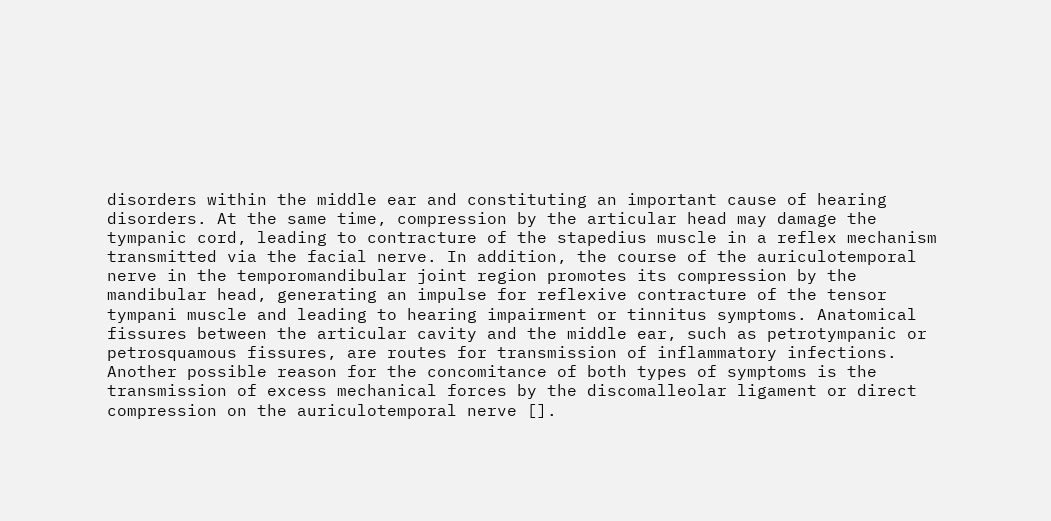disorders within the middle ear and constituting an important cause of hearing disorders. At the same time, compression by the articular head may damage the tympanic cord, leading to contracture of the stapedius muscle in a reflex mechanism transmitted via the facial nerve. In addition, the course of the auriculotemporal nerve in the temporomandibular joint region promotes its compression by the mandibular head, generating an impulse for reflexive contracture of the tensor tympani muscle and leading to hearing impairment or tinnitus symptoms. Anatomical fissures between the articular cavity and the middle ear, such as petrotympanic or petrosquamous fissures, are routes for transmission of inflammatory infections. Another possible reason for the concomitance of both types of symptoms is the transmission of excess mechanical forces by the discomalleolar ligament or direct compression on the auriculotemporal nerve [].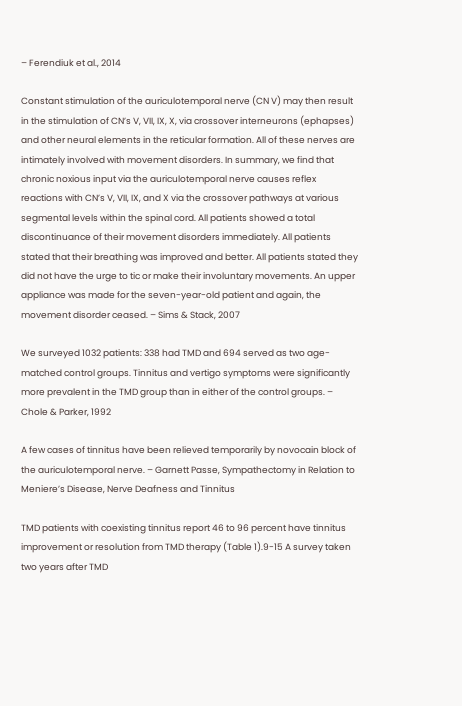– Ferendiuk et al., 2014

Constant stimulation of the auriculotemporal nerve (CN V) may then result in the stimulation of CN’s V, VII, IX, X, via crossover interneurons (ephapses) and other neural elements in the reticular formation. All of these nerves are intimately involved with movement disorders. In summary, we find that chronic noxious input via the auriculotemporal nerve causes reflex reactions with CN’s V, VII, IX, and X via the crossover pathways at various segmental levels within the spinal cord. All patients showed a total discontinuance of their movement disorders immediately. All patients stated that their breathing was improved and better. All patients stated they did not have the urge to tic or make their involuntary movements. An upper appliance was made for the seven-year-old patient and again, the movement disorder ceased. – Sims & Stack, 2007

We surveyed 1032 patients: 338 had TMD and 694 served as two age-matched control groups. Tinnitus and vertigo symptoms were significantly more prevalent in the TMD group than in either of the control groups. – Chole & Parker, 1992

A few cases of tinnitus have been relieved temporarily by novocain block of the auriculotemporal nerve. – Garnett Passe, Sympathectomy in Relation to Meniere’s Disease, Nerve Deafness and Tinnitus

TMD patients with coexisting tinnitus report 46 to 96 percent have tinnitus improvement or resolution from TMD therapy (Table 1).9-15 A survey taken two years after TMD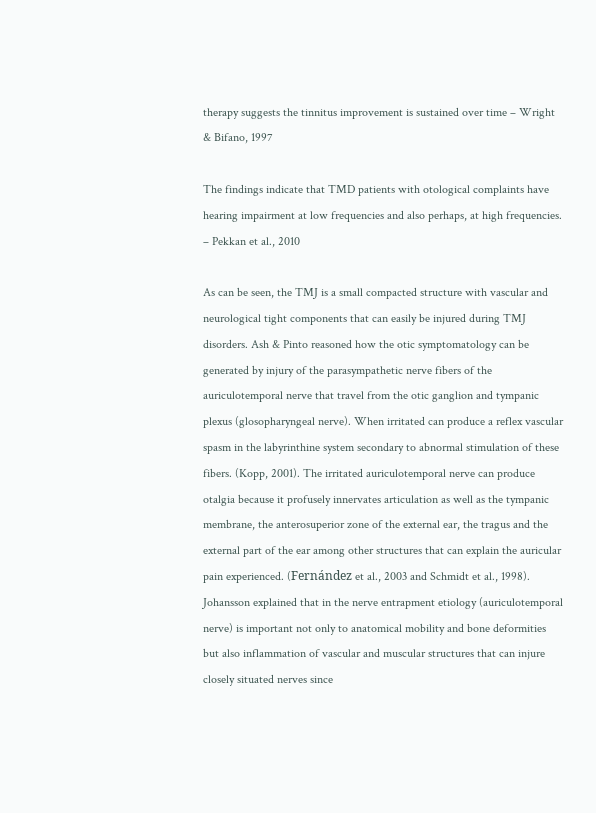therapy suggests the tinnitus improvement is sustained over time – Wright & Bifano, 1997

The findings indicate that TMD patients with otological complaints have hearing impairment at low frequencies and also perhaps, at high frequencies. – Pekkan et al., 2010

As can be seen, the TMJ is a small compacted structure with vascular and neurological tight components that can easily be injured during TMJ disorders. Ash & Pinto reasoned how the otic symptomatology can be generated by injury of the parasympathetic nerve fibers of the auriculotemporal nerve that travel from the otic ganglion and tympanic plexus (glosopharyngeal nerve). When irritated can produce a reflex vascular spasm in the labyrinthine system secondary to abnormal stimulation of these fibers. (Kopp, 2001). The irritated auriculotemporal nerve can produce otalgia because it profusely innervates articulation as well as the tympanic membrane, the anterosuperior zone of the external ear, the tragus and the external part of the ear among other structures that can explain the auricular pain experienced. (Fernández et al., 2003 and Schmidt et al., 1998). Johansson explained that in the nerve entrapment etiology (auriculotemporal nerve) is important not only to anatomical mobility and bone deformities but also inflammation of vascular and muscular structures that can injure closely situated nerves since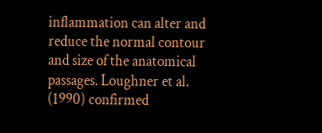inflammation can alter and reduce the normal contour and size of the anatomical passages. Loughner et al. (1990) confirmed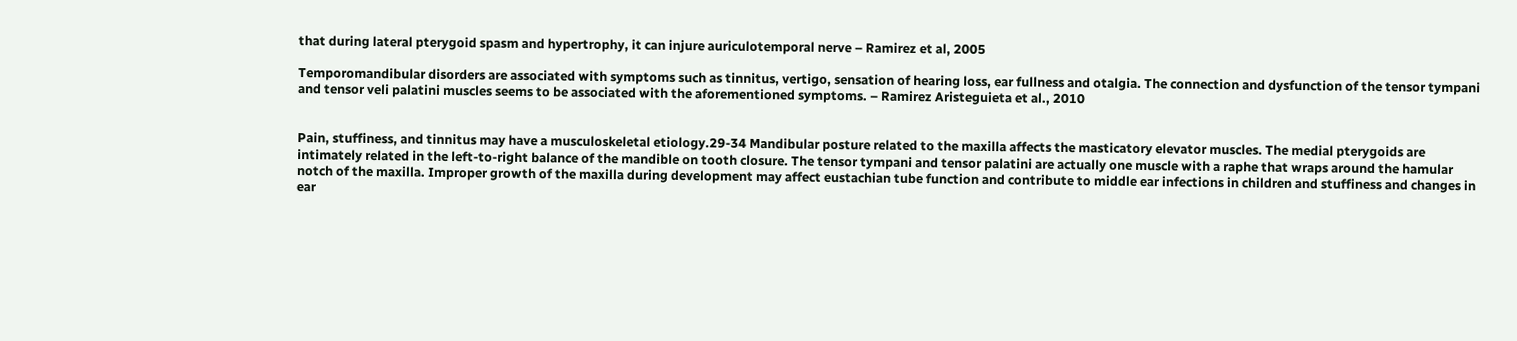that during lateral pterygoid spasm and hypertrophy, it can injure auriculotemporal nerve – Ramirez et al, 2005

Temporomandibular disorders are associated with symptoms such as tinnitus, vertigo, sensation of hearing loss, ear fullness and otalgia. The connection and dysfunction of the tensor tympani and tensor veli palatini muscles seems to be associated with the aforementioned symptoms. – Ramirez Aristeguieta et al., 2010


Pain, stuffiness, and tinnitus may have a musculoskeletal etiology.29-34 Mandibular posture related to the maxilla affects the masticatory elevator muscles. The medial pterygoids are intimately related in the left-to-right balance of the mandible on tooth closure. The tensor tympani and tensor palatini are actually one muscle with a raphe that wraps around the hamular notch of the maxilla. Improper growth of the maxilla during development may affect eustachian tube function and contribute to middle ear infections in children and stuffiness and changes in ear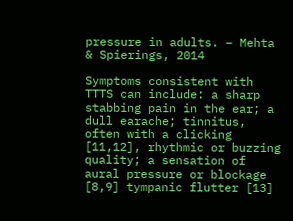pressure in adults. – Mehta & Spierings, 2014

Symptoms consistent with TTTS can include: a sharp stabbing pain in the ear; a dull earache; tinnitus, often with a clicking [11,12], rhythmic or buzzing quality; a sensation of aural pressure or blockage [8,9] tympanic flutter [13]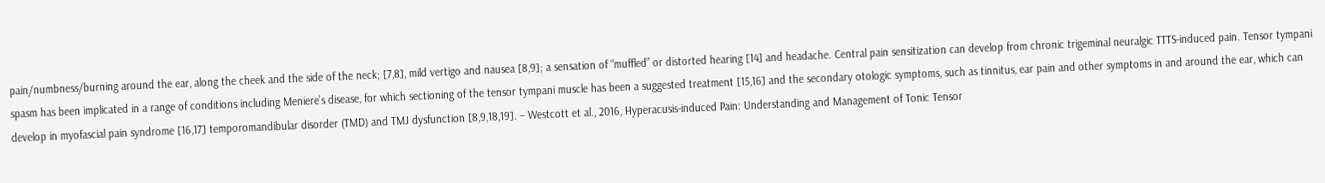pain/numbness/burning around the ear, along the cheek and the side of the neck; [7,8], mild vertigo and nausea [8,9]; a sensation of “muffled” or distorted hearing [14] and headache. Central pain sensitization can develop from chronic trigeminal neuralgic TTTS-induced pain. Tensor tympani spasm has been implicated in a range of conditions including Meniere’s disease, for which sectioning of the tensor tympani muscle has been a suggested treatment [15,16] and the secondary otologic symptoms, such as tinnitus, ear pain and other symptoms in and around the ear, which can develop in myofascial pain syndrome [16,17] temporomandibular disorder (TMD) and TMJ dysfunction [8,9,18,19]. – Westcott et al., 2016, Hyperacusis-induced Pain: Understanding and Management of Tonic Tensor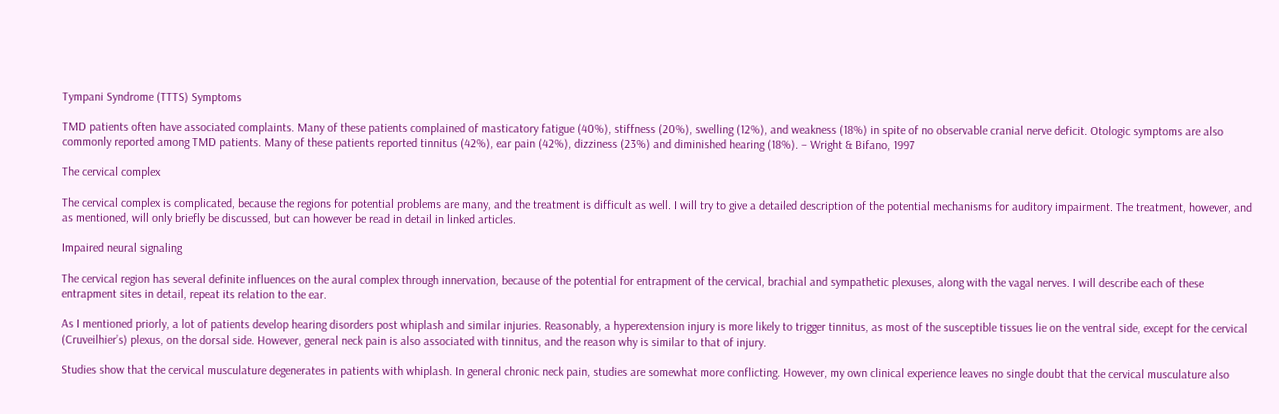Tympani Syndrome (TTTS) Symptoms

TMD patients often have associated complaints. Many of these patients complained of masticatory fatigue (40%), stiffness (20%), swelling (12%), and weakness (18%) in spite of no observable cranial nerve deficit. Otologic symptoms are also commonly reported among TMD patients. Many of these patients reported tinnitus (42%), ear pain (42%), dizziness (23%) and diminished hearing (18%). – Wright & Bifano, 1997

The cervical complex

The cervical complex is complicated, because the regions for potential problems are many, and the treatment is difficult as well. I will try to give a detailed description of the potential mechanisms for auditory impairment. The treatment, however, and as mentioned, will only briefly be discussed, but can however be read in detail in linked articles.

Impaired neural signaling

The cervical region has several definite influences on the aural complex through innervation, because of the potential for entrapment of the cervical, brachial and sympathetic plexuses, along with the vagal nerves. I will describe each of these entrapment sites in detail, repeat its relation to the ear.

As I mentioned priorly, a lot of patients develop hearing disorders post whiplash and similar injuries. Reasonably, a hyperextension injury is more likely to trigger tinnitus, as most of the susceptible tissues lie on the ventral side, except for the cervical (Cruveilhier’s) plexus, on the dorsal side. However, general neck pain is also associated with tinnitus, and the reason why is similar to that of injury.

Studies show that the cervical musculature degenerates in patients with whiplash. In general chronic neck pain, studies are somewhat more conflicting. However, my own clinical experience leaves no single doubt that the cervical musculature also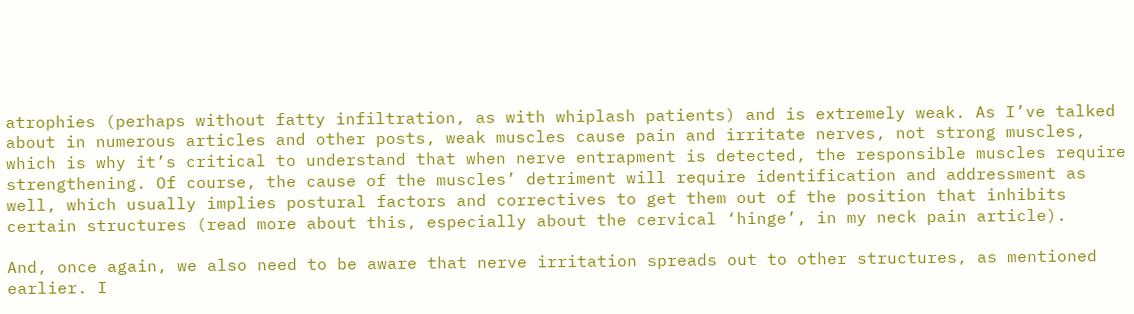atrophies (perhaps without fatty infiltration, as with whiplash patients) and is extremely weak. As I’ve talked about in numerous articles and other posts, weak muscles cause pain and irritate nerves, not strong muscles, which is why it’s critical to understand that when nerve entrapment is detected, the responsible muscles require strengthening. Of course, the cause of the muscles’ detriment will require identification and addressment as well, which usually implies postural factors and correctives to get them out of the position that inhibits certain structures (read more about this, especially about the cervical ‘hinge’, in my neck pain article).

And, once again, we also need to be aware that nerve irritation spreads out to other structures, as mentioned earlier. I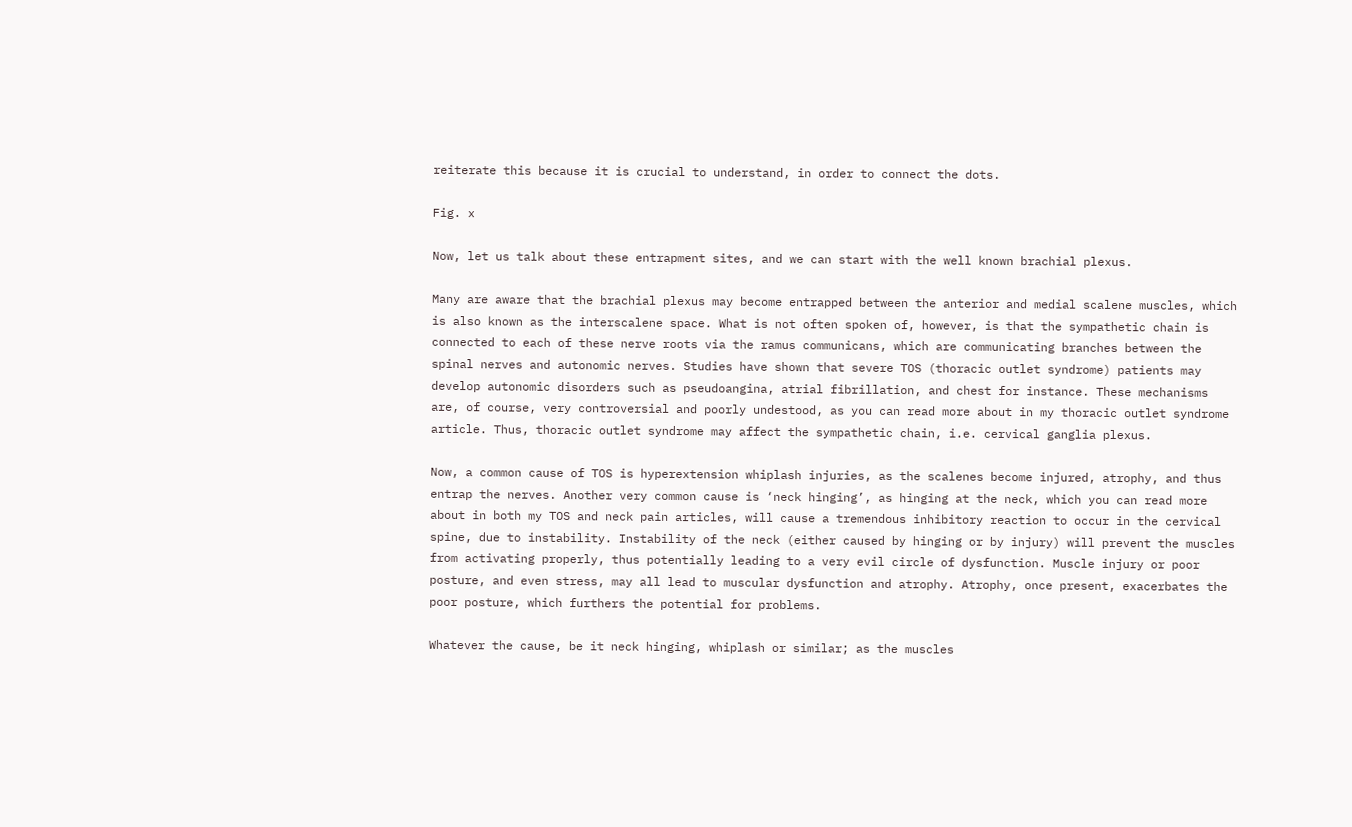reiterate this because it is crucial to understand, in order to connect the dots.

Fig. x

Now, let us talk about these entrapment sites, and we can start with the well known brachial plexus.

Many are aware that the brachial plexus may become entrapped between the anterior and medial scalene muscles, which is also known as the interscalene space. What is not often spoken of, however, is that the sympathetic chain is connected to each of these nerve roots via the ramus communicans, which are communicating branches between the spinal nerves and autonomic nerves. Studies have shown that severe TOS (thoracic outlet syndrome) patients may develop autonomic disorders such as pseudoangina, atrial fibrillation, and chest for instance. These mechanisms are, of course, very controversial and poorly undestood, as you can read more about in my thoracic outlet syndrome article. Thus, thoracic outlet syndrome may affect the sympathetic chain, i.e. cervical ganglia plexus.

Now, a common cause of TOS is hyperextension whiplash injuries, as the scalenes become injured, atrophy, and thus entrap the nerves. Another very common cause is ‘neck hinging’, as hinging at the neck, which you can read more about in both my TOS and neck pain articles, will cause a tremendous inhibitory reaction to occur in the cervical spine, due to instability. Instability of the neck (either caused by hinging or by injury) will prevent the muscles from activating properly, thus potentially leading to a very evil circle of dysfunction. Muscle injury or poor posture, and even stress, may all lead to muscular dysfunction and atrophy. Atrophy, once present, exacerbates the poor posture, which furthers the potential for problems.

Whatever the cause, be it neck hinging, whiplash or similar; as the muscles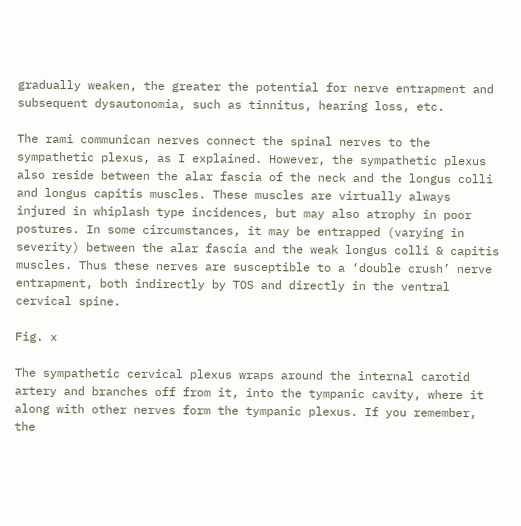gradually weaken, the greater the potential for nerve entrapment and subsequent dysautonomia, such as tinnitus, hearing loss, etc.

The rami communican nerves connect the spinal nerves to the sympathetic plexus, as I explained. However, the sympathetic plexus also reside between the alar fascia of the neck and the longus colli and longus capitis muscles. These muscles are virtually always injured in whiplash type incidences, but may also atrophy in poor postures. In some circumstances, it may be entrapped (varying in severity) between the alar fascia and the weak longus colli & capitis muscles. Thus these nerves are susceptible to a ‘double crush’ nerve entrapment, both indirectly by TOS and directly in the ventral cervical spine.

Fig. x

The sympathetic cervical plexus wraps around the internal carotid artery and branches off from it, into the tympanic cavity, where it along with other nerves form the tympanic plexus. If you remember, the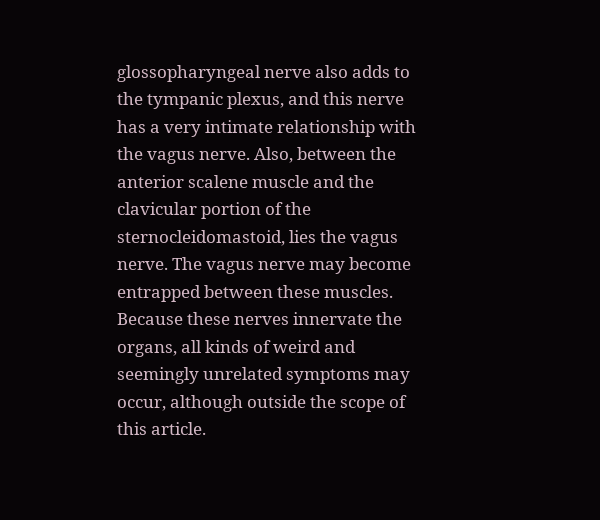glossopharyngeal nerve also adds to the tympanic plexus, and this nerve has a very intimate relationship with the vagus nerve. Also, between the anterior scalene muscle and the clavicular portion of the sternocleidomastoid, lies the vagus nerve. The vagus nerve may become entrapped between these muscles. Because these nerves innervate the organs, all kinds of weird and seemingly unrelated symptoms may occur, although outside the scope of this article.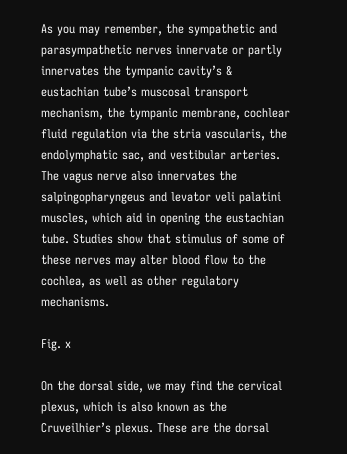As you may remember, the sympathetic and parasympathetic nerves innervate or partly innervates the tympanic cavity’s & eustachian tube’s muscosal transport mechanism, the tympanic membrane, cochlear fluid regulation via the stria vascularis, the endolymphatic sac, and vestibular arteries. The vagus nerve also innervates the salpingopharyngeus and levator veli palatini muscles, which aid in opening the eustachian tube. Studies show that stimulus of some of these nerves may alter blood flow to the cochlea, as well as other regulatory mechanisms.

Fig. x

On the dorsal side, we may find the cervical plexus, which is also known as the Cruveilhier’s plexus. These are the dorsal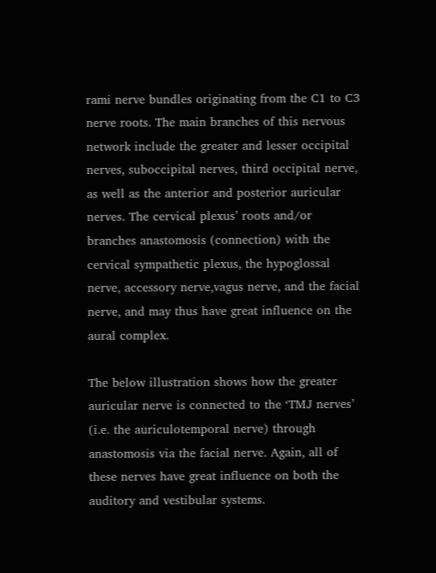rami nerve bundles originating from the C1 to C3 nerve roots. The main branches of this nervous network include the greater and lesser occipital nerves, suboccipital nerves, third occipital nerve, as well as the anterior and posterior auricular nerves. The cervical plexus’ roots and/or branches anastomosis (connection) with the cervical sympathetic plexus, the hypoglossal nerve, accessory nerve,vagus nerve, and the facial nerve, and may thus have great influence on the aural complex.

The below illustration shows how the greater auricular nerve is connected to the ‘TMJ nerves’ (i.e. the auriculotemporal nerve) through anastomosis via the facial nerve. Again, all of these nerves have great influence on both the auditory and vestibular systems.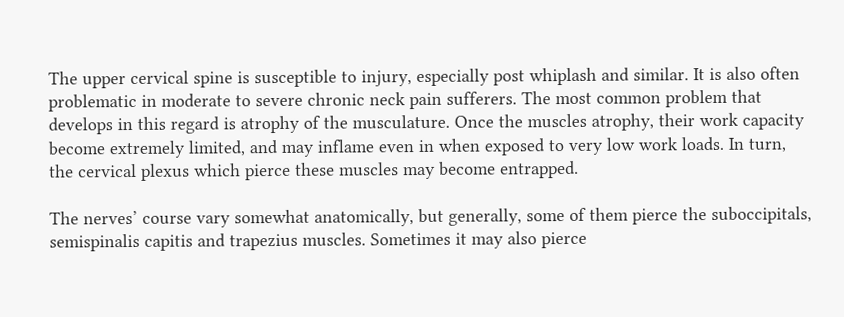The upper cervical spine is susceptible to injury, especially post whiplash and similar. It is also often problematic in moderate to severe chronic neck pain sufferers. The most common problem that develops in this regard is atrophy of the musculature. Once the muscles atrophy, their work capacity become extremely limited, and may inflame even in when exposed to very low work loads. In turn, the cervical plexus which pierce these muscles may become entrapped.

The nerves’ course vary somewhat anatomically, but generally, some of them pierce the suboccipitals, semispinalis capitis and trapezius muscles. Sometimes it may also pierce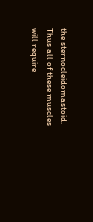the sternocleidomastoid. Thus all of these muscles will require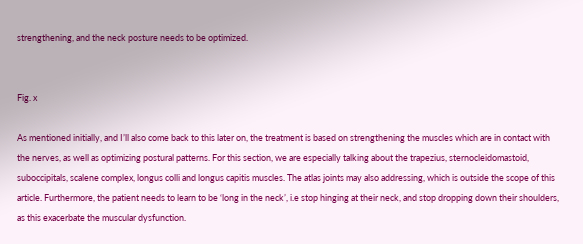strengthening, and the neck posture needs to be optimized.


Fig. x

As mentioned initially, and I’ll also come back to this later on, the treatment is based on strengthening the muscles which are in contact with the nerves, as well as optimizing postural patterns. For this section, we are especially talking about the trapezius, sternocleidomastoid, suboccipitals, scalene complex, longus colli and longus capitis muscles. The atlas joints may also addressing, which is outside the scope of this article. Furthermore, the patient needs to learn to be ‘long in the neck’, i.e stop hinging at their neck, and stop dropping down their shoulders, as this exacerbate the muscular dysfunction.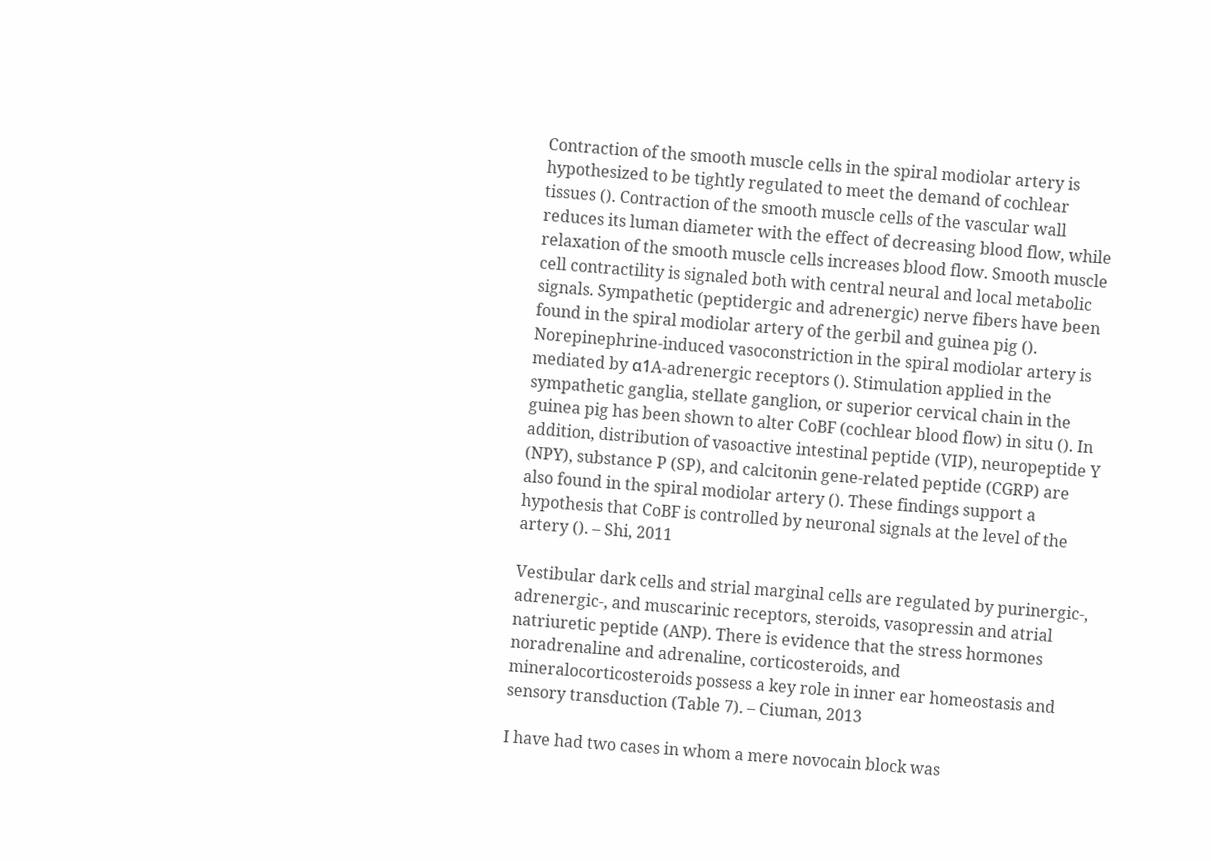Contraction of the smooth muscle cells in the spiral modiolar artery is hypothesized to be tightly regulated to meet the demand of cochlear tissues (). Contraction of the smooth muscle cells of the vascular wall reduces its luman diameter with the effect of decreasing blood flow, while relaxation of the smooth muscle cells increases blood flow. Smooth muscle cell contractility is signaled both with central neural and local metabolic signals. Sympathetic (peptidergic and adrenergic) nerve fibers have been found in the spiral modiolar artery of the gerbil and guinea pig (). Norepinephrine-induced vasoconstriction in the spiral modiolar artery is mediated by α1A-adrenergic receptors (). Stimulation applied in the sympathetic ganglia, stellate ganglion, or superior cervical chain in the guinea pig has been shown to alter CoBF (cochlear blood flow) in situ (). In addition, distribution of vasoactive intestinal peptide (VIP), neuropeptide Y (NPY), substance P (SP), and calcitonin gene-related peptide (CGRP) are also found in the spiral modiolar artery (). These findings support a hypothesis that CoBF is controlled by neuronal signals at the level of the artery (). – Shi, 2011

Vestibular dark cells and strial marginal cells are regulated by purinergic-, adrenergic-, and muscarinic receptors, steroids, vasopressin and atrial natriuretic peptide (ANP). There is evidence that the stress hormones noradrenaline and adrenaline, corticosteroids, and mineralocorticosteroids possess a key role in inner ear homeostasis and sensory transduction (Table 7). – Ciuman, 2013

I have had two cases in whom a mere novocain block was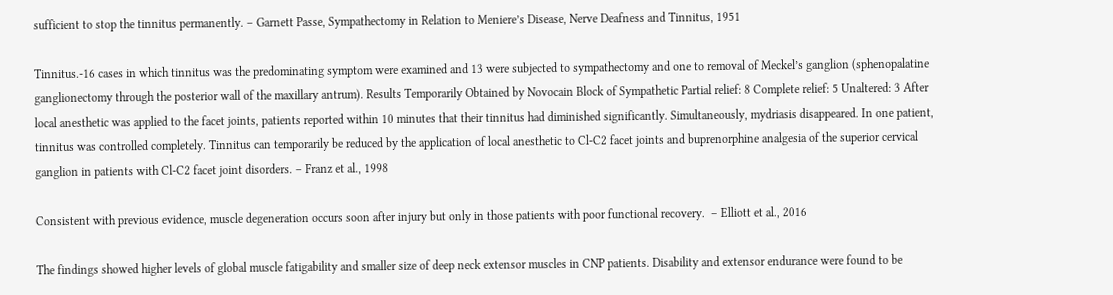sufficient to stop the tinnitus permanently. – Garnett Passe, Sympathectomy in Relation to Meniere’s Disease, Nerve Deafness and Tinnitus, 1951

Tinnitus.-16 cases in which tinnitus was the predominating symptom were examined and 13 were subjected to sympathectomy and one to removal of Meckel’s ganglion (sphenopalatine ganglionectomy through the posterior wall of the maxillary antrum). Results Temporarily Obtained by Novocain Block of Sympathetic Partial relief: 8 Complete relief: 5 Unaltered: 3 After local anesthetic was applied to the facet joints, patients reported within 10 minutes that their tinnitus had diminished significantly. Simultaneously, mydriasis disappeared. In one patient, tinnitus was controlled completely. Tinnitus can temporarily be reduced by the application of local anesthetic to Cl-C2 facet joints and buprenorphine analgesia of the superior cervical ganglion in patients with Cl-C2 facet joint disorders. – Franz et al., 1998

Consistent with previous evidence, muscle degeneration occurs soon after injury but only in those patients with poor functional recovery.  – Elliott et al., 2016

The findings showed higher levels of global muscle fatigability and smaller size of deep neck extensor muscles in CNP patients. Disability and extensor endurance were found to be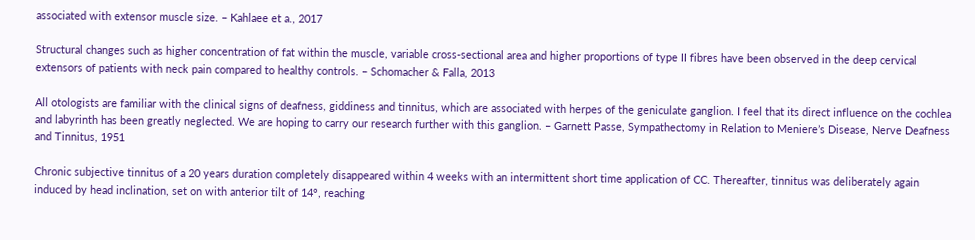associated with extensor muscle size. – Kahlaee et a., 2017

Structural changes such as higher concentration of fat within the muscle, variable cross-sectional area and higher proportions of type II fibres have been observed in the deep cervical extensors of patients with neck pain compared to healthy controls. – Schomacher & Falla, 2013

All otologists are familiar with the clinical signs of deafness, giddiness and tinnitus, which are associated with herpes of the geniculate ganglion. I feel that its direct influence on the cochlea and labyrinth has been greatly neglected. We are hoping to carry our research further with this ganglion. – Garnett Passe, Sympathectomy in Relation to Meniere’s Disease, Nerve Deafness and Tinnitus, 1951

Chronic subjective tinnitus of a 20 years duration completely disappeared within 4 weeks with an intermittent short time application of CC. Thereafter, tinnitus was deliberately again induced by head inclination, set on with anterior tilt of 14°, reaching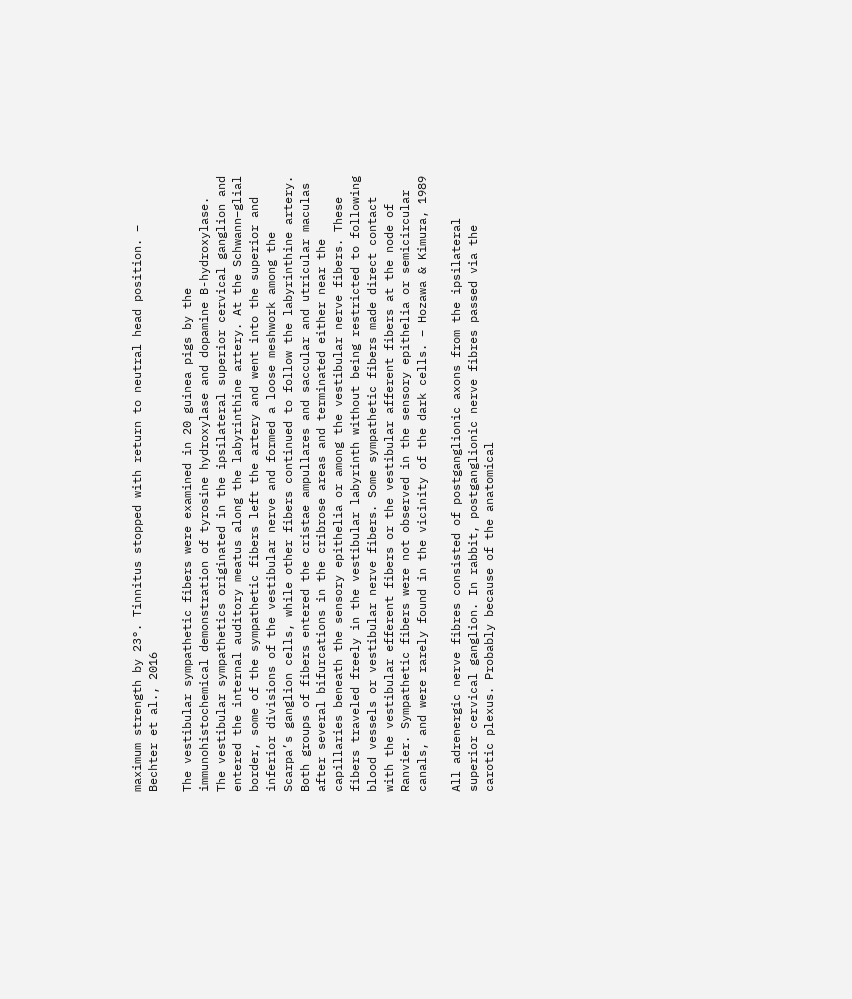maximum strength by 23°. Tinnitus stopped with return to neutral head position. – Bechter et al., 2016

The vestibular sympathetic fibers were examined in 20 guinea pigs by the immunohistochemical demonstration of tyrosine hydroxylase and dopamine B-hydroxylase. The vestibular sympathetics originated in the ipsilateral superior cervical ganglion and entered the internal auditory meatus along the labyrinthine artery. At the Schwann–glial border, some of the sympathetic fibers left the artery and went into the superior and inferior divisions of the vestibular nerve and formed a loose meshwork among the Scarpa’s ganglion cells, while other fibers continued to follow the labyrinthine artery. Both groups of fibers entered the cristae ampullares and saccular and utricular maculas after several bifurcations in the cribrose areas and terminated either near the capillaries beneath the sensory epithelia or among the vestibular nerve fibers. These fibers traveled freely in the vestibular labyrinth without being restricted to following blood vessels or vestibular nerve fibers. Some sympathetic fibers made direct contact with the vestibular efferent fibers or the vestibular afferent fibers at the node of Ranvier. Sympathetic fibers were not observed in the sensory epithelia or semicircular canals, and were rarely found in the vicinity of the dark cells. – Hozawa & Kimura, 1989

All adrenergic nerve fibres consisted of postganglionic axons from the ipsilateral superior cervical ganglion. In rabbit, postganglionic nerve fibres passed via the carotic plexus. Probably because of the anatomical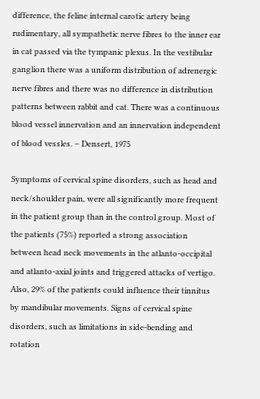difference, the feline internal carotic artery being rudimentary, all sympathetic nerve fibres to the inner ear in cat passed via the tympanic plexus. In the vestibular ganglion there was a uniform distribution of adrenergic nerve fibres and there was no difference in distribution patterns between rabbit and cat. There was a continuous blood vessel innervation and an innervation independent of blood vessles. – Densert, 1975

Symptoms of cervical spine disorders, such as head and neck/shoulder pain, were all significantly more frequent in the patient group than in the control group. Most of the patients (75%) reported a strong association between head neck movements in the atlanto-occipital and atlanto-axial joints and triggered attacks of vertigo. Also, 29% of the patients could influence their tinnitus by mandibular movements. Signs of cervical spine disorders, such as limitations in side-bending and rotation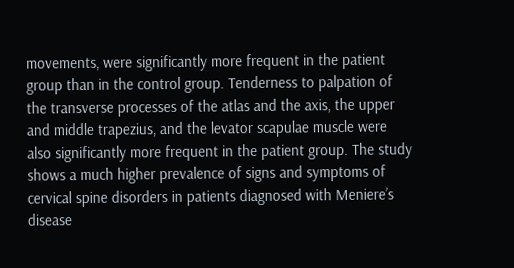movements, were significantly more frequent in the patient group than in the control group. Tenderness to palpation of the transverse processes of the atlas and the axis, the upper and middle trapezius, and the levator scapulae muscle were also significantly more frequent in the patient group. The study shows a much higher prevalence of signs and symptoms of cervical spine disorders in patients diagnosed with Meniere’s disease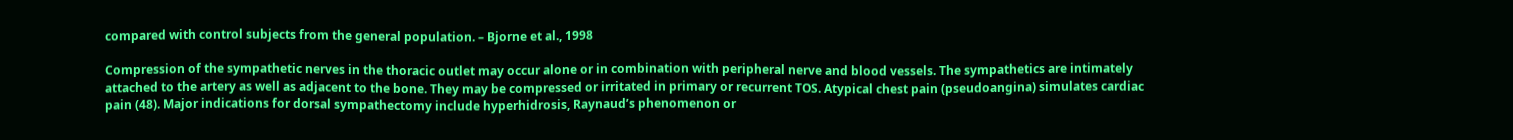compared with control subjects from the general population. – Bjorne et al., 1998

Compression of the sympathetic nerves in the thoracic outlet may occur alone or in combination with peripheral nerve and blood vessels. The sympathetics are intimately attached to the artery as well as adjacent to the bone. They may be compressed or irritated in primary or recurrent TOS. Atypical chest pain (pseudoangina) simulates cardiac pain (48). Major indications for dorsal sympathectomy include hyperhidrosis, Raynaud’s phenomenon or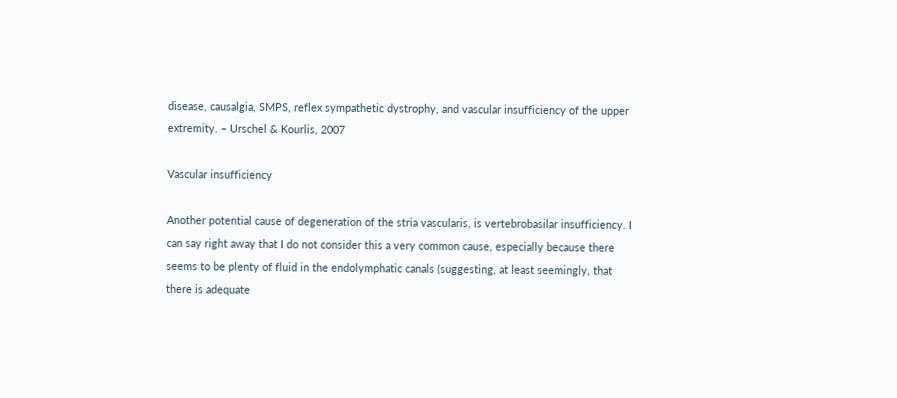disease, causalgia, SMPS, reflex sympathetic dystrophy, and vascular insufficiency of the upper extremity. – Urschel & Kourlis, 2007

Vascular insufficiency

Another potential cause of degeneration of the stria vascularis, is vertebrobasilar insufficiency. I can say right away that I do not consider this a very common cause, especially because there seems to be plenty of fluid in the endolymphatic canals (suggesting, at least seemingly, that there is adequate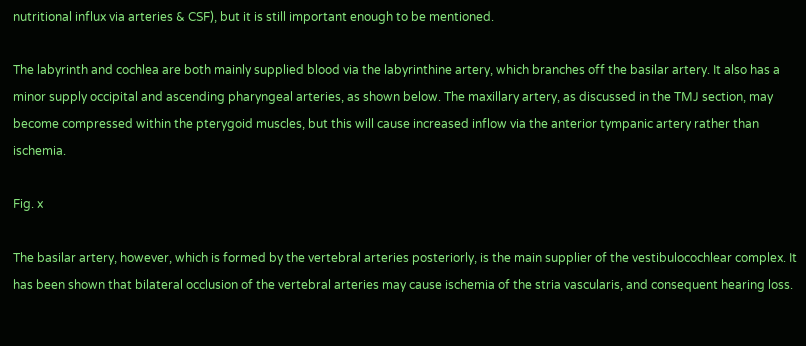nutritional influx via arteries & CSF), but it is still important enough to be mentioned.

The labyrinth and cochlea are both mainly supplied blood via the labyrinthine artery, which branches off the basilar artery. It also has a minor supply occipital and ascending pharyngeal arteries, as shown below. The maxillary artery, as discussed in the TMJ section, may become compressed within the pterygoid muscles, but this will cause increased inflow via the anterior tympanic artery rather than ischemia.

Fig. x

The basilar artery, however, which is formed by the vertebral arteries posteriorly, is the main supplier of the vestibulocochlear complex. It has been shown that bilateral occlusion of the vertebral arteries may cause ischemia of the stria vascularis, and consequent hearing loss.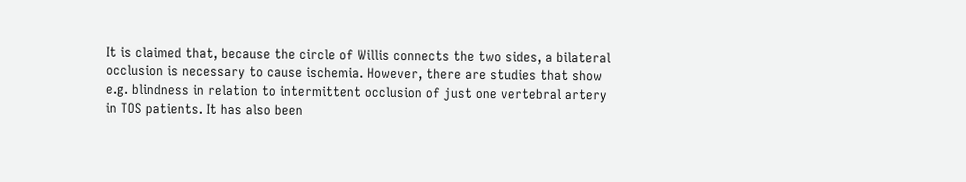It is claimed that, because the circle of Willis connects the two sides, a bilateral occlusion is necessary to cause ischemia. However, there are studies that show e.g. blindness in relation to intermittent occlusion of just one vertebral artery in TOS patients. It has also been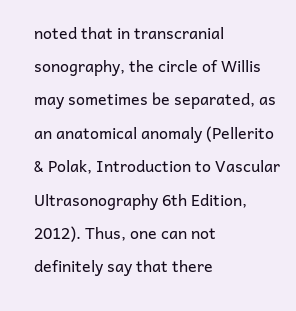noted that in transcranial sonography, the circle of Willis may sometimes be separated, as an anatomical anomaly (Pellerito & Polak, Introduction to Vascular Ultrasonography 6th Edition, 2012). Thus, one can not definitely say that there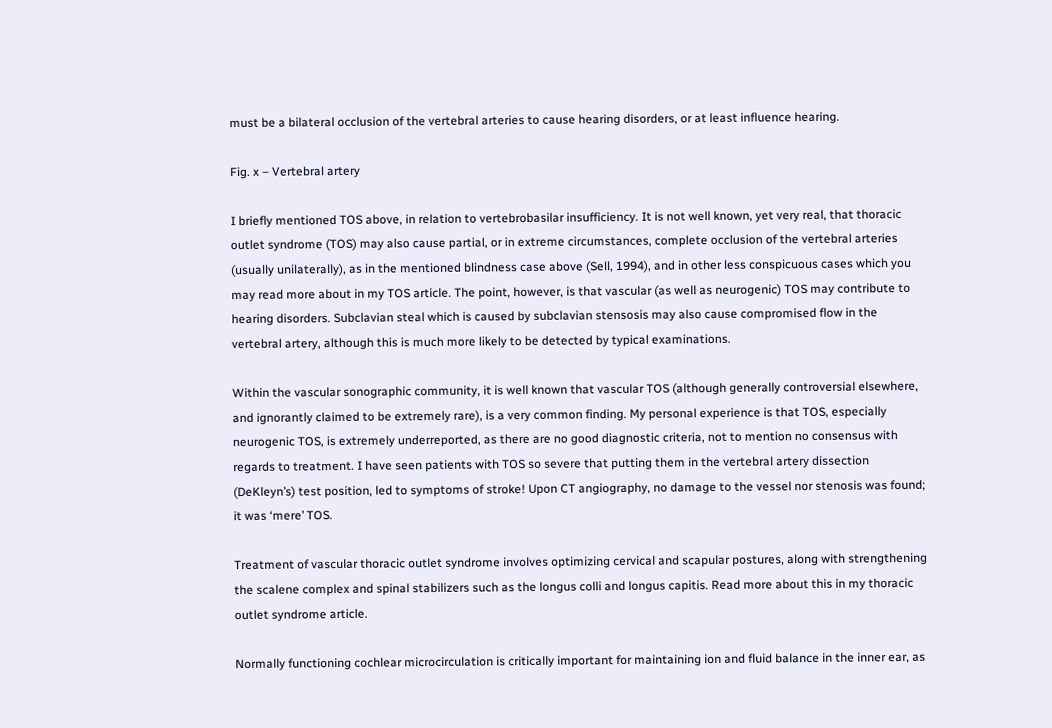must be a bilateral occlusion of the vertebral arteries to cause hearing disorders, or at least influence hearing.

Fig. x – Vertebral artery

I briefly mentioned TOS above, in relation to vertebrobasilar insufficiency. It is not well known, yet very real, that thoracic outlet syndrome (TOS) may also cause partial, or in extreme circumstances, complete occlusion of the vertebral arteries (usually unilaterally), as in the mentioned blindness case above (Sell, 1994), and in other less conspicuous cases which you may read more about in my TOS article. The point, however, is that vascular (as well as neurogenic) TOS may contribute to hearing disorders. Subclavian steal which is caused by subclavian stensosis may also cause compromised flow in the vertebral artery, although this is much more likely to be detected by typical examinations.

Within the vascular sonographic community, it is well known that vascular TOS (although generally controversial elsewhere, and ignorantly claimed to be extremely rare), is a very common finding. My personal experience is that TOS, especially neurogenic TOS, is extremely underreported, as there are no good diagnostic criteria, not to mention no consensus with regards to treatment. I have seen patients with TOS so severe that putting them in the vertebral artery dissection (DeKleyn’s) test position, led to symptoms of stroke! Upon CT angiography, no damage to the vessel nor stenosis was found; it was ‘mere’ TOS.

Treatment of vascular thoracic outlet syndrome involves optimizing cervical and scapular postures, along with strengthening the scalene complex and spinal stabilizers such as the longus colli and longus capitis. Read more about this in my thoracic outlet syndrome article.

Normally functioning cochlear microcirculation is critically important for maintaining ion and fluid balance in the inner ear, as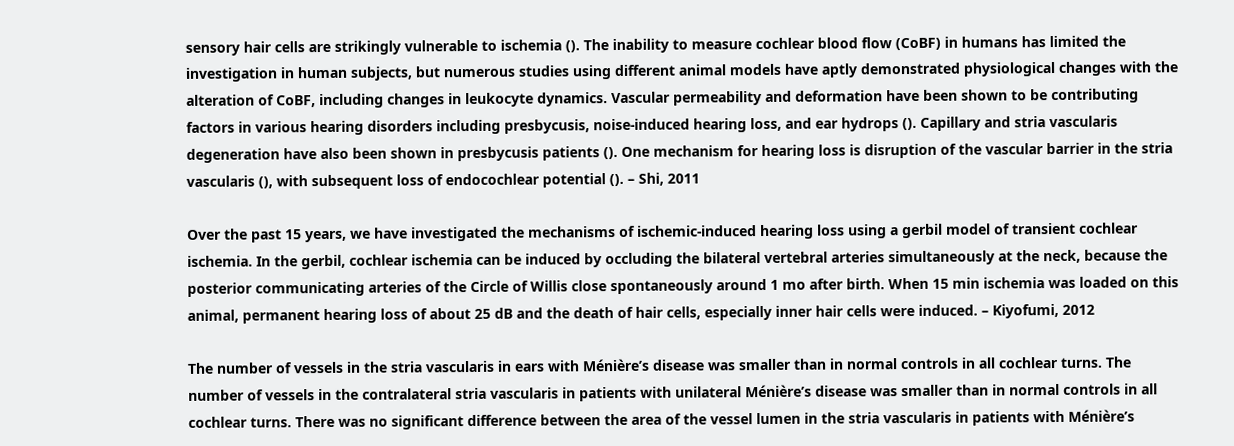sensory hair cells are strikingly vulnerable to ischemia (). The inability to measure cochlear blood flow (CoBF) in humans has limited the investigation in human subjects, but numerous studies using different animal models have aptly demonstrated physiological changes with the alteration of CoBF, including changes in leukocyte dynamics. Vascular permeability and deformation have been shown to be contributing factors in various hearing disorders including presbycusis, noise-induced hearing loss, and ear hydrops (). Capillary and stria vascularis degeneration have also been shown in presbycusis patients (). One mechanism for hearing loss is disruption of the vascular barrier in the stria vascularis (), with subsequent loss of endocochlear potential (). – Shi, 2011

Over the past 15 years, we have investigated the mechanisms of ischemic-induced hearing loss using a gerbil model of transient cochlear ischemia. In the gerbil, cochlear ischemia can be induced by occluding the bilateral vertebral arteries simultaneously at the neck, because the posterior communicating arteries of the Circle of Willis close spontaneously around 1 mo after birth. When 15 min ischemia was loaded on this animal, permanent hearing loss of about 25 dB and the death of hair cells, especially inner hair cells were induced. – Kiyofumi, 2012

The number of vessels in the stria vascularis in ears with Ménière’s disease was smaller than in normal controls in all cochlear turns. The number of vessels in the contralateral stria vascularis in patients with unilateral Ménière’s disease was smaller than in normal controls in all cochlear turns. There was no significant difference between the area of the vessel lumen in the stria vascularis in patients with Ménière’s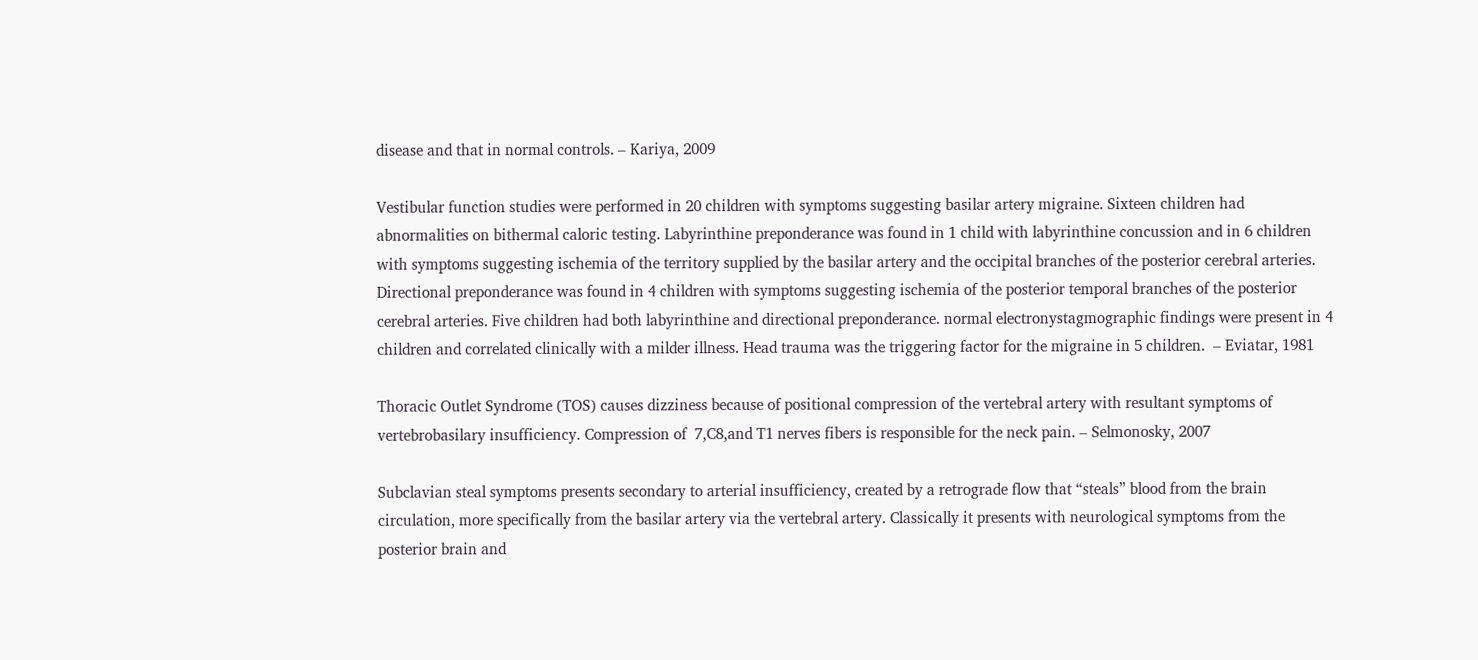disease and that in normal controls. – Kariya, 2009

Vestibular function studies were performed in 20 children with symptoms suggesting basilar artery migraine. Sixteen children had abnormalities on bithermal caloric testing. Labyrinthine preponderance was found in 1 child with labyrinthine concussion and in 6 children with symptoms suggesting ischemia of the territory supplied by the basilar artery and the occipital branches of the posterior cerebral arteries. Directional preponderance was found in 4 children with symptoms suggesting ischemia of the posterior temporal branches of the posterior cerebral arteries. Five children had both labyrinthine and directional preponderance. normal electronystagmographic findings were present in 4 children and correlated clinically with a milder illness. Head trauma was the triggering factor for the migraine in 5 children.  – Eviatar, 1981

Thoracic Outlet Syndrome (TOS) causes dizziness because of positional compression of the vertebral artery with resultant symptoms of vertebrobasilary insufficiency. Compression of  7,C8,and T1 nerves fibers is responsible for the neck pain. – Selmonosky, 2007

Subclavian steal symptoms presents secondary to arterial insufficiency, created by a retrograde flow that “steals” blood from the brain circulation, more specifically from the basilar artery via the vertebral artery. Classically it presents with neurological symptoms from the posterior brain and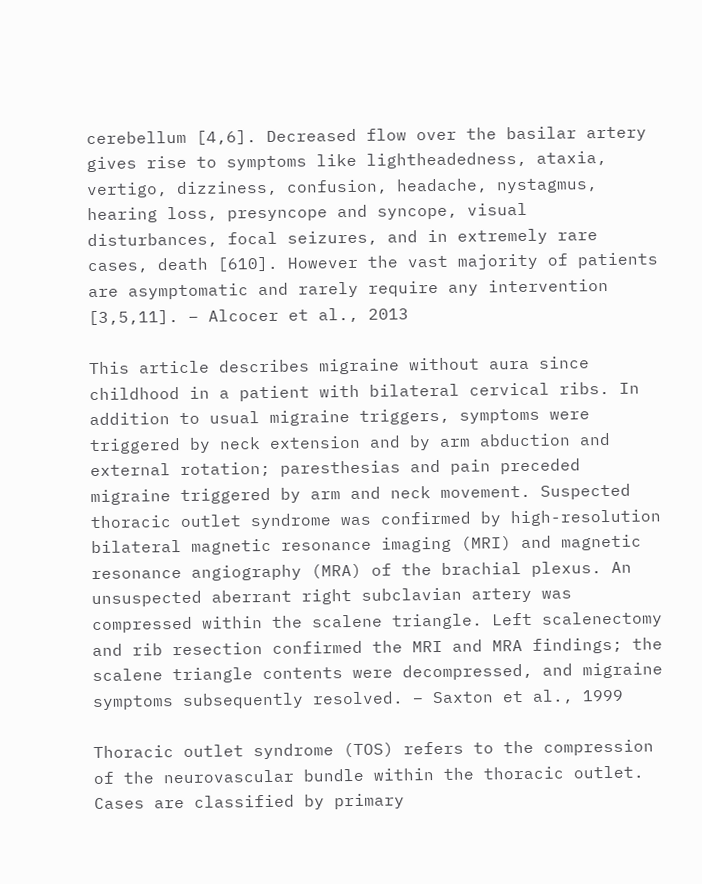cerebellum [4,6]. Decreased flow over the basilar artery gives rise to symptoms like lightheadedness, ataxia, vertigo, dizziness, confusion, headache, nystagmus, hearing loss, presyncope and syncope, visual disturbances, focal seizures, and in extremely rare cases, death [610]. However the vast majority of patients are asymptomatic and rarely require any intervention [3,5,11]. – Alcocer et al., 2013

This article describes migraine without aura since childhood in a patient with bilateral cervical ribs. In addition to usual migraine triggers, symptoms were triggered by neck extension and by arm abduction and external rotation; paresthesias and pain preceded migraine triggered by arm and neck movement. Suspected thoracic outlet syndrome was confirmed by high-resolution bilateral magnetic resonance imaging (MRI) and magnetic resonance angiography (MRA) of the brachial plexus. An unsuspected aberrant right subclavian artery was compressed within the scalene triangle. Left scalenectomy and rib resection confirmed the MRI and MRA findings; the scalene triangle contents were decompressed, and migraine symptoms subsequently resolved. – Saxton et al., 1999

Thoracic outlet syndrome (TOS) refers to the compression of the neurovascular bundle within the thoracic outlet. Cases are classified by primary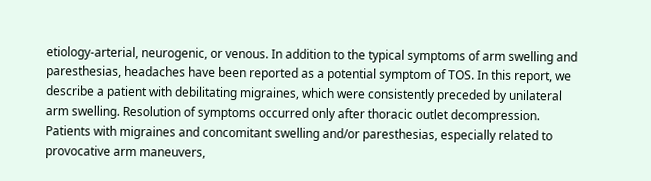etiology-arterial, neurogenic, or venous. In addition to the typical symptoms of arm swelling and paresthesias, headaches have been reported as a potential symptom of TOS. In this report, we describe a patient with debilitating migraines, which were consistently preceded by unilateral arm swelling. Resolution of symptoms occurred only after thoracic outlet decompression. Patients with migraines and concomitant swelling and/or paresthesias, especially related to provocative arm maneuvers,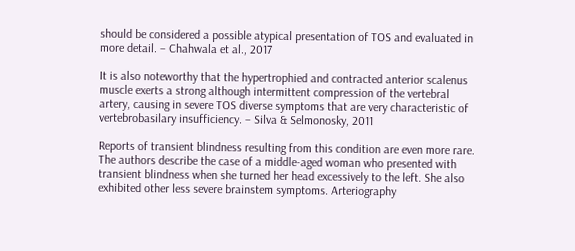should be considered a possible atypical presentation of TOS and evaluated in more detail. – Chahwala et al., 2017

It is also noteworthy that the hypertrophied and contracted anterior scalenus muscle exerts a strong although intermittent compression of the vertebral artery, causing in severe TOS diverse symptoms that are very characteristic of vertebrobasilary insufficiency. – Silva & Selmonosky, 2011

Reports of transient blindness resulting from this condition are even more rare. The authors describe the case of a middle-aged woman who presented with transient blindness when she turned her head excessively to the left. She also exhibited other less severe brainstem symptoms. Arteriography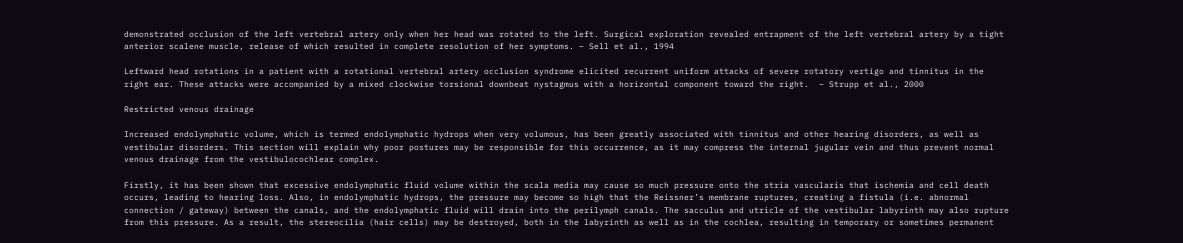demonstrated occlusion of the left vertebral artery only when her head was rotated to the left. Surgical exploration revealed entrapment of the left vertebral artery by a tight anterior scalene muscle, release of which resulted in complete resolution of her symptoms. – Sell et al., 1994

Leftward head rotations in a patient with a rotational vertebral artery occlusion syndrome elicited recurrent uniform attacks of severe rotatory vertigo and tinnitus in the right ear. These attacks were accompanied by a mixed clockwise torsional downbeat nystagmus with a horizontal component toward the right.  – Strupp et al., 2000

Restricted venous drainage

Increased endolymphatic volume, which is termed endolymphatic hydrops when very volumous, has been greatly associated with tinnitus and other hearing disorders, as well as vestibular disorders. This section will explain why poor postures may be responsible for this occurrence, as it may compress the internal jugular vein and thus prevent normal venous drainage from the vestibulocochlear complex.

Firstly, it has been shown that excessive endolymphatic fluid volume within the scala media may cause so much pressure onto the stria vascularis that ischemia and cell death occurs, leading to hearing loss. Also, in endolymphatic hydrops, the pressure may become so high that the Reissner’s membrane ruptures, creating a fistula (i.e. abnormal connection / gateway) between the canals, and the endolymphatic fluid will drain into the perilymph canals. The sacculus and utricle of the vestibular labyrinth may also rupture from this pressure. As a result, the stereocilia (hair cells) may be destroyed, both in the labyrinth as well as in the cochlea, resulting in temporary or sometimes permanent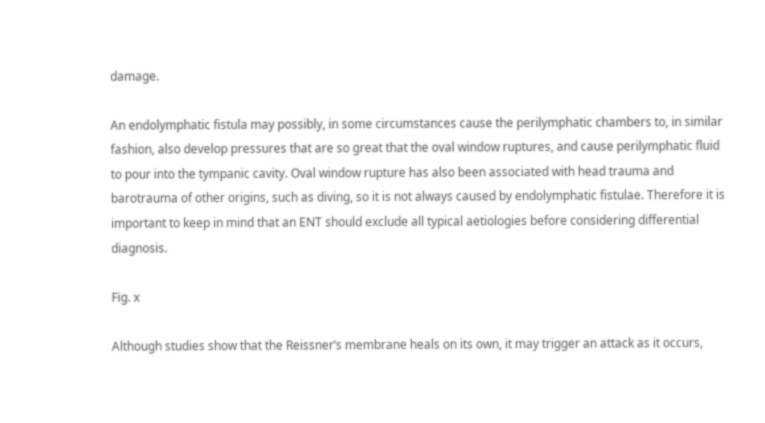damage.

An endolymphatic fistula may possibly, in some circumstances cause the perilymphatic chambers to, in similar fashion, also develop pressures that are so great that the oval window ruptures, and cause perilymphatic fluid to pour into the tympanic cavity. Oval window rupture has also been associated with head trauma and barotrauma of other origins, such as diving, so it is not always caused by endolymphatic fistulae. Therefore it is important to keep in mind that an ENT should exclude all typical aetiologies before considering differential diagnosis.

Fig. x

Although studies show that the Reissner’s membrane heals on its own, it may trigger an attack as it occurs,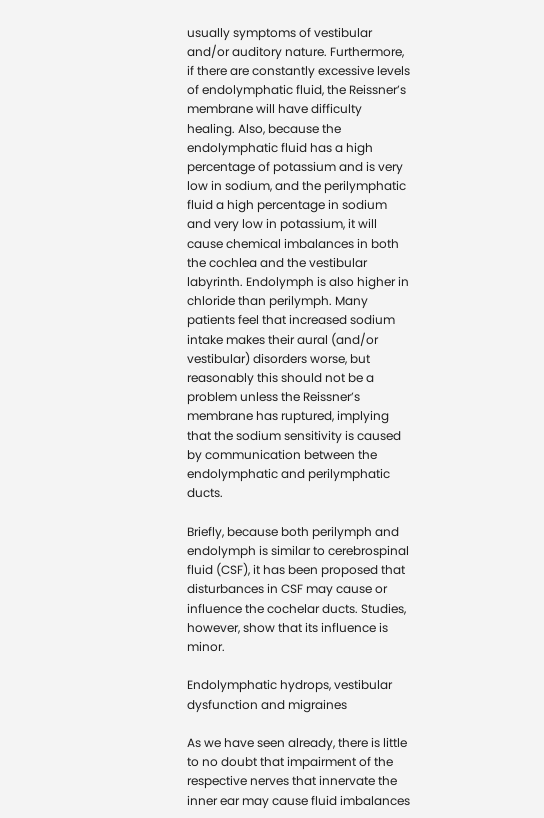usually symptoms of vestibular and/or auditory nature. Furthermore, if there are constantly excessive levels of endolymphatic fluid, the Reissner’s membrane will have difficulty healing. Also, because the endolymphatic fluid has a high percentage of potassium and is very low in sodium, and the perilymphatic fluid a high percentage in sodium and very low in potassium, it will cause chemical imbalances in both the cochlea and the vestibular labyrinth. Endolymph is also higher in chloride than perilymph. Many patients feel that increased sodium intake makes their aural (and/or vestibular) disorders worse, but reasonably this should not be a problem unless the Reissner’s membrane has ruptured, implying that the sodium sensitivity is caused by communication between the endolymphatic and perilymphatic ducts.

Briefly, because both perilymph and endolymph is similar to cerebrospinal fluid (CSF), it has been proposed that disturbances in CSF may cause or influence the cochelar ducts. Studies, however, show that its influence is minor.

Endolymphatic hydrops, vestibular dysfunction and migraines

As we have seen already, there is little to no doubt that impairment of the respective nerves that innervate the inner ear may cause fluid imbalances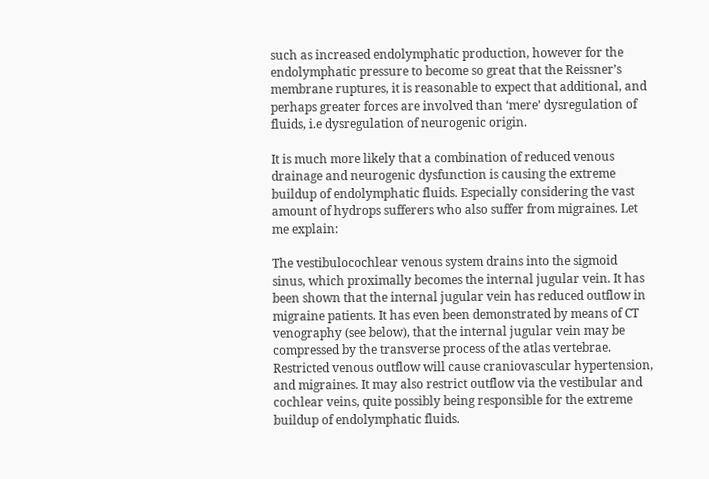such as increased endolymphatic production, however for the endolymphatic pressure to become so great that the Reissner’s membrane ruptures, it is reasonable to expect that additional, and perhaps greater forces are involved than ‘mere’ dysregulation of fluids, i.e dysregulation of neurogenic origin.

It is much more likely that a combination of reduced venous drainage and neurogenic dysfunction is causing the extreme buildup of endolymphatic fluids. Especially considering the vast amount of hydrops sufferers who also suffer from migraines. Let me explain:

The vestibulocochlear venous system drains into the sigmoid sinus, which proximally becomes the internal jugular vein. It has been shown that the internal jugular vein has reduced outflow in migraine patients. It has even been demonstrated by means of CT venography (see below), that the internal jugular vein may be compressed by the transverse process of the atlas vertebrae. Restricted venous outflow will cause craniovascular hypertension, and migraines. It may also restrict outflow via the vestibular and cochlear veins, quite possibly being responsible for the extreme buildup of endolymphatic fluids.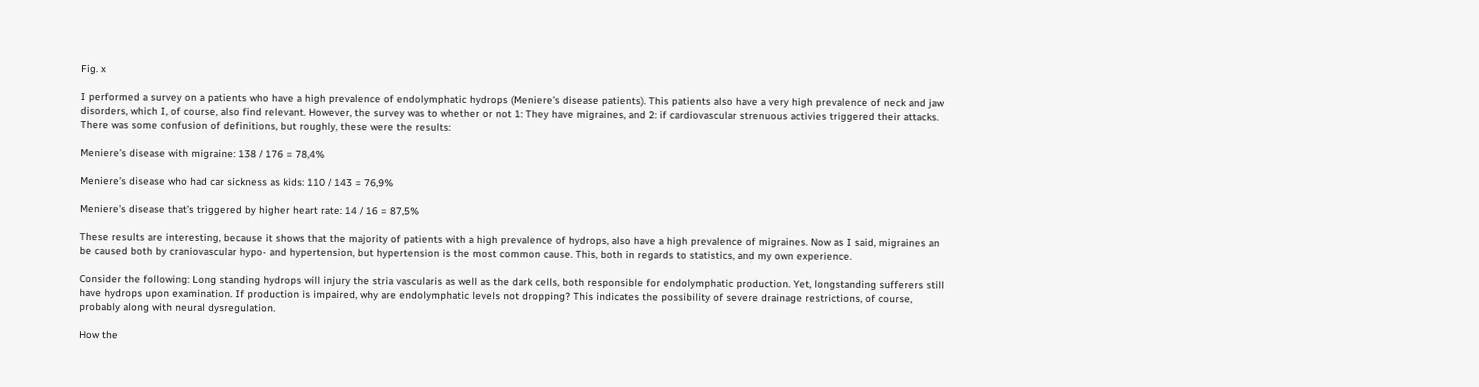Fig. x

I performed a survey on a patients who have a high prevalence of endolymphatic hydrops (Meniere’s disease patients). This patients also have a very high prevalence of neck and jaw disorders, which I, of course, also find relevant. However, the survey was to whether or not 1: They have migraines, and 2: if cardiovascular strenuous activies triggered their attacks. There was some confusion of definitions, but roughly, these were the results:

Meniere’s disease with migraine: 138 / 176 = 78,4%

Meniere’s disease who had car sickness as kids: 110 / 143 = 76,9%

Meniere’s disease that’s triggered by higher heart rate: 14 / 16 = 87,5%

These results are interesting, because it shows that the majority of patients with a high prevalence of hydrops, also have a high prevalence of migraines. Now as I said, migraines an be caused both by craniovascular hypo- and hypertension, but hypertension is the most common cause. This, both in regards to statistics, and my own experience.

Consider the following: Long standing hydrops will injury the stria vascularis as well as the dark cells, both responsible for endolymphatic production. Yet, longstanding sufferers still have hydrops upon examination. If production is impaired, why are endolymphatic levels not dropping? This indicates the possibility of severe drainage restrictions, of course, probably along with neural dysregulation.

How the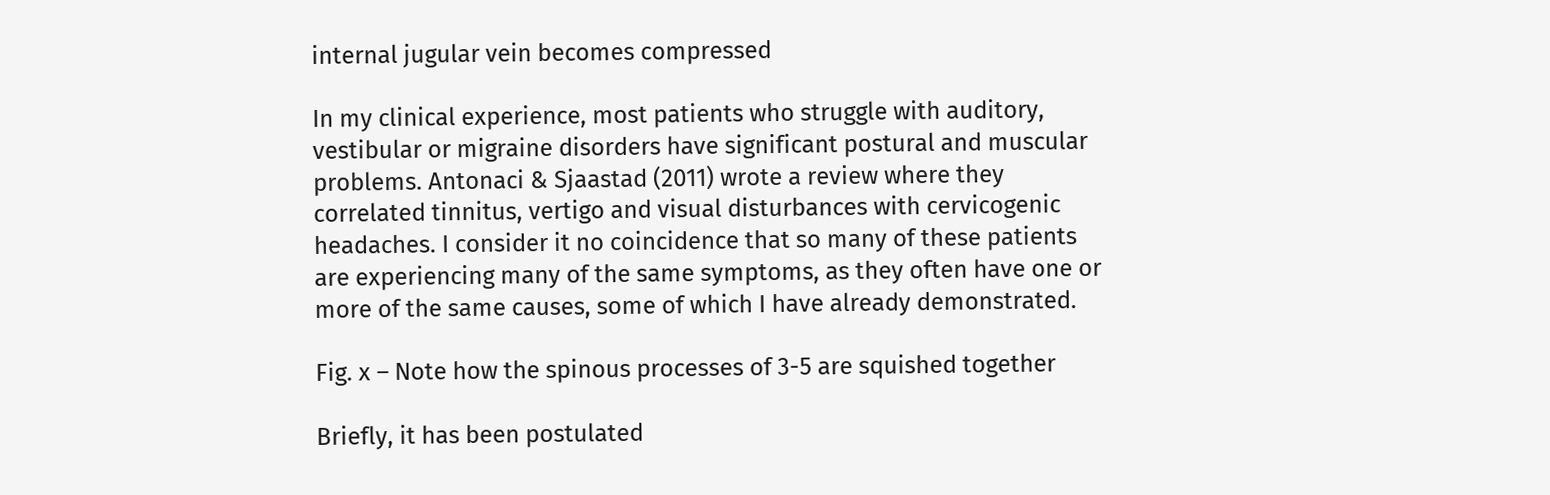internal jugular vein becomes compressed

In my clinical experience, most patients who struggle with auditory, vestibular or migraine disorders have significant postural and muscular problems. Antonaci & Sjaastad (2011) wrote a review where they correlated tinnitus, vertigo and visual disturbances with cervicogenic headaches. I consider it no coincidence that so many of these patients are experiencing many of the same symptoms, as they often have one or more of the same causes, some of which I have already demonstrated.

Fig. x – Note how the spinous processes of 3-5 are squished together

Briefly, it has been postulated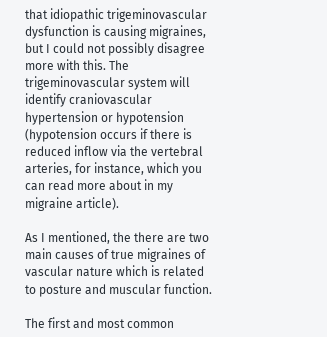that idiopathic trigeminovascular dysfunction is causing migraines, but I could not possibly disagree more with this. The trigeminovascular system will identify craniovascular hypertension or hypotension (hypotension occurs if there is reduced inflow via the vertebral arteries, for instance, which you can read more about in my migraine article).

As I mentioned, the there are two main causes of true migraines of vascular nature which is related to posture and muscular function.

The first and most common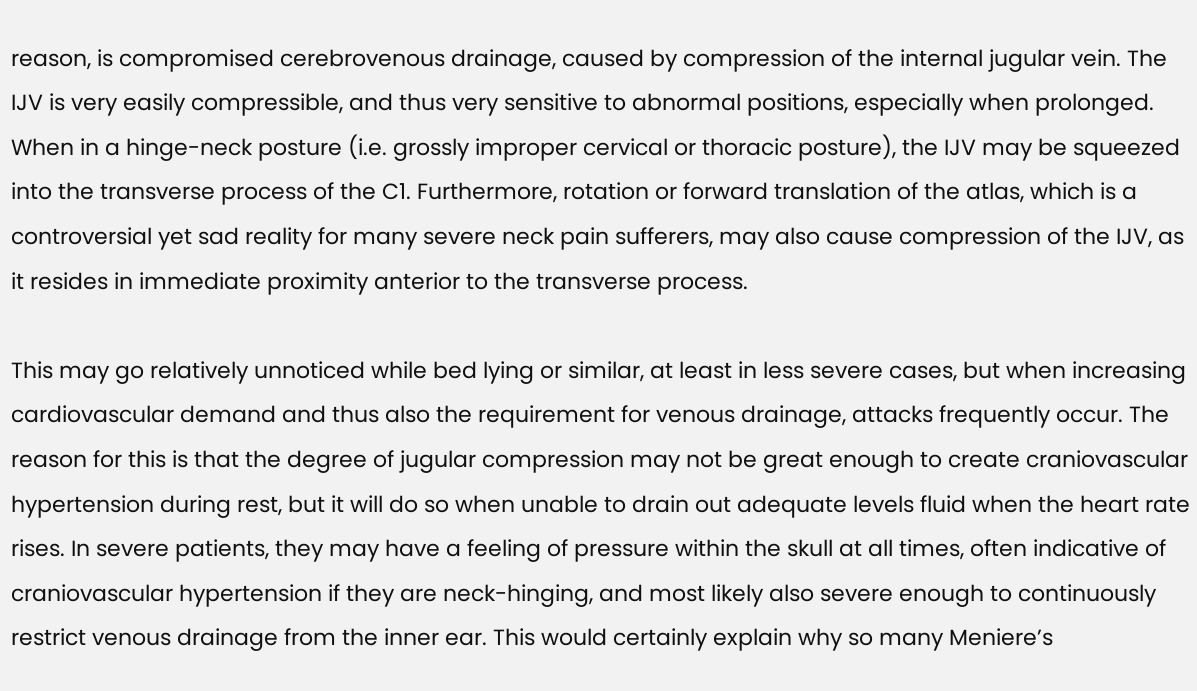reason, is compromised cerebrovenous drainage, caused by compression of the internal jugular vein. The IJV is very easily compressible, and thus very sensitive to abnormal positions, especially when prolonged. When in a hinge-neck posture (i.e. grossly improper cervical or thoracic posture), the IJV may be squeezed into the transverse process of the C1. Furthermore, rotation or forward translation of the atlas, which is a controversial yet sad reality for many severe neck pain sufferers, may also cause compression of the IJV, as it resides in immediate proximity anterior to the transverse process.

This may go relatively unnoticed while bed lying or similar, at least in less severe cases, but when increasing cardiovascular demand and thus also the requirement for venous drainage, attacks frequently occur. The reason for this is that the degree of jugular compression may not be great enough to create craniovascular hypertension during rest, but it will do so when unable to drain out adequate levels fluid when the heart rate rises. In severe patients, they may have a feeling of pressure within the skull at all times, often indicative of craniovascular hypertension if they are neck-hinging, and most likely also severe enough to continuously restrict venous drainage from the inner ear. This would certainly explain why so many Meniere’s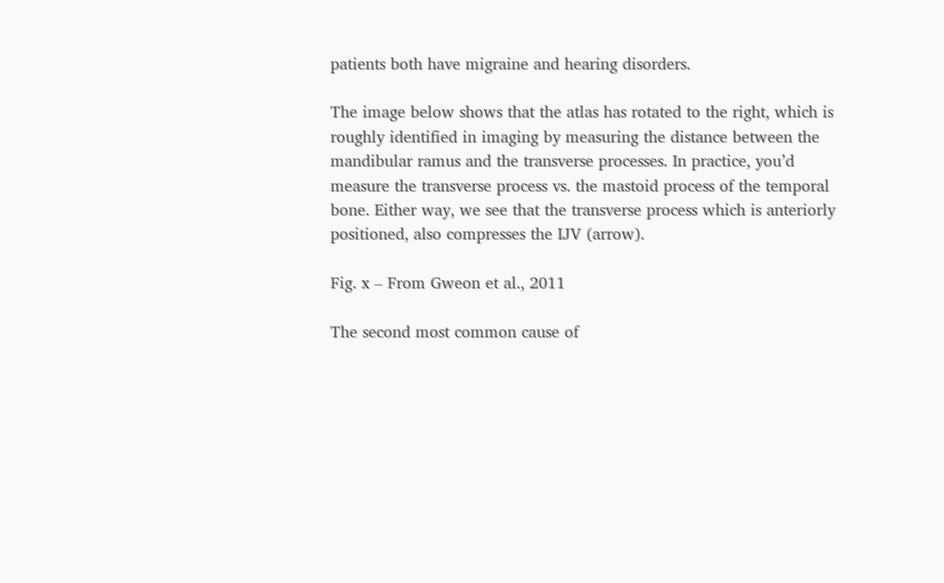patients both have migraine and hearing disorders.

The image below shows that the atlas has rotated to the right, which is roughly identified in imaging by measuring the distance between the mandibular ramus and the transverse processes. In practice, you’d measure the transverse process vs. the mastoid process of the temporal bone. Either way, we see that the transverse process which is anteriorly positioned, also compresses the IJV (arrow).

Fig. x – From Gweon et al., 2011

The second most common cause of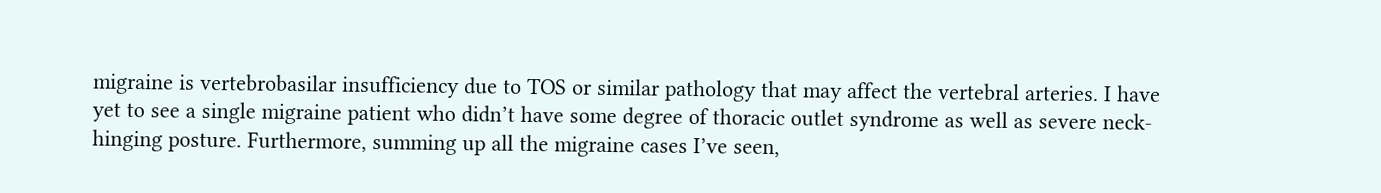migraine is vertebrobasilar insufficiency due to TOS or similar pathology that may affect the vertebral arteries. I have yet to see a single migraine patient who didn’t have some degree of thoracic outlet syndrome as well as severe neck-hinging posture. Furthermore, summing up all the migraine cases I’ve seen,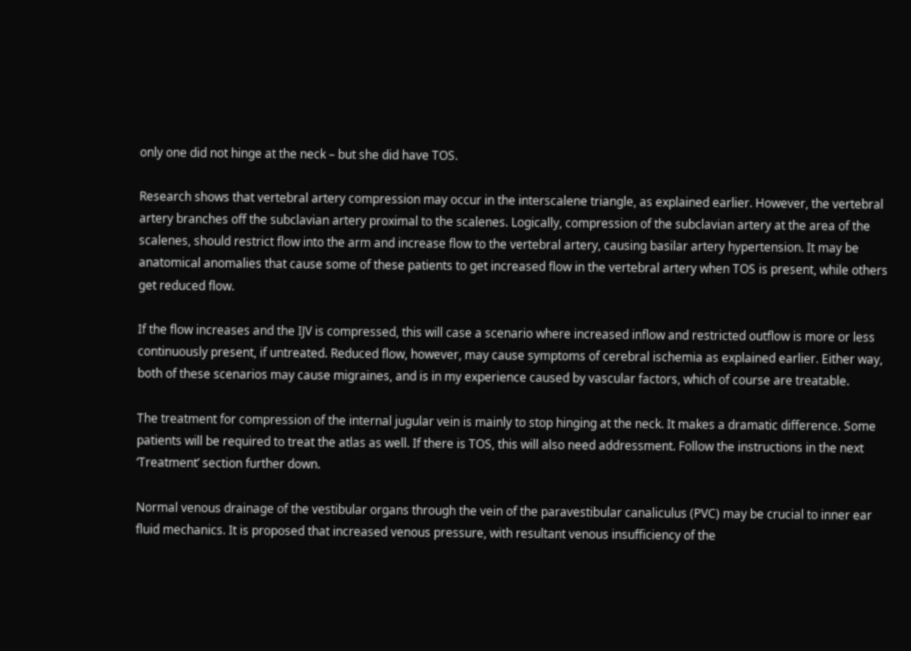only one did not hinge at the neck – but she did have TOS.

Research shows that vertebral artery compression may occur in the interscalene triangle, as explained earlier. However, the vertebral artery branches off the subclavian artery proximal to the scalenes. Logically, compression of the subclavian artery at the area of the scalenes, should restrict flow into the arm and increase flow to the vertebral artery, causing basilar artery hypertension. It may be anatomical anomalies that cause some of these patients to get increased flow in the vertebral artery when TOS is present, while others get reduced flow.

If the flow increases and the IJV is compressed, this will case a scenario where increased inflow and restricted outflow is more or less continuously present, if untreated. Reduced flow, however, may cause symptoms of cerebral ischemia as explained earlier. Either way, both of these scenarios may cause migraines, and is in my experience caused by vascular factors, which of course are treatable.

The treatment for compression of the internal jugular vein is mainly to stop hinging at the neck. It makes a dramatic difference. Some patients will be required to treat the atlas as well. If there is TOS, this will also need addressment. Follow the instructions in the next ‘Treatment’ section further down.

Normal venous drainage of the vestibular organs through the vein of the paravestibular canaliculus (PVC) may be crucial to inner ear fluid mechanics. It is proposed that increased venous pressure, with resultant venous insufficiency of the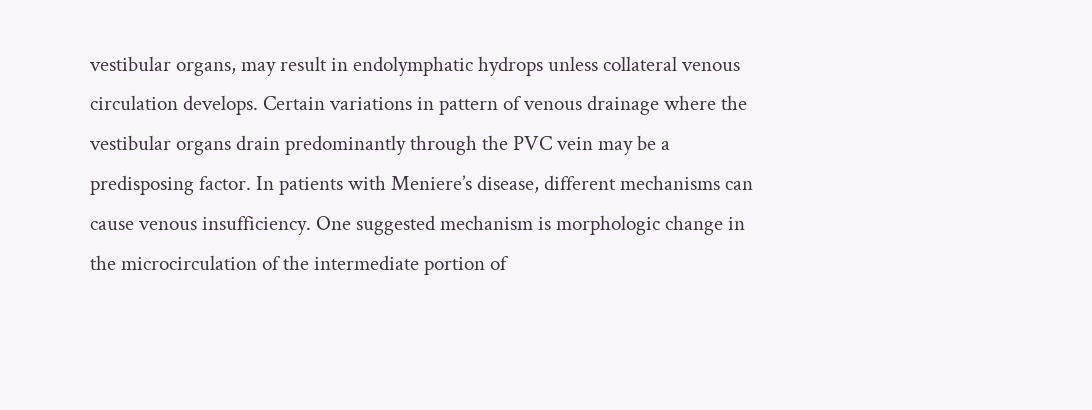vestibular organs, may result in endolymphatic hydrops unless collateral venous circulation develops. Certain variations in pattern of venous drainage where the vestibular organs drain predominantly through the PVC vein may be a predisposing factor. In patients with Meniere’s disease, different mechanisms can cause venous insufficiency. One suggested mechanism is morphologic change in the microcirculation of the intermediate portion of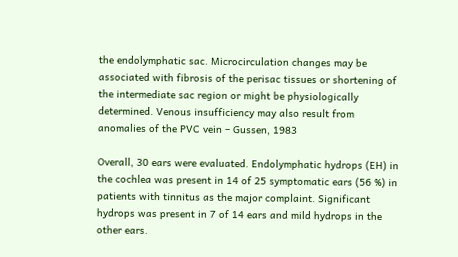the endolymphatic sac. Microcirculation changes may be associated with fibrosis of the perisac tissues or shortening of the intermediate sac region or might be physiologically determined. Venous insufficiency may also result from anomalies of the PVC vein – Gussen, 1983

Overall, 30 ears were evaluated. Endolymphatic hydrops (EH) in the cochlea was present in 14 of 25 symptomatic ears (56 %) in patients with tinnitus as the major complaint. Significant hydrops was present in 7 of 14 ears and mild hydrops in the other ears.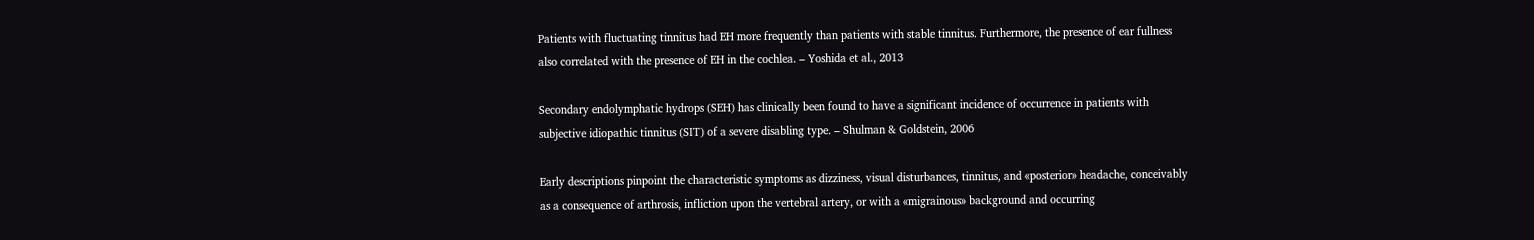Patients with fluctuating tinnitus had EH more frequently than patients with stable tinnitus. Furthermore, the presence of ear fullness also correlated with the presence of EH in the cochlea. – Yoshida et al., 2013

Secondary endolymphatic hydrops (SEH) has clinically been found to have a significant incidence of occurrence in patients with subjective idiopathic tinnitus (SIT) of a severe disabling type. – Shulman & Goldstein, 2006

Early descriptions pinpoint the characteristic symptoms as dizziness, visual disturbances, tinnitus, and «posterior» headache, conceivably as a consequence of arthrosis, infliction upon the vertebral artery, or with a «migrainous» background and occurring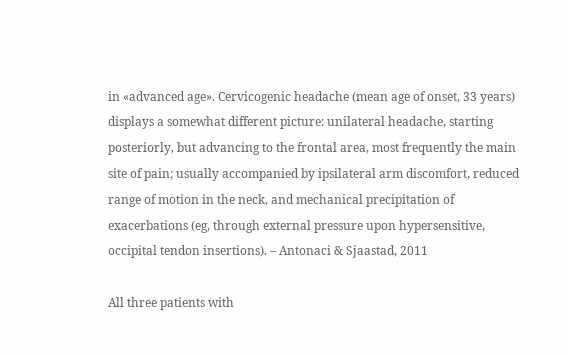in «advanced age». Cervicogenic headache (mean age of onset, 33 years) displays a somewhat different picture: unilateral headache, starting posteriorly, but advancing to the frontal area, most frequently the main site of pain; usually accompanied by ipsilateral arm discomfort, reduced range of motion in the neck, and mechanical precipitation of exacerbations (eg, through external pressure upon hypersensitive, occipital tendon insertions). – Antonaci & Sjaastad, 2011

All three patients with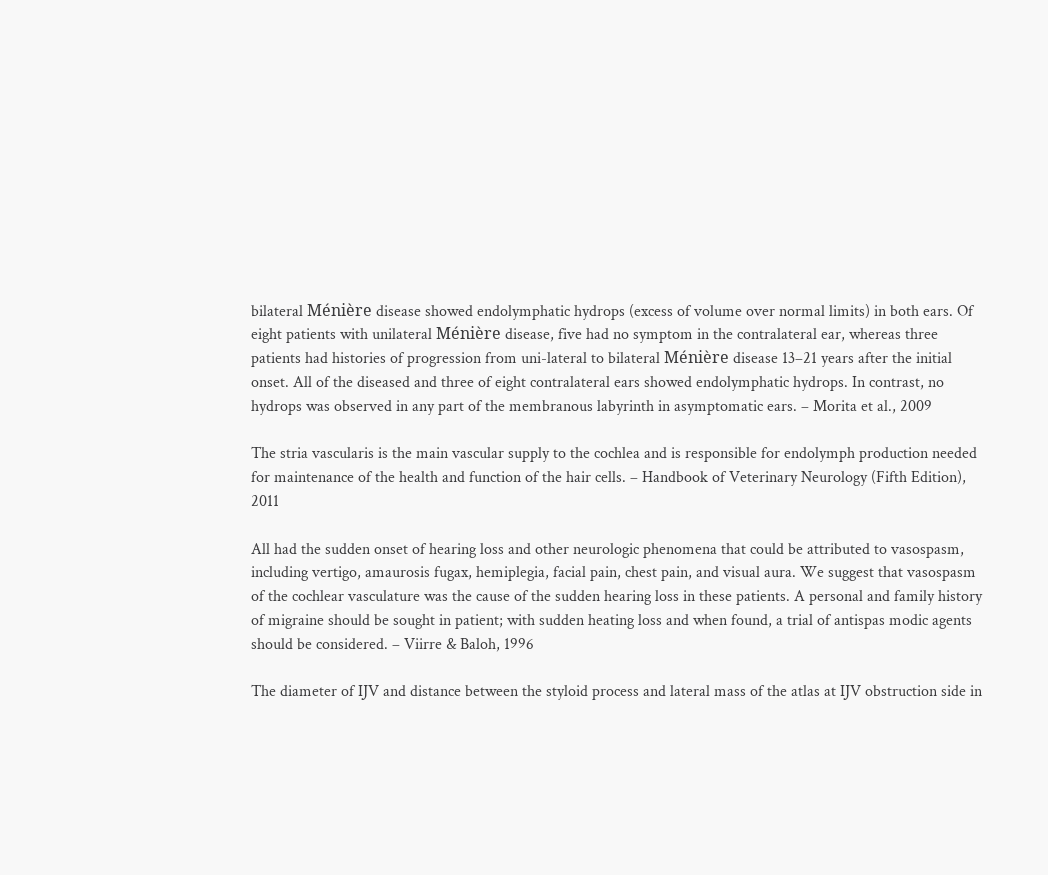bilateral Ménière disease showed endolymphatic hydrops (excess of volume over normal limits) in both ears. Of eight patients with unilateral Ménière disease, five had no symptom in the contralateral ear, whereas three patients had histories of progression from uni-lateral to bilateral Ménière disease 13–21 years after the initial onset. All of the diseased and three of eight contralateral ears showed endolymphatic hydrops. In contrast, no hydrops was observed in any part of the membranous labyrinth in asymptomatic ears. – Morita et al., 2009

The stria vascularis is the main vascular supply to the cochlea and is responsible for endolymph production needed for maintenance of the health and function of the hair cells. – Handbook of Veterinary Neurology (Fifth Edition), 2011

All had the sudden onset of hearing loss and other neurologic phenomena that could be attributed to vasospasm, including vertigo, amaurosis fugax, hemiplegia, facial pain, chest pain, and visual aura. We suggest that vasospasm of the cochlear vasculature was the cause of the sudden hearing loss in these patients. A personal and family history of migraine should be sought in patient; with sudden heating loss and when found, a trial of antispas modic agents should be considered. – Viirre & Baloh, 1996

The diameter of IJV and distance between the styloid process and lateral mass of the atlas at IJV obstruction side in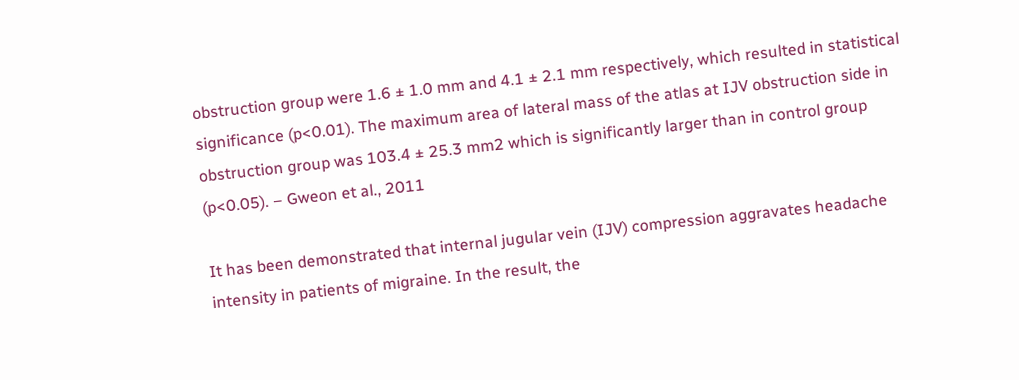obstruction group were 1.6 ± 1.0 mm and 4.1 ± 2.1 mm respectively, which resulted in statistical significance (p<0.01). The maximum area of lateral mass of the atlas at IJV obstruction side in obstruction group was 103.4 ± 25.3 mm2 which is significantly larger than in control group (p<0.05). – Gweon et al., 2011

It has been demonstrated that internal jugular vein (IJV) compression aggravates headache intensity in patients of migraine. In the result, the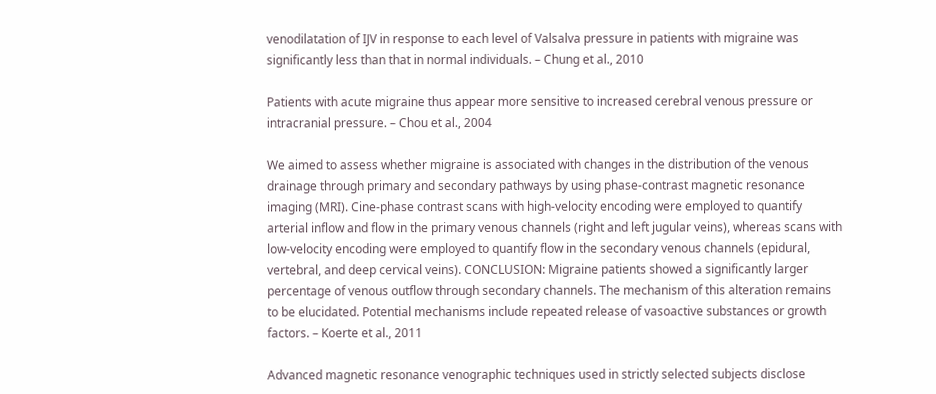venodilatation of IJV in response to each level of Valsalva pressure in patients with migraine was significantly less than that in normal individuals. – Chung et al., 2010

Patients with acute migraine thus appear more sensitive to increased cerebral venous pressure or intracranial pressure. – Chou et al., 2004

We aimed to assess whether migraine is associated with changes in the distribution of the venous drainage through primary and secondary pathways by using phase-contrast magnetic resonance imaging (MRI). Cine-phase contrast scans with high-velocity encoding were employed to quantify arterial inflow and flow in the primary venous channels (right and left jugular veins), whereas scans with low-velocity encoding were employed to quantify flow in the secondary venous channels (epidural, vertebral, and deep cervical veins). CONCLUSION: Migraine patients showed a significantly larger percentage of venous outflow through secondary channels. The mechanism of this alteration remains to be elucidated. Potential mechanisms include repeated release of vasoactive substances or growth factors. – Koerte et al., 2011

Advanced magnetic resonance venographic techniques used in strictly selected subjects disclose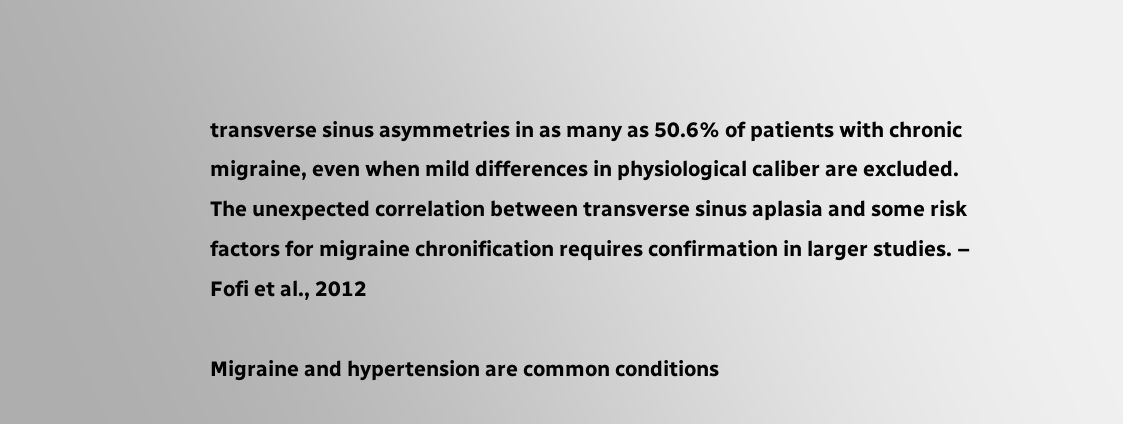transverse sinus asymmetries in as many as 50.6% of patients with chronic migraine, even when mild differences in physiological caliber are excluded. The unexpected correlation between transverse sinus aplasia and some risk factors for migraine chronification requires confirmation in larger studies. – Fofi et al., 2012

Migraine and hypertension are common conditions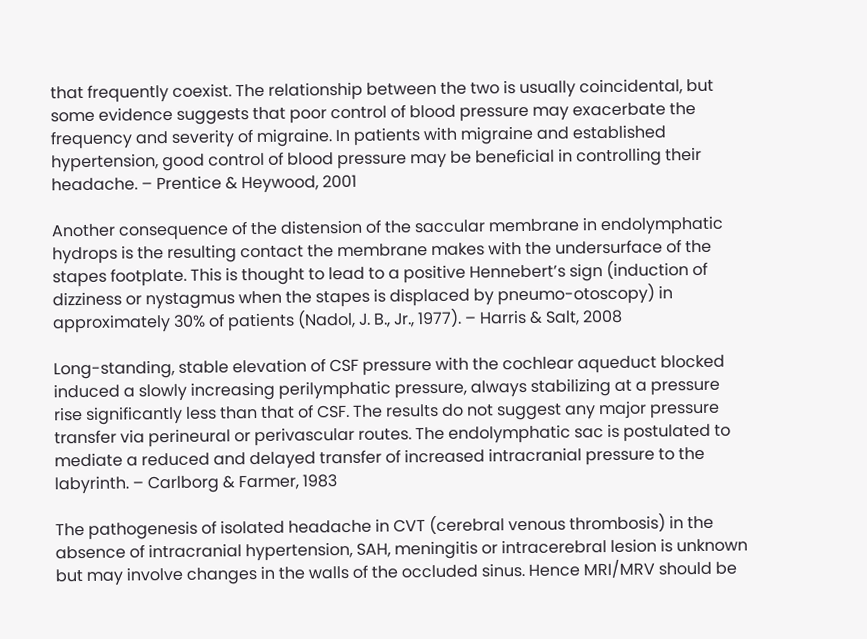that frequently coexist. The relationship between the two is usually coincidental, but some evidence suggests that poor control of blood pressure may exacerbate the frequency and severity of migraine. In patients with migraine and established hypertension, good control of blood pressure may be beneficial in controlling their headache. – Prentice & Heywood, 2001

Another consequence of the distension of the saccular membrane in endolymphatic hydrops is the resulting contact the membrane makes with the undersurface of the stapes footplate. This is thought to lead to a positive Hennebert’s sign (induction of dizziness or nystagmus when the stapes is displaced by pneumo-otoscopy) in approximately 30% of patients (Nadol, J. B., Jr., 1977). – Harris & Salt, 2008

Long-standing, stable elevation of CSF pressure with the cochlear aqueduct blocked induced a slowly increasing perilymphatic pressure, always stabilizing at a pressure rise significantly less than that of CSF. The results do not suggest any major pressure transfer via perineural or perivascular routes. The endolymphatic sac is postulated to mediate a reduced and delayed transfer of increased intracranial pressure to the labyrinth. – Carlborg & Farmer, 1983

The pathogenesis of isolated headache in CVT (cerebral venous thrombosis) in the absence of intracranial hypertension, SAH, meningitis or intracerebral lesion is unknown but may involve changes in the walls of the occluded sinus. Hence MRI/MRV should be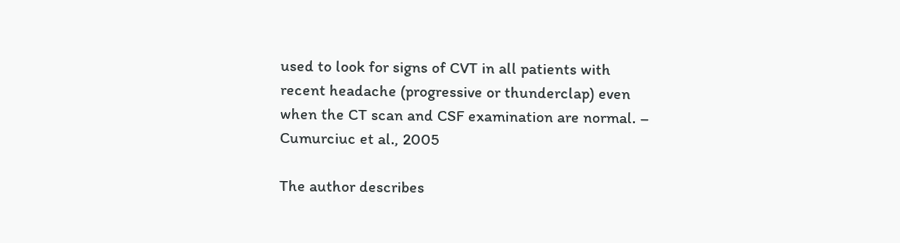used to look for signs of CVT in all patients with recent headache (progressive or thunderclap) even when the CT scan and CSF examination are normal. – Cumurciuc et al., 2005

The author describes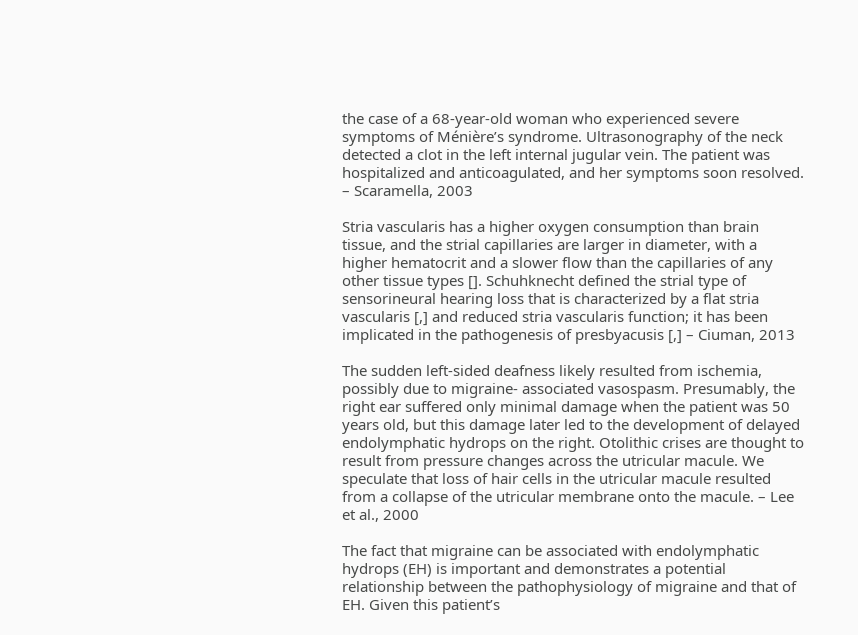the case of a 68-year-old woman who experienced severe symptoms of Ménière’s syndrome. Ultrasonography of the neck detected a clot in the left internal jugular vein. The patient was hospitalized and anticoagulated, and her symptoms soon resolved. – Scaramella, 2003

Stria vascularis has a higher oxygen consumption than brain tissue, and the strial capillaries are larger in diameter, with a higher hematocrit and a slower flow than the capillaries of any other tissue types []. Schuhknecht defined the strial type of sensorineural hearing loss that is characterized by a flat stria vascularis [,] and reduced stria vascularis function; it has been implicated in the pathogenesis of presbyacusis [,] – Ciuman, 2013

The sudden left-sided deafness likely resulted from ischemia, possibly due to migraine- associated vasospasm. Presumably, the right ear suffered only minimal damage when the patient was 50 years old, but this damage later led to the development of delayed endolymphatic hydrops on the right. Otolithic crises are thought to result from pressure changes across the utricular macule. We speculate that loss of hair cells in the utricular macule resulted from a collapse of the utricular membrane onto the macule. – Lee et al., 2000

The fact that migraine can be associated with endolymphatic hydrops (EH) is important and demonstrates a potential relationship between the pathophysiology of migraine and that of EH. Given this patient’s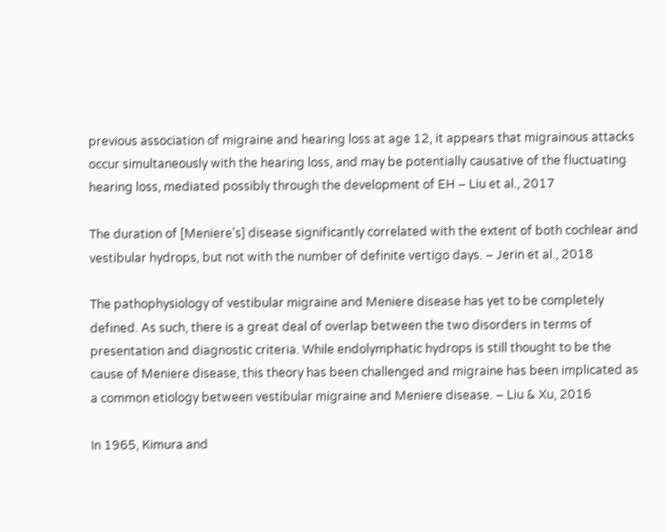previous association of migraine and hearing loss at age 12, it appears that migrainous attacks occur simultaneously with the hearing loss, and may be potentially causative of the fluctuating hearing loss, mediated possibly through the development of EH – Liu et al., 2017

The duration of [Meniere’s] disease significantly correlated with the extent of both cochlear and vestibular hydrops, but not with the number of definite vertigo days. – Jerin et al., 2018

The pathophysiology of vestibular migraine and Meniere disease has yet to be completely defined. As such, there is a great deal of overlap between the two disorders in terms of presentation and diagnostic criteria. While endolymphatic hydrops is still thought to be the cause of Meniere disease, this theory has been challenged and migraine has been implicated as a common etiology between vestibular migraine and Meniere disease. – Liu & Xu, 2016

In 1965, Kimura and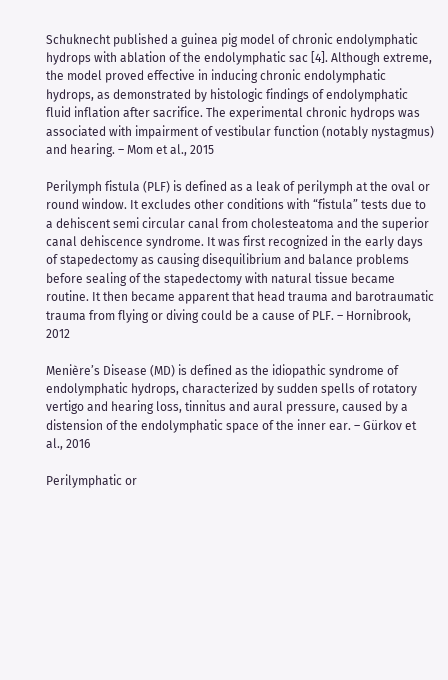Schuknecht published a guinea pig model of chronic endolymphatic hydrops with ablation of the endolymphatic sac [4]. Although extreme, the model proved effective in inducing chronic endolymphatic hydrops, as demonstrated by histologic findings of endolymphatic fluid inflation after sacrifice. The experimental chronic hydrops was associated with impairment of vestibular function (notably nystagmus) and hearing. – Mom et al., 2015

Perilymph fistula (PLF) is defined as a leak of perilymph at the oval or round window. It excludes other conditions with “fistula” tests due to a dehiscent semi circular canal from cholesteatoma and the superior canal dehiscence syndrome. It was first recognized in the early days of stapedectomy as causing disequilibrium and balance problems before sealing of the stapedectomy with natural tissue became routine. It then became apparent that head trauma and barotraumatic trauma from flying or diving could be a cause of PLF. – Hornibrook, 2012

Menière’s Disease (MD) is defined as the idiopathic syndrome of endolymphatic hydrops, characterized by sudden spells of rotatory vertigo and hearing loss, tinnitus and aural pressure, caused by a distension of the endolymphatic space of the inner ear. – Gürkov et al., 2016

Perilymphatic or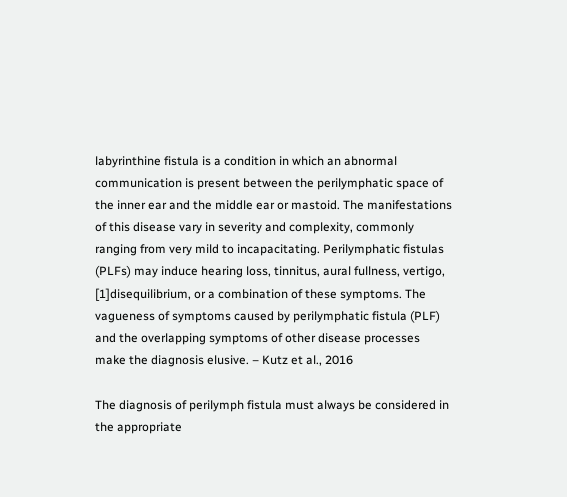labyrinthine fistula is a condition in which an abnormal communication is present between the perilymphatic space of the inner ear and the middle ear or mastoid. The manifestations of this disease vary in severity and complexity, commonly ranging from very mild to incapacitating. Perilymphatic fistulas (PLFs) may induce hearing loss, tinnitus, aural fullness, vertigo, [1]disequilibrium, or a combination of these symptoms. The vagueness of symptoms caused by perilymphatic fistula (PLF) and the overlapping symptoms of other disease processes make the diagnosis elusive. – Kutz et al., 2016

The diagnosis of perilymph fistula must always be considered in the appropriate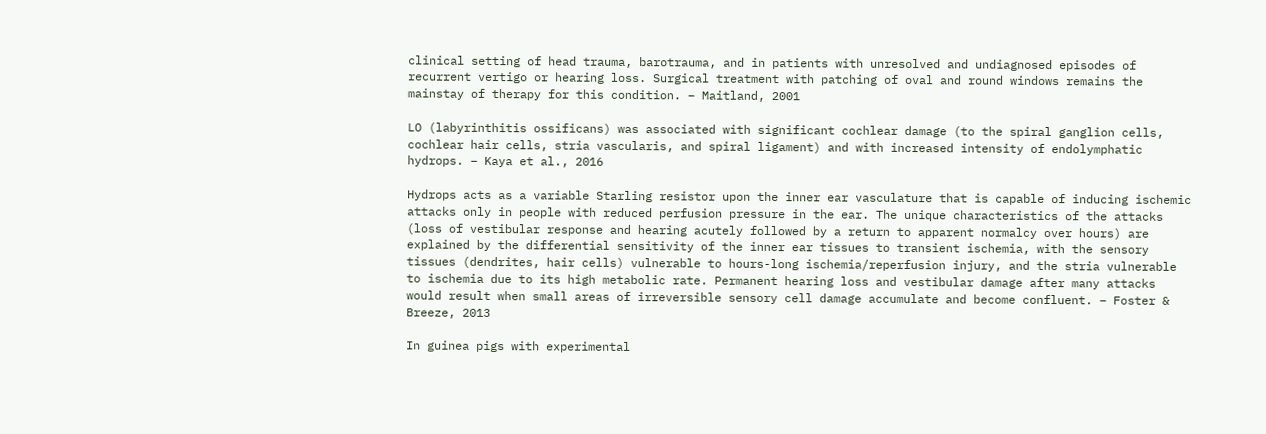clinical setting of head trauma, barotrauma, and in patients with unresolved and undiagnosed episodes of recurrent vertigo or hearing loss. Surgical treatment with patching of oval and round windows remains the mainstay of therapy for this condition. – Maitland, 2001

LO (labyrinthitis ossificans) was associated with significant cochlear damage (to the spiral ganglion cells, cochlear hair cells, stria vascularis, and spiral ligament) and with increased intensity of endolymphatic hydrops. – Kaya et al., 2016

Hydrops acts as a variable Starling resistor upon the inner ear vasculature that is capable of inducing ischemic attacks only in people with reduced perfusion pressure in the ear. The unique characteristics of the attacks (loss of vestibular response and hearing acutely followed by a return to apparent normalcy over hours) are explained by the differential sensitivity of the inner ear tissues to transient ischemia, with the sensory tissues (dendrites, hair cells) vulnerable to hours-long ischemia/reperfusion injury, and the stria vulnerable to ischemia due to its high metabolic rate. Permanent hearing loss and vestibular damage after many attacks would result when small areas of irreversible sensory cell damage accumulate and become confluent. – Foster & Breeze, 2013

In guinea pigs with experimental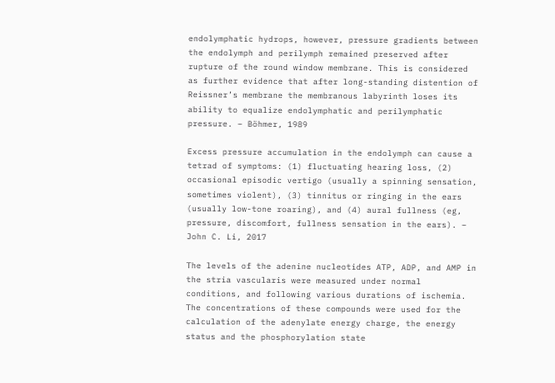endolymphatic hydrops, however, pressure gradients between the endolymph and perilymph remained preserved after rupture of the round window membrane. This is considered as further evidence that after long-standing distention of Reissner’s membrane the membranous labyrinth loses its ability to equalize endolymphatic and perilymphatic pressure. – Böhmer, 1989

Excess pressure accumulation in the endolymph can cause a tetrad of symptoms: (1) fluctuating hearing loss, (2) occasional episodic vertigo (usually a spinning sensation, sometimes violent), (3) tinnitus or ringing in the ears (usually low-tone roaring), and (4) aural fullness (eg, pressure, discomfort, fullness sensation in the ears). – John C. Li, 2017

The levels of the adenine nucleotides ATP, ADP, and AMP in the stria vascularis were measured under normal conditions, and following various durations of ischemia. The concentrations of these compounds were used for the calculation of the adenylate energy charge, the energy status and the phosphorylation state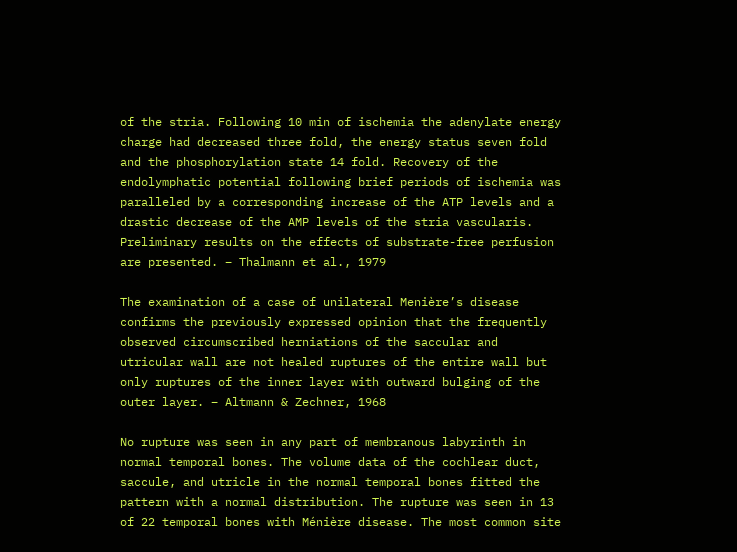of the stria. Following 10 min of ischemia the adenylate energy charge had decreased three fold, the energy status seven fold and the phosphorylation state 14 fold. Recovery of the endolymphatic potential following brief periods of ischemia was paralleled by a corresponding increase of the ATP levels and a drastic decrease of the AMP levels of the stria vascularis. Preliminary results on the effects of substrate-free perfusion are presented. – Thalmann et al., 1979

The examination of a case of unilateral Menière’s disease confirms the previously expressed opinion that the frequently observed circumscribed herniations of the saccular and utricular wall are not healed ruptures of the entire wall but only ruptures of the inner layer with outward bulging of the outer layer. – Altmann & Zechner, 1968

No rupture was seen in any part of membranous labyrinth in normal temporal bones. The volume data of the cochlear duct, saccule, and utricle in the normal temporal bones fitted the pattern with a normal distribution. The rupture was seen in 13 of 22 temporal bones with Ménière disease. The most common site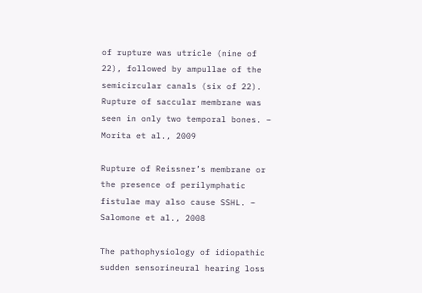of rupture was utricle (nine of 22), followed by ampullae of the semicircular canals (six of 22). Rupture of saccular membrane was seen in only two temporal bones. – Morita et al., 2009

Rupture of Reissner’s membrane or the presence of perilymphatic fistulae may also cause SSHL. – Salomone et al., 2008

The pathophysiology of idiopathic sudden sensorineural hearing loss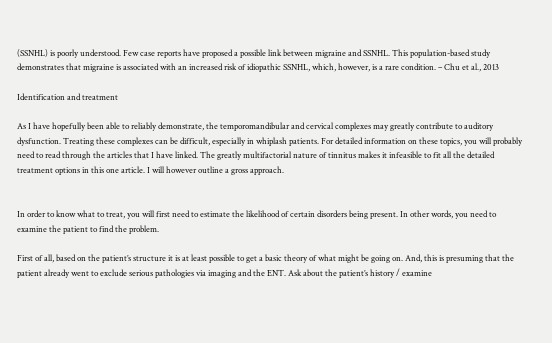(SSNHL) is poorly understood. Few case reports have proposed a possible link between migraine and SSNHL. This population-based study demonstrates that migraine is associated with an increased risk of idiopathic SSNHL, which, however, is a rare condition. – Chu et al., 2013

Identification and treatment

As I have hopefully been able to reliably demonstrate, the temporomandibular and cervical complexes may greatly contribute to auditory dysfunction. Treating these complexes can be difficult, especially in whiplash patients. For detailed information on these topics, you will probably need to read through the articles that I have linked. The greatly multifactorial nature of tinnitus makes it infeasible to fit all the detailed treatment options in this one article. I will however outline a gross approach.


In order to know what to treat, you will first need to estimate the likelihood of certain disorders being present. In other words, you need to examine the patient to find the problem.

First of all, based on the patient’s structure it is at least possible to get a basic theory of what might be going on. And, this is presuming that the patient already went to exclude serious pathologies via imaging and the ENT. Ask about the patient’s history / examine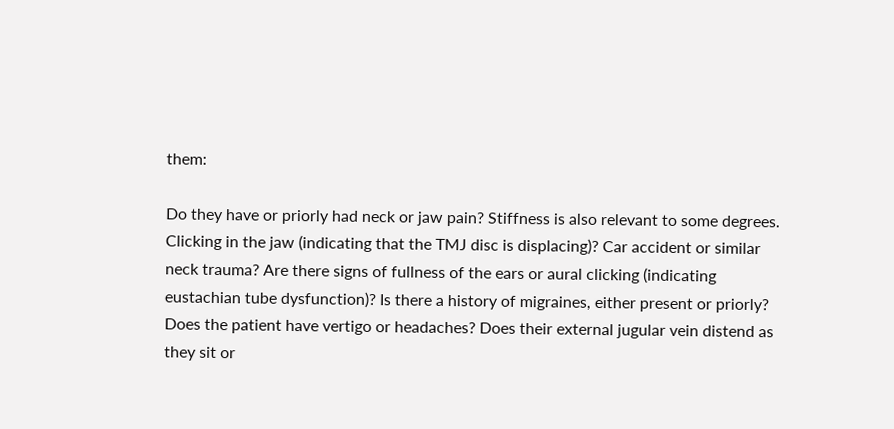them:

Do they have or priorly had neck or jaw pain? Stiffness is also relevant to some degrees. Clicking in the jaw (indicating that the TMJ disc is displacing)? Car accident or similar neck trauma? Are there signs of fullness of the ears or aural clicking (indicating eustachian tube dysfunction)? Is there a history of migraines, either present or priorly? Does the patient have vertigo or headaches? Does their external jugular vein distend as they sit or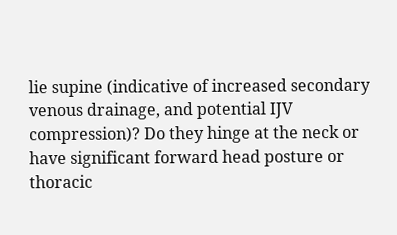lie supine (indicative of increased secondary venous drainage, and potential IJV compression)? Do they hinge at the neck or have significant forward head posture or thoracic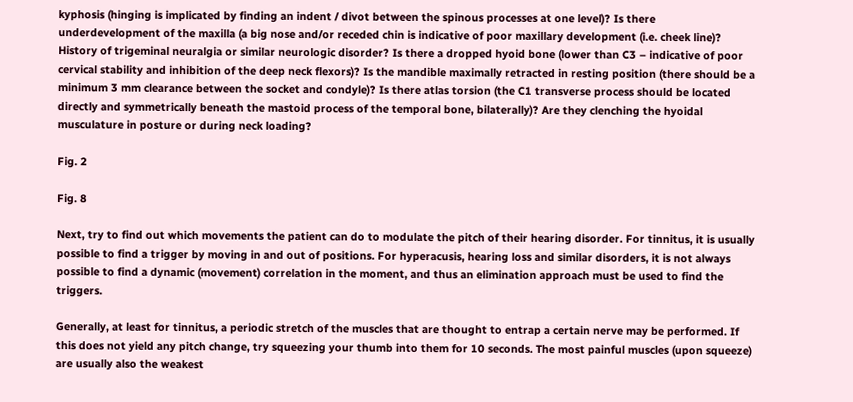kyphosis (hinging is implicated by finding an indent / divot between the spinous processes at one level)? Is there underdevelopment of the maxilla (a big nose and/or receded chin is indicative of poor maxillary development (i.e. cheek line)? History of trigeminal neuralgia or similar neurologic disorder? Is there a dropped hyoid bone (lower than C3 – indicative of poor cervical stability and inhibition of the deep neck flexors)? Is the mandible maximally retracted in resting position (there should be a minimum 3 mm clearance between the socket and condyle)? Is there atlas torsion (the C1 transverse process should be located directly and symmetrically beneath the mastoid process of the temporal bone, bilaterally)? Are they clenching the hyoidal musculature in posture or during neck loading?

Fig. 2

Fig. 8

Next, try to find out which movements the patient can do to modulate the pitch of their hearing disorder. For tinnitus, it is usually possible to find a trigger by moving in and out of positions. For hyperacusis, hearing loss and similar disorders, it is not always possible to find a dynamic (movement) correlation in the moment, and thus an elimination approach must be used to find the triggers.

Generally, at least for tinnitus, a periodic stretch of the muscles that are thought to entrap a certain nerve may be performed. If this does not yield any pitch change, try squeezing your thumb into them for 10 seconds. The most painful muscles (upon squeeze) are usually also the weakest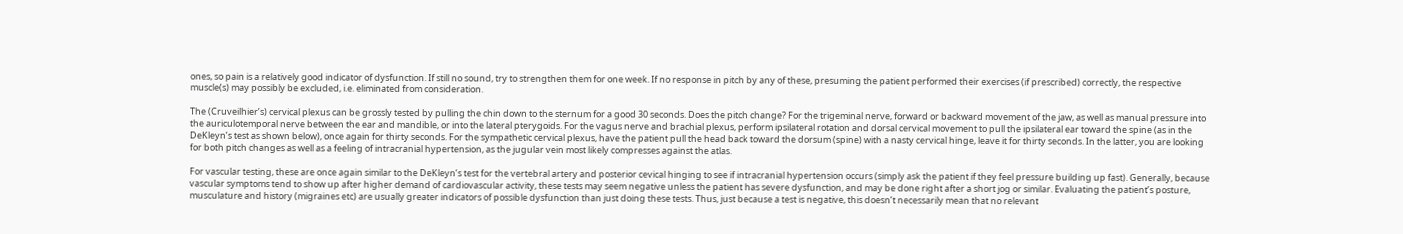ones, so pain is a relatively good indicator of dysfunction. If still no sound, try to strengthen them for one week. If no response in pitch by any of these, presuming the patient performed their exercises (if prescribed) correctly, the respective muscle(s) may possibly be excluded, i.e. eliminated from consideration.

The (Cruveilhier’s) cervical plexus can be grossly tested by pulling the chin down to the sternum for a good 30 seconds. Does the pitch change? For the trigeminal nerve, forward or backward movement of the jaw, as well as manual pressure into the auriculotemporal nerve between the ear and mandible, or into the lateral pterygoids. For the vagus nerve and brachial plexus, perform ipsilateral rotation and dorsal cervical movement to pull the ipsilateral ear toward the spine (as in the DeKleyn’s test as shown below), once again for thirty seconds. For the sympathetic cervical plexus, have the patient pull the head back toward the dorsum (spine) with a nasty cervical hinge, leave it for thirty seconds. In the latter, you are looking for both pitch changes as well as a feeling of intracranial hypertension, as the jugular vein most likely compresses against the atlas.

For vascular testing, these are once again similar to the DeKleyn’s test for the vertebral artery and posterior cevical hinging to see if intracranial hypertension occurs (simply ask the patient if they feel pressure building up fast). Generally, because vascular symptoms tend to show up after higher demand of cardiovascular activity, these tests may seem negative unless the patient has severe dysfunction, and may be done right after a short jog or similar. Evaluating the patient’s posture, musculature and history (migraines etc) are usually greater indicators of possible dysfunction than just doing these tests. Thus, just because a test is negative, this doesn’t necessarily mean that no relevant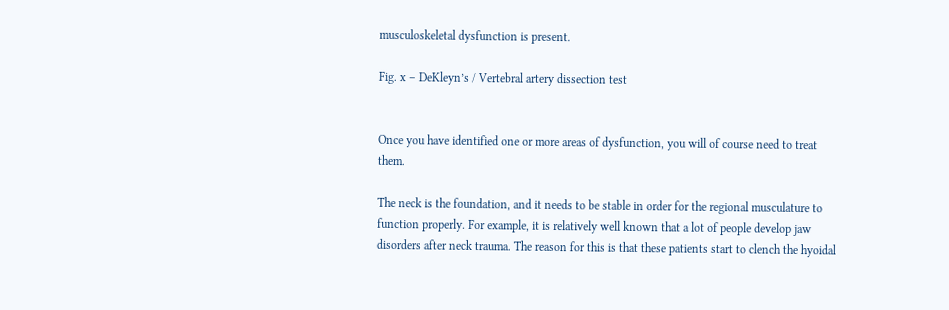musculoskeletal dysfunction is present.

Fig. x – DeKleyn’s / Vertebral artery dissection test


Once you have identified one or more areas of dysfunction, you will of course need to treat them.

The neck is the foundation, and it needs to be stable in order for the regional musculature to function properly. For example, it is relatively well known that a lot of people develop jaw disorders after neck trauma. The reason for this is that these patients start to clench the hyoidal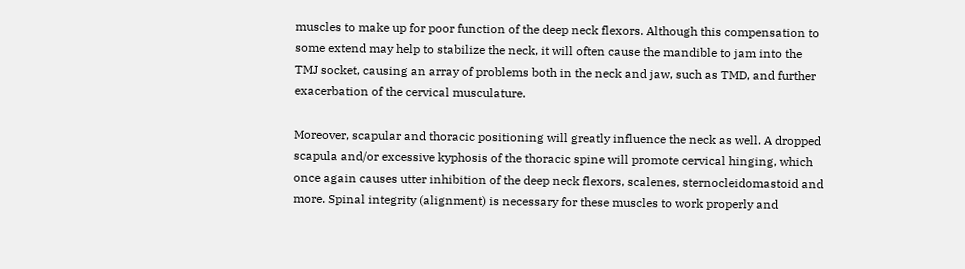muscles to make up for poor function of the deep neck flexors. Although this compensation to some extend may help to stabilize the neck, it will often cause the mandible to jam into the TMJ socket, causing an array of problems both in the neck and jaw, such as TMD, and further exacerbation of the cervical musculature.

Moreover, scapular and thoracic positioning will greatly influence the neck as well. A dropped scapula and/or excessive kyphosis of the thoracic spine will promote cervical hinging, which once again causes utter inhibition of the deep neck flexors, scalenes, sternocleidomastoid and more. Spinal integrity (alignment) is necessary for these muscles to work properly and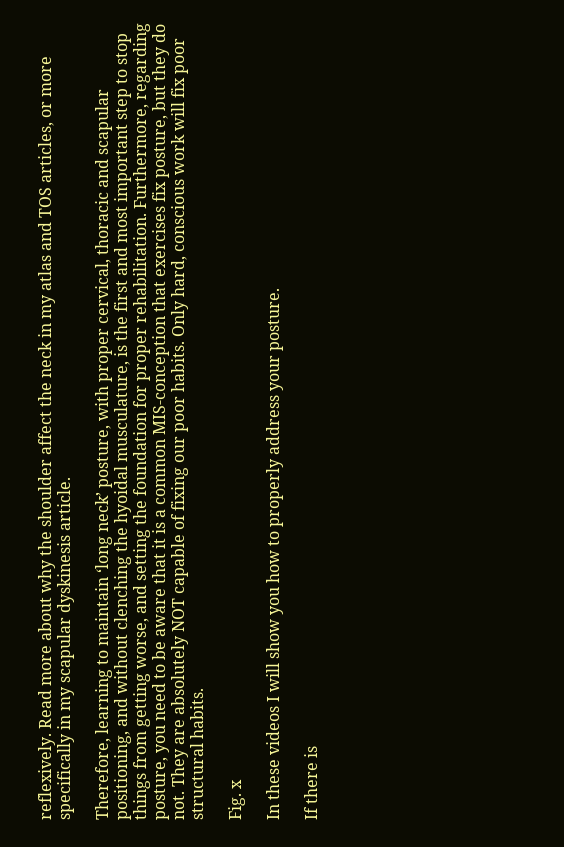reflexively. Read more about why the shoulder affect the neck in my atlas and TOS articles, or more specifically in my scapular dyskinesis article.

Therefore, learning to maintain ‘long neck’ posture, with proper cervical, thoracic and scapular positioning, and without clenching the hyoidal musculature, is the first and most important step to stop things from getting worse, and setting the foundation for proper rehabilitation. Furthermore, regarding posture, you need to be aware that it is a common MIS-conception that exercises fix posture, but they do not. They are absolutely NOT capable of fixing our poor habits. Only hard, conscious work will fix poor structural habits.

Fig. x

In these videos I will show you how to properly address your posture.

If there is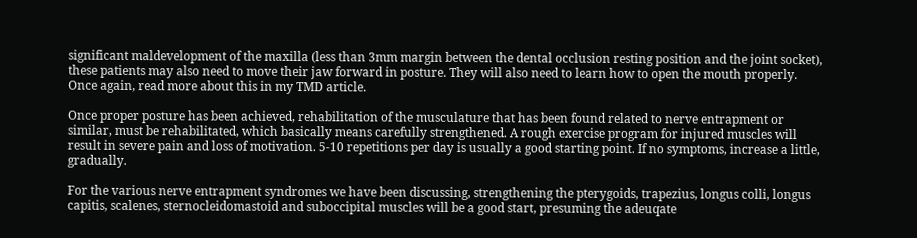significant maldevelopment of the maxilla (less than 3mm margin between the dental occlusion resting position and the joint socket), these patients may also need to move their jaw forward in posture. They will also need to learn how to open the mouth properly. Once again, read more about this in my TMD article.

Once proper posture has been achieved, rehabilitation of the musculature that has been found related to nerve entrapment or similar, must be rehabilitated, which basically means carefully strengthened. A rough exercise program for injured muscles will result in severe pain and loss of motivation. 5-10 repetitions per day is usually a good starting point. If no symptoms, increase a little, gradually.

For the various nerve entrapment syndromes we have been discussing, strengthening the pterygoids, trapezius, longus colli, longus capitis, scalenes, sternocleidomastoid and suboccipital muscles will be a good start, presuming the adeuqate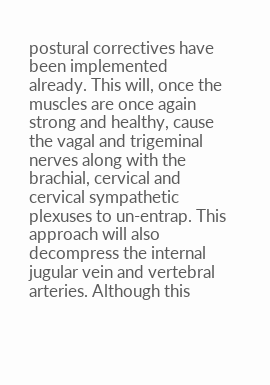postural correctives have been implemented already. This will, once the muscles are once again strong and healthy, cause the vagal and trigeminal nerves along with the brachial, cervical and cervical sympathetic plexuses to un-entrap. This approach will also decompress the internal jugular vein and vertebral arteries. Although this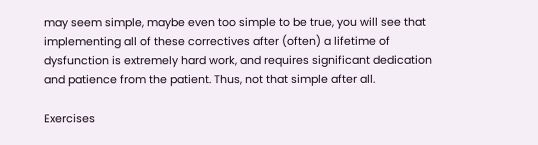may seem simple, maybe even too simple to be true, you will see that implementing all of these correctives after (often) a lifetime of dysfunction is extremely hard work, and requires significant dedication and patience from the patient. Thus, not that simple after all.

Exercises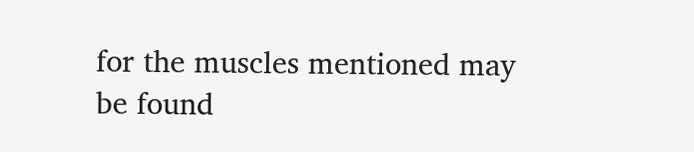for the muscles mentioned may be found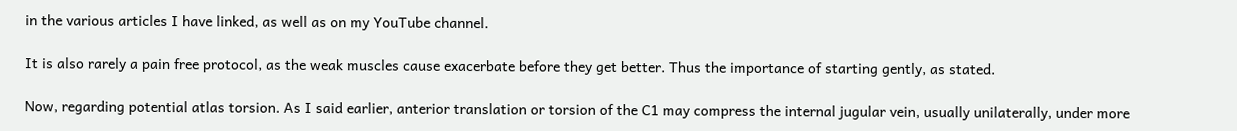in the various articles I have linked, as well as on my YouTube channel.

It is also rarely a pain free protocol, as the weak muscles cause exacerbate before they get better. Thus the importance of starting gently, as stated.

Now, regarding potential atlas torsion. As I said earlier, anterior translation or torsion of the C1 may compress the internal jugular vein, usually unilaterally, under more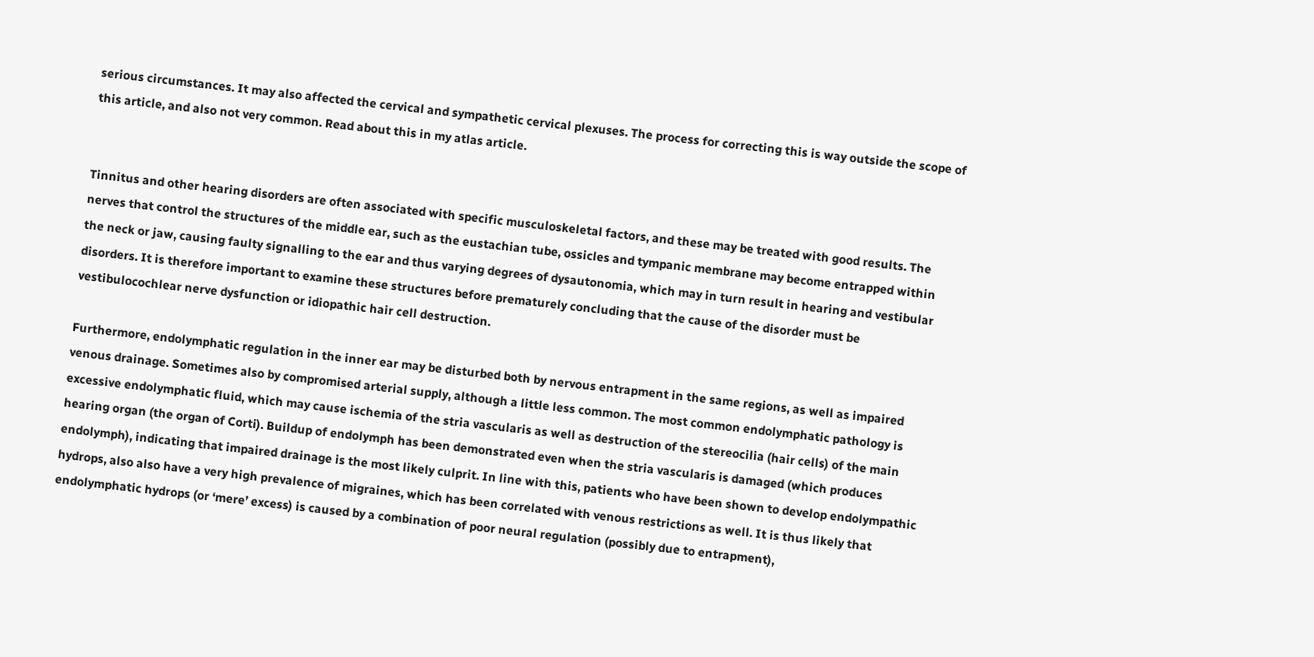serious circumstances. It may also affected the cervical and sympathetic cervical plexuses. The process for correcting this is way outside the scope of this article, and also not very common. Read about this in my atlas article.


Tinnitus and other hearing disorders are often associated with specific musculoskeletal factors, and these may be treated with good results. The nerves that control the structures of the middle ear, such as the eustachian tube, ossicles and tympanic membrane may become entrapped within the neck or jaw, causing faulty signalling to the ear and thus varying degrees of dysautonomia, which may in turn result in hearing and vestibular disorders. It is therefore important to examine these structures before prematurely concluding that the cause of the disorder must be vestibulocochlear nerve dysfunction or idiopathic hair cell destruction.

Furthermore, endolymphatic regulation in the inner ear may be disturbed both by nervous entrapment in the same regions, as well as impaired venous drainage. Sometimes also by compromised arterial supply, although a little less common. The most common endolymphatic pathology is excessive endolymphatic fluid, which may cause ischemia of the stria vascularis as well as destruction of the stereocilia (hair cells) of the main hearing organ (the organ of Corti). Buildup of endolymph has been demonstrated even when the stria vascularis is damaged (which produces endolymph), indicating that impaired drainage is the most likely culprit. In line with this, patients who have been shown to develop endolympathic hydrops, also also have a very high prevalence of migraines, which has been correlated with venous restrictions as well. It is thus likely that endolymphatic hydrops (or ‘mere’ excess) is caused by a combination of poor neural regulation (possibly due to entrapment),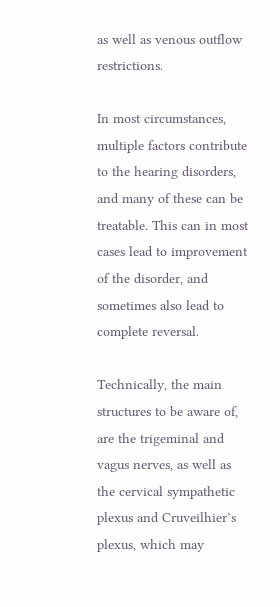as well as venous outflow restrictions.

In most circumstances, multiple factors contribute to the hearing disorders, and many of these can be treatable. This can in most cases lead to improvement of the disorder, and sometimes also lead to complete reversal.

Technically, the main structures to be aware of, are the trigeminal and vagus nerves, as well as the cervical sympathetic plexus and Cruveilhier’s plexus, which may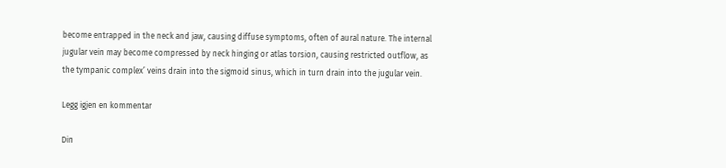become entrapped in the neck and jaw, causing diffuse symptoms, often of aural nature. The internal jugular vein may become compressed by neck hinging or atlas torsion, causing restricted outflow, as the tympanic complex’ veins drain into the sigmoid sinus, which in turn drain into the jugular vein.

Legg igjen en kommentar

Din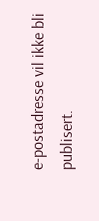e-postadresse vil ikke bli publisert.